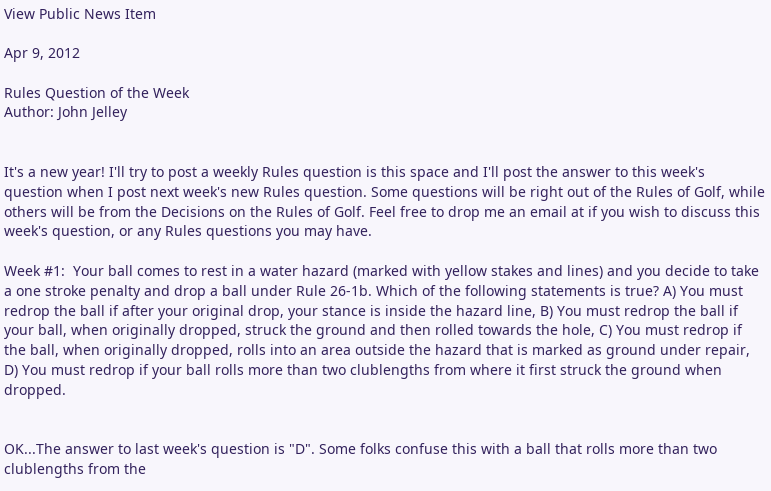View Public News Item

Apr 9, 2012

Rules Question of the Week
Author: John Jelley


It's a new year! I'll try to post a weekly Rules question is this space and I'll post the answer to this week's question when I post next week's new Rules question. Some questions will be right out of the Rules of Golf, while others will be from the Decisions on the Rules of Golf. Feel free to drop me an email at if you wish to discuss this week's question, or any Rules questions you may have.

Week #1:  Your ball comes to rest in a water hazard (marked with yellow stakes and lines) and you decide to take a one stroke penalty and drop a ball under Rule 26-1b. Which of the following statements is true? A) You must redrop the ball if after your original drop, your stance is inside the hazard line, B) You must redrop the ball if your ball, when originally dropped, struck the ground and then rolled towards the hole, C) You must redrop if the ball, when originally dropped, rolls into an area outside the hazard that is marked as ground under repair, D) You must redrop if your ball rolls more than two clublengths from where it first struck the ground when dropped.


OK...The answer to last week's question is "D". Some folks confuse this with a ball that rolls more than two clublengths from the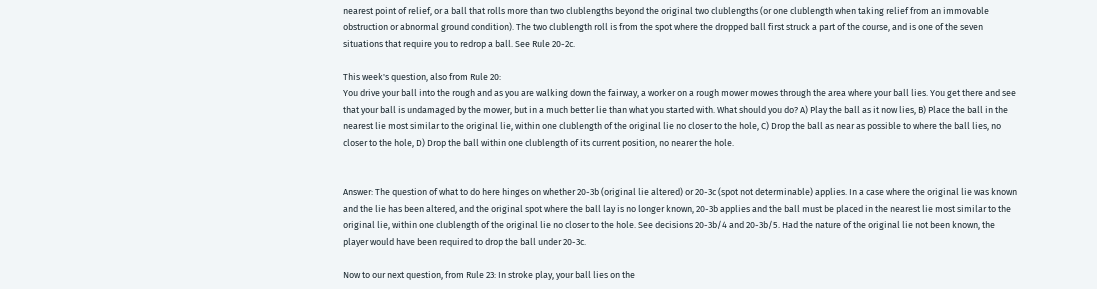nearest point of relief, or a ball that rolls more than two clublengths beyond the original two clublengths (or one clublength when taking relief from an immovable obstruction or abnormal ground condition). The two clublength roll is from the spot where the dropped ball first struck a part of the course, and is one of the seven situations that require you to redrop a ball. See Rule 20-2c.

This week's question, also from Rule 20:
You drive your ball into the rough and as you are walking down the fairway, a worker on a rough mower mowes through the area where your ball lies. You get there and see that your ball is undamaged by the mower, but in a much better lie than what you started with. What should you do? A) Play the ball as it now lies, B) Place the ball in the nearest lie most similar to the original lie, within one clublength of the original lie no closer to the hole, C) Drop the ball as near as possible to where the ball lies, no closer to the hole, D) Drop the ball within one clublength of its current position, no nearer the hole.


Answer: The question of what to do here hinges on whether 20-3b (original lie altered) or 20-3c (spot not determinable) applies. In a case where the original lie was known and the lie has been altered, and the original spot where the ball lay is no longer known, 20-3b applies and the ball must be placed in the nearest lie most similar to the original lie, within one clublength of the original lie no closer to the hole. See decisions 20-3b/4 and 20-3b/5. Had the nature of the original lie not been known, the player would have been required to drop the ball under 20-3c.

Now to our next question, from Rule 23: In stroke play, your ball lies on the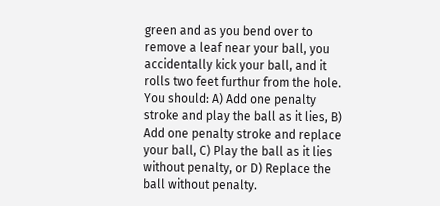green and as you bend over to remove a leaf near your ball, you accidentally kick your ball, and it rolls two feet furthur from the hole. You should: A) Add one penalty stroke and play the ball as it lies, B) Add one penalty stroke and replace your ball, C) Play the ball as it lies without penalty, or D) Replace the ball without penalty.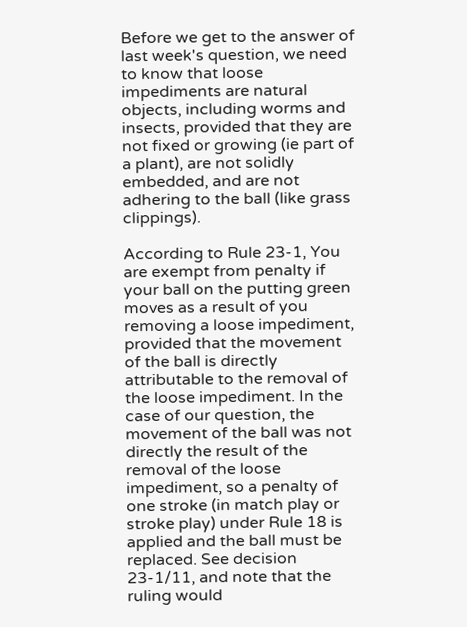Before we get to the answer of last week's question, we need to know that loose impediments are natural objects, including worms and insects, provided that they are not fixed or growing (ie part of a plant), are not solidly embedded, and are not adhering to the ball (like grass clippings).

According to Rule 23-1, You are exempt from penalty if your ball on the putting green moves as a result of you removing a loose impediment, provided that the movement of the ball is directly attributable to the removal of the loose impediment. In the case of our question, the movement of the ball was not directly the result of the removal of the loose impediment, so a penalty of one stroke (in match play or stroke play) under Rule 18 is applied and the ball must be replaced. See decision 23-1/11, and note that the ruling would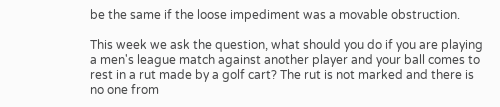be the same if the loose impediment was a movable obstruction.

This week we ask the question, what should you do if you are playing a men's league match against another player and your ball comes to rest in a rut made by a golf cart? The rut is not marked and there is no one from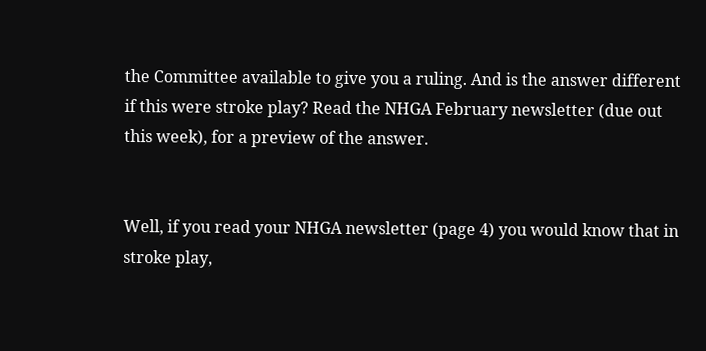the Committee available to give you a ruling. And is the answer different if this were stroke play? Read the NHGA February newsletter (due out this week), for a preview of the answer.


Well, if you read your NHGA newsletter (page 4) you would know that in stroke play,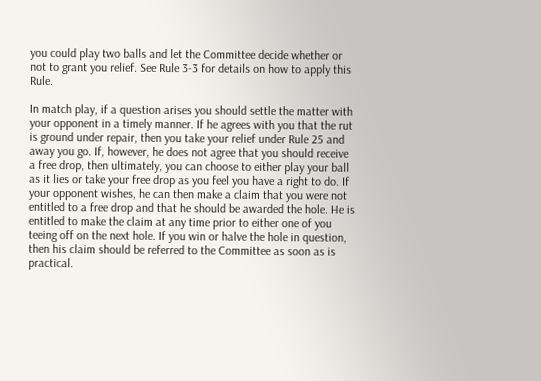you could play two balls and let the Committee decide whether or not to grant you relief. See Rule 3-3 for details on how to apply this Rule.

In match play, if a question arises you should settle the matter with your opponent in a timely manner. If he agrees with you that the rut is ground under repair, then you take your relief under Rule 25 and away you go. If, however, he does not agree that you should receive a free drop, then ultimately, you can choose to either play your ball as it lies or take your free drop as you feel you have a right to do. If your opponent wishes, he can then make a claim that you were not entitled to a free drop and that he should be awarded the hole. He is entitled to make the claim at any time prior to either one of you teeing off on the next hole. If you win or halve the hole in question, then his claim should be referred to the Committee as soon as is practical.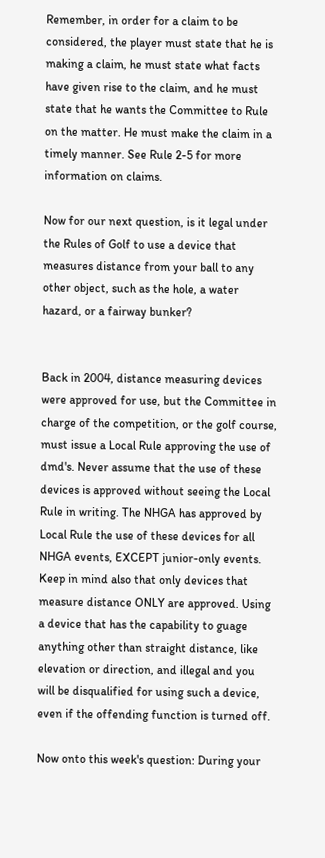Remember, in order for a claim to be considered, the player must state that he is making a claim, he must state what facts have given rise to the claim, and he must state that he wants the Committee to Rule on the matter. He must make the claim in a timely manner. See Rule 2-5 for more information on claims.

Now for our next question, is it legal under the Rules of Golf to use a device that measures distance from your ball to any other object, such as the hole, a water hazard, or a fairway bunker?


Back in 2004, distance measuring devices were approved for use, but the Committee in charge of the competition, or the golf course, must issue a Local Rule approving the use of dmd's. Never assume that the use of these devices is approved without seeing the Local Rule in writing. The NHGA has approved by Local Rule the use of these devices for all NHGA events, EXCEPT junior-only events. Keep in mind also that only devices that measure distance ONLY are approved. Using a device that has the capability to guage anything other than straight distance, like elevation or direction, and illegal and you will be disqualified for using such a device, even if the offending function is turned off.

Now onto this week's question: During your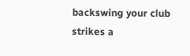backswing your club strikes a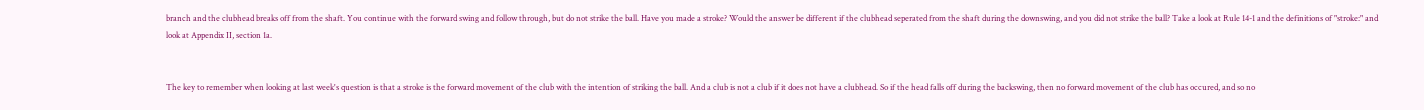branch and the clubhead breaks off from the shaft. You continue with the forward swing and follow through, but do not strike the ball. Have you made a stroke? Would the answer be different if the clubhead seperated from the shaft during the downswing, and you did not strike the ball? Take a look at Rule 14-1 and the definitions of "stroke:" and look at Appendix II, section 1a.


The key to remember when looking at last week's question is that a stroke is the forward movement of the club with the intention of striking the ball. And a club is not a club if it does not have a clubhead. So if the head falls off during the backswing, then no forward movement of the club has occured, and so no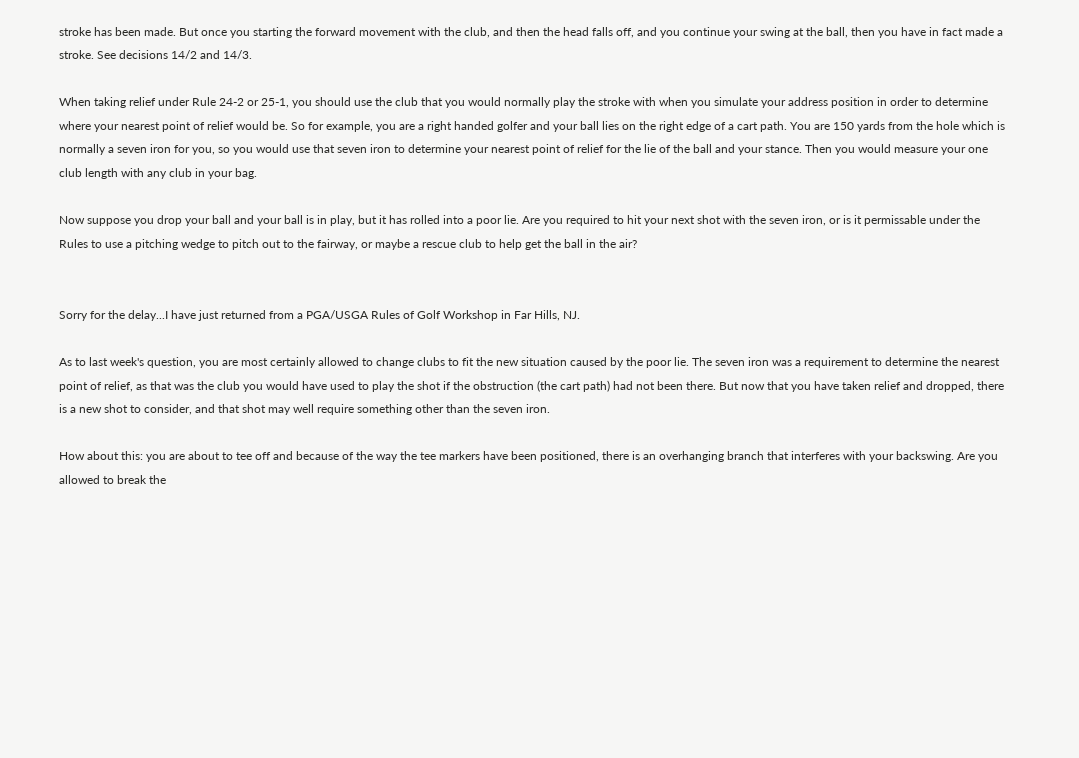stroke has been made. But once you starting the forward movement with the club, and then the head falls off, and you continue your swing at the ball, then you have in fact made a stroke. See decisions 14/2 and 14/3.

When taking relief under Rule 24-2 or 25-1, you should use the club that you would normally play the stroke with when you simulate your address position in order to determine where your nearest point of relief would be. So for example, you are a right handed golfer and your ball lies on the right edge of a cart path. You are 150 yards from the hole which is normally a seven iron for you, so you would use that seven iron to determine your nearest point of relief for the lie of the ball and your stance. Then you would measure your one club length with any club in your bag.

Now suppose you drop your ball and your ball is in play, but it has rolled into a poor lie. Are you required to hit your next shot with the seven iron, or is it permissable under the Rules to use a pitching wedge to pitch out to the fairway, or maybe a rescue club to help get the ball in the air?


Sorry for the delay...I have just returned from a PGA/USGA Rules of Golf Workshop in Far Hills, NJ.

As to last week's question, you are most certainly allowed to change clubs to fit the new situation caused by the poor lie. The seven iron was a requirement to determine the nearest point of relief, as that was the club you would have used to play the shot if the obstruction (the cart path) had not been there. But now that you have taken relief and dropped, there is a new shot to consider, and that shot may well require something other than the seven iron.

How about this: you are about to tee off and because of the way the tee markers have been positioned, there is an overhanging branch that interferes with your backswing. Are you allowed to break the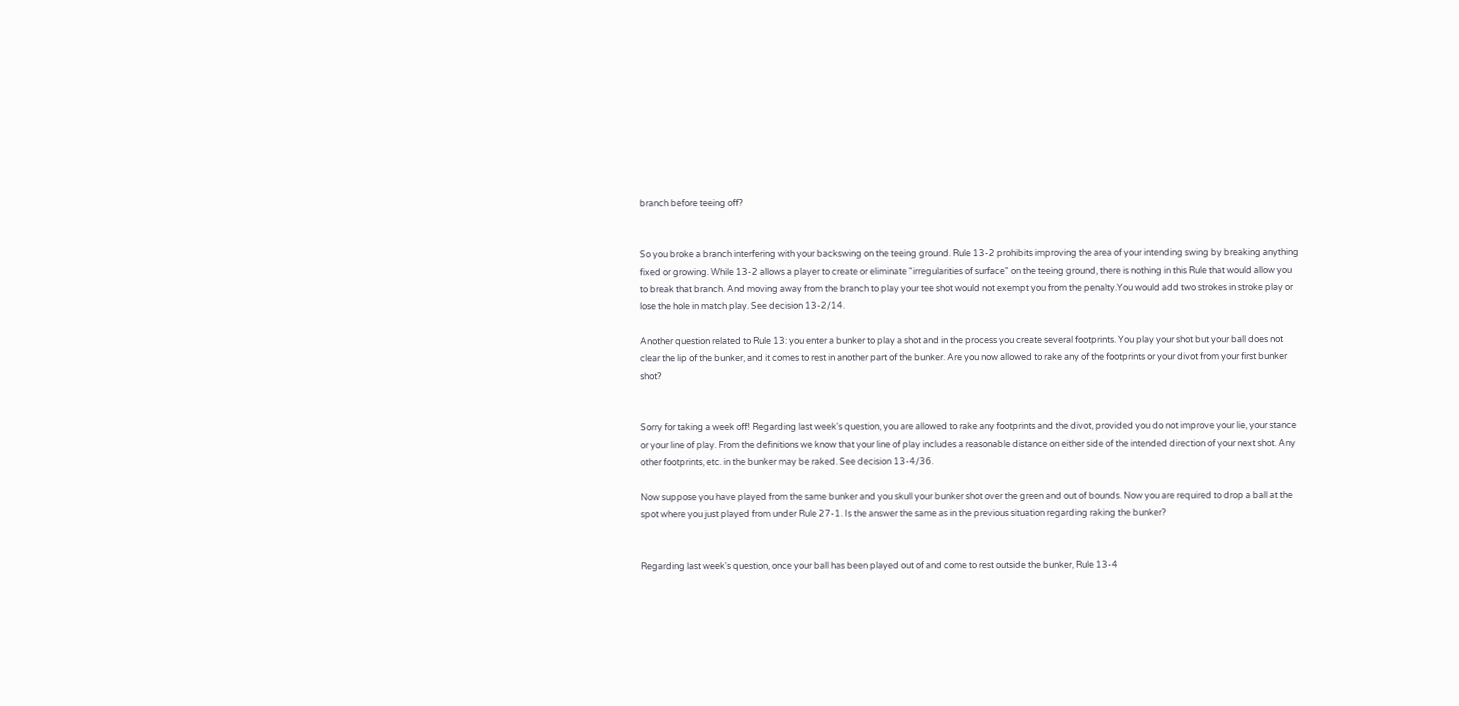branch before teeing off?


So you broke a branch interfering with your backswing on the teeing ground. Rule 13-2 prohibits improving the area of your intending swing by breaking anything fixed or growing. While 13-2 allows a player to create or eliminate "irregularities of surface" on the teeing ground, there is nothing in this Rule that would allow you to break that branch. And moving away from the branch to play your tee shot would not exempt you from the penalty.You would add two strokes in stroke play or lose the hole in match play. See decision 13-2/14.

Another question related to Rule 13: you enter a bunker to play a shot and in the process you create several footprints. You play your shot but your ball does not clear the lip of the bunker, and it comes to rest in another part of the bunker. Are you now allowed to rake any of the footprints or your divot from your first bunker shot?


Sorry for taking a week off! Regarding last week's question, you are allowed to rake any footprints and the divot, provided you do not improve your lie, your stance or your line of play. From the definitions we know that your line of play includes a reasonable distance on either side of the intended direction of your next shot. Any other footprints, etc. in the bunker may be raked. See decision 13-4/36.

Now suppose you have played from the same bunker and you skull your bunker shot over the green and out of bounds. Now you are required to drop a ball at the spot where you just played from under Rule 27-1. Is the answer the same as in the previous situation regarding raking the bunker?


Regarding last week's question, once your ball has been played out of and come to rest outside the bunker, Rule 13-4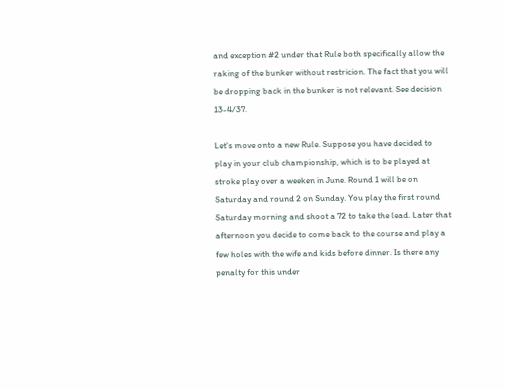and exception #2 under that Rule both specifically allow the raking of the bunker without restricion. The fact that you will be dropping back in the bunker is not relevant. See decision 13-4/37.

Let's move onto a new Rule. Suppose you have decided to play in your club championship, which is to be played at stroke play over a weeken in June. Round 1 will be on Saturday and round 2 on Sunday. You play the first round Saturday morning and shoot a 72 to take the lead. Later that afternoon you decide to come back to the course and play a few holes with the wife and kids before dinner. Is there any penalty for this under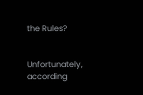the Rules?


Unfortunately, according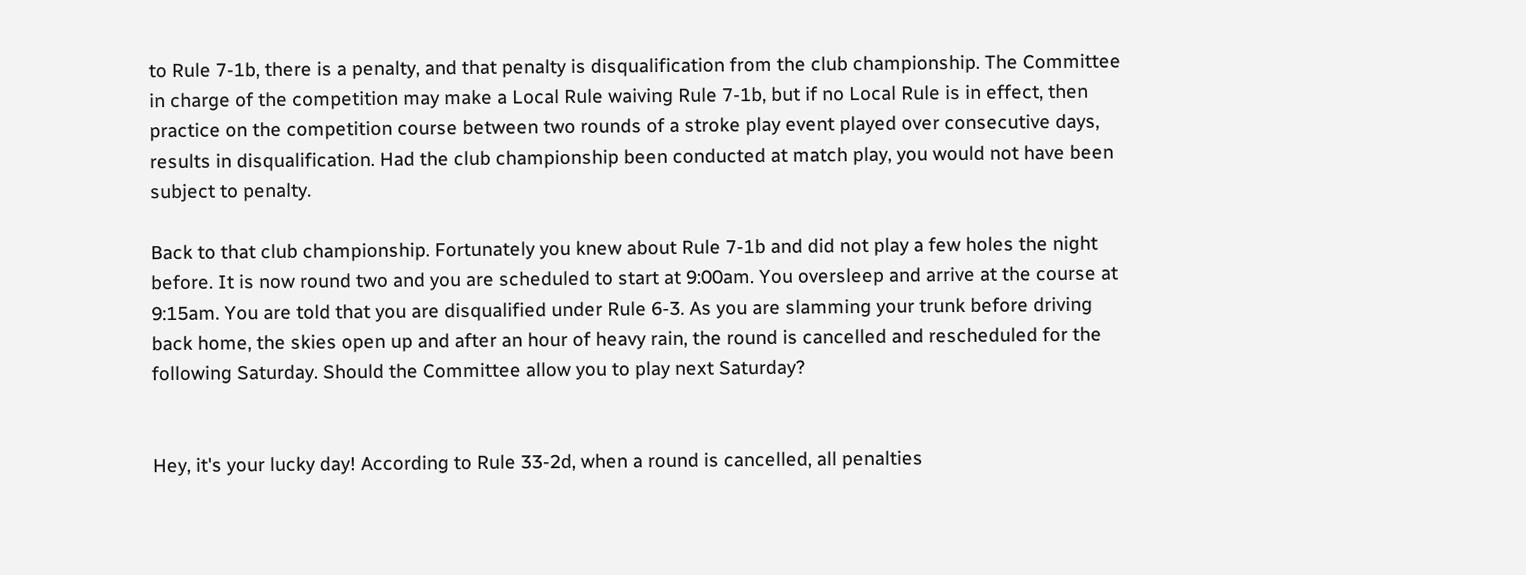to Rule 7-1b, there is a penalty, and that penalty is disqualification from the club championship. The Committee in charge of the competition may make a Local Rule waiving Rule 7-1b, but if no Local Rule is in effect, then practice on the competition course between two rounds of a stroke play event played over consecutive days, results in disqualification. Had the club championship been conducted at match play, you would not have been subject to penalty.

Back to that club championship. Fortunately you knew about Rule 7-1b and did not play a few holes the night before. It is now round two and you are scheduled to start at 9:00am. You oversleep and arrive at the course at 9:15am. You are told that you are disqualified under Rule 6-3. As you are slamming your trunk before driving back home, the skies open up and after an hour of heavy rain, the round is cancelled and rescheduled for the following Saturday. Should the Committee allow you to play next Saturday?


Hey, it's your lucky day! According to Rule 33-2d, when a round is cancelled, all penalties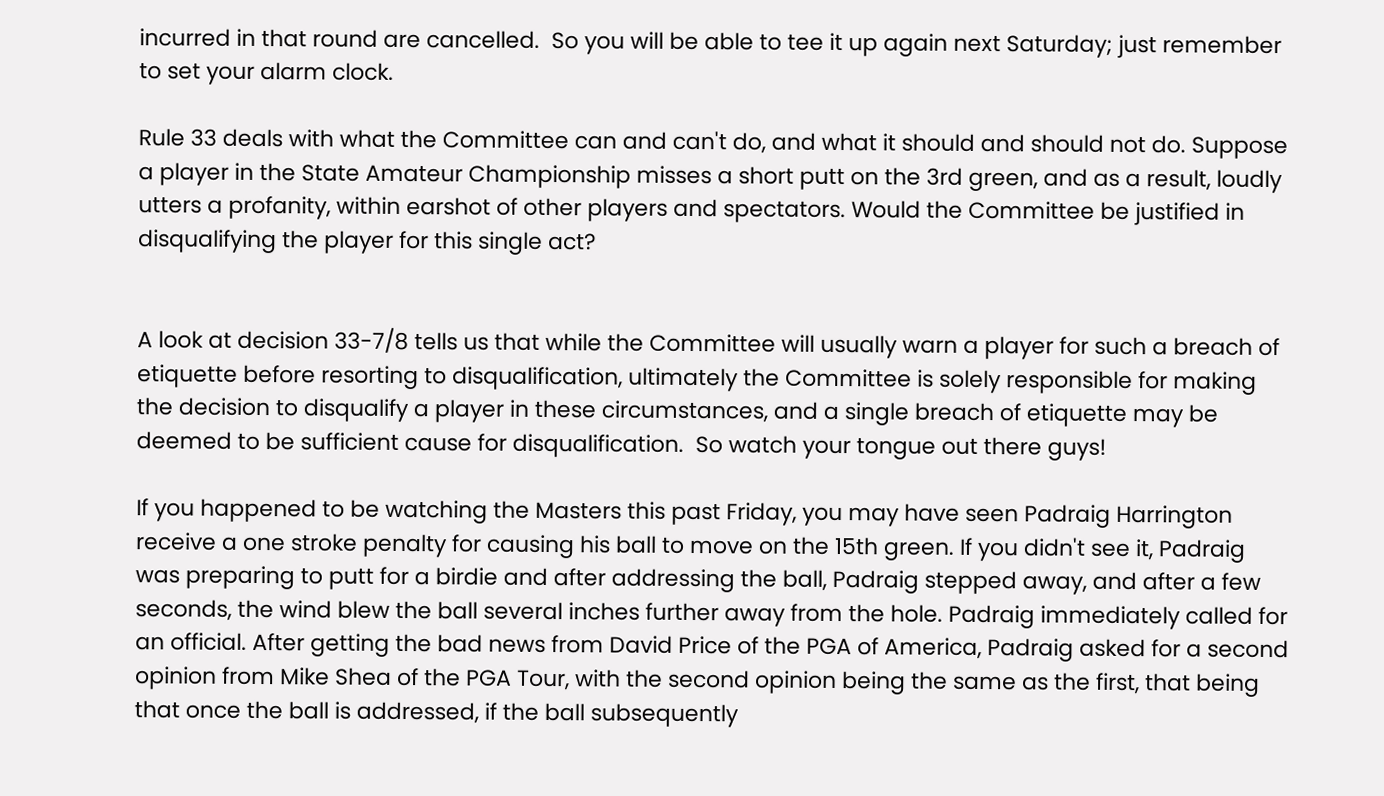incurred in that round are cancelled.  So you will be able to tee it up again next Saturday; just remember to set your alarm clock.

Rule 33 deals with what the Committee can and can't do, and what it should and should not do. Suppose a player in the State Amateur Championship misses a short putt on the 3rd green, and as a result, loudly utters a profanity, within earshot of other players and spectators. Would the Committee be justified in disqualifying the player for this single act?


A look at decision 33-7/8 tells us that while the Committee will usually warn a player for such a breach of etiquette before resorting to disqualification, ultimately the Committee is solely responsible for making the decision to disqualify a player in these circumstances, and a single breach of etiquette may be deemed to be sufficient cause for disqualification.  So watch your tongue out there guys!

If you happened to be watching the Masters this past Friday, you may have seen Padraig Harrington receive a one stroke penalty for causing his ball to move on the 15th green. If you didn't see it, Padraig was preparing to putt for a birdie and after addressing the ball, Padraig stepped away, and after a few seconds, the wind blew the ball several inches further away from the hole. Padraig immediately called for an official. After getting the bad news from David Price of the PGA of America, Padraig asked for a second opinion from Mike Shea of the PGA Tour, with the second opinion being the same as the first, that being that once the ball is addressed, if the ball subsequently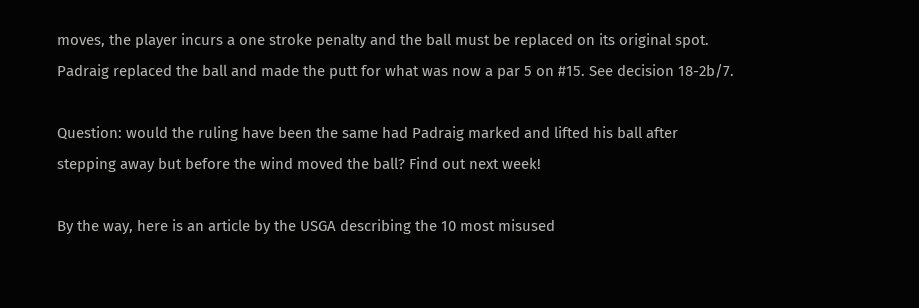moves, the player incurs a one stroke penalty and the ball must be replaced on its original spot. Padraig replaced the ball and made the putt for what was now a par 5 on #15. See decision 18-2b/7.

Question: would the ruling have been the same had Padraig marked and lifted his ball after stepping away but before the wind moved the ball? Find out next week!

By the way, here is an article by the USGA describing the 10 most misused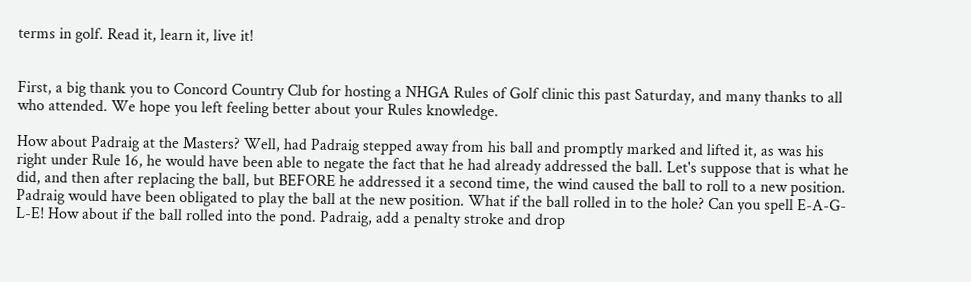terms in golf. Read it, learn it, live it!


First, a big thank you to Concord Country Club for hosting a NHGA Rules of Golf clinic this past Saturday, and many thanks to all who attended. We hope you left feeling better about your Rules knowledge.

How about Padraig at the Masters? Well, had Padraig stepped away from his ball and promptly marked and lifted it, as was his right under Rule 16, he would have been able to negate the fact that he had already addressed the ball. Let's suppose that is what he did, and then after replacing the ball, but BEFORE he addressed it a second time, the wind caused the ball to roll to a new position. Padraig would have been obligated to play the ball at the new position. What if the ball rolled in to the hole? Can you spell E-A-G-L-E! How about if the ball rolled into the pond. Padraig, add a penalty stroke and drop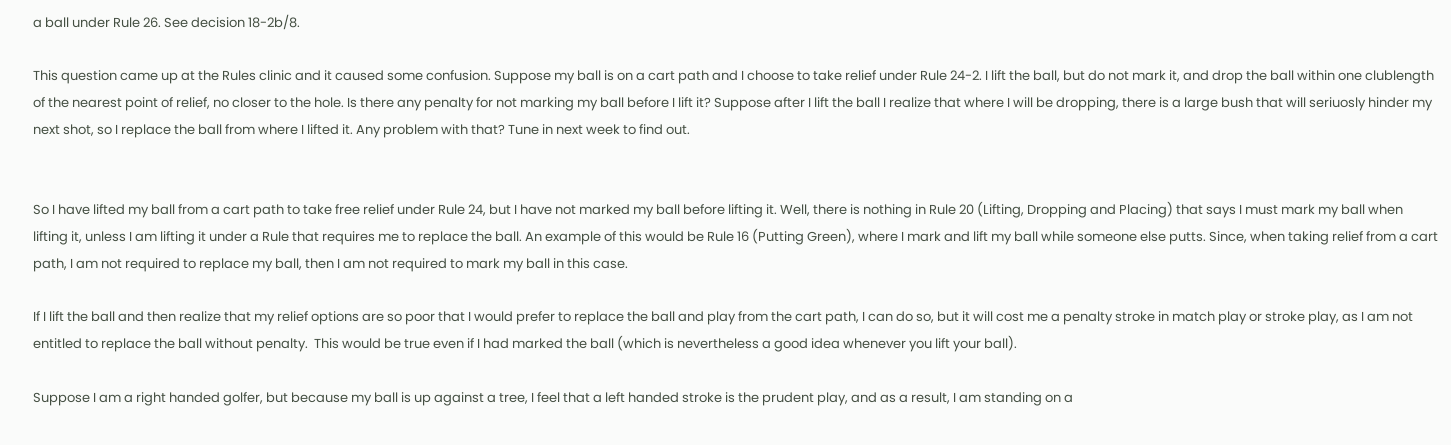a ball under Rule 26. See decision 18-2b/8.

This question came up at the Rules clinic and it caused some confusion. Suppose my ball is on a cart path and I choose to take relief under Rule 24-2. I lift the ball, but do not mark it, and drop the ball within one clublength of the nearest point of relief, no closer to the hole. Is there any penalty for not marking my ball before I lift it? Suppose after I lift the ball I realize that where I will be dropping, there is a large bush that will seriuosly hinder my next shot, so I replace the ball from where I lifted it. Any problem with that? Tune in next week to find out.


So I have lifted my ball from a cart path to take free relief under Rule 24, but I have not marked my ball before lifting it. Well, there is nothing in Rule 20 (Lifting, Dropping and Placing) that says I must mark my ball when lifting it, unless I am lifting it under a Rule that requires me to replace the ball. An example of this would be Rule 16 (Putting Green), where I mark and lift my ball while someone else putts. Since, when taking relief from a cart path, I am not required to replace my ball, then I am not required to mark my ball in this case.

If I lift the ball and then realize that my relief options are so poor that I would prefer to replace the ball and play from the cart path, I can do so, but it will cost me a penalty stroke in match play or stroke play, as I am not entitled to replace the ball without penalty.  This would be true even if I had marked the ball (which is nevertheless a good idea whenever you lift your ball).

Suppose I am a right handed golfer, but because my ball is up against a tree, I feel that a left handed stroke is the prudent play, and as a result, I am standing on a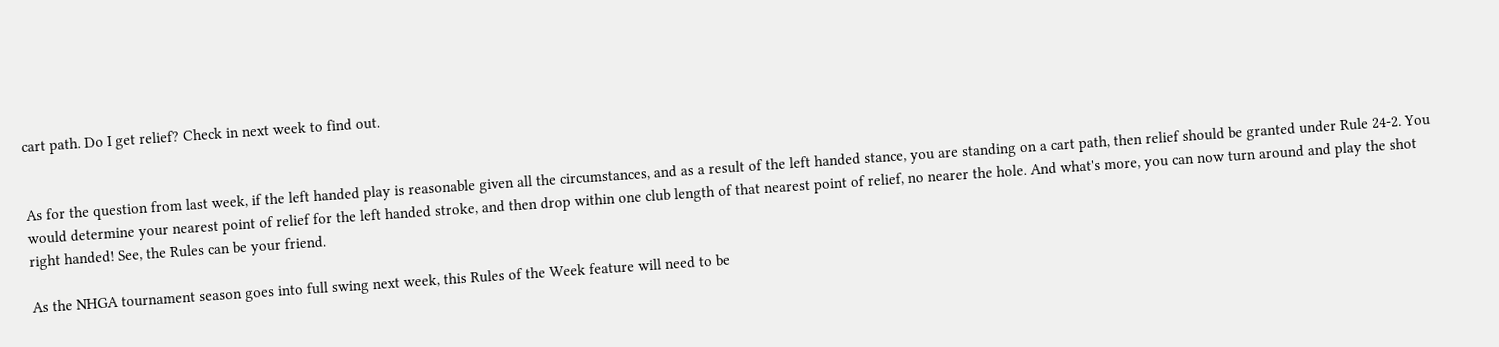cart path. Do I get relief? Check in next week to find out.


As for the question from last week, if the left handed play is reasonable given all the circumstances, and as a result of the left handed stance, you are standing on a cart path, then relief should be granted under Rule 24-2. You would determine your nearest point of relief for the left handed stroke, and then drop within one club length of that nearest point of relief, no nearer the hole. And what's more, you can now turn around and play the shot right handed! See, the Rules can be your friend.

As the NHGA tournament season goes into full swing next week, this Rules of the Week feature will need to be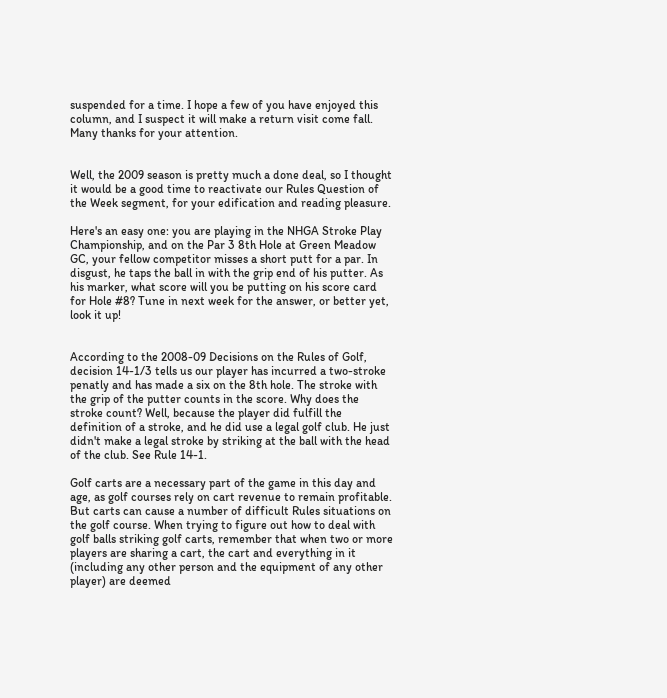suspended for a time. I hope a few of you have enjoyed this column, and I suspect it will make a return visit come fall. Many thanks for your attention.


Well, the 2009 season is pretty much a done deal, so I thought it would be a good time to reactivate our Rules Question of the Week segment, for your edification and reading pleasure.

Here's an easy one: you are playing in the NHGA Stroke Play Championship, and on the Par 3 8th Hole at Green Meadow GC, your fellow competitor misses a short putt for a par. In disgust, he taps the ball in with the grip end of his putter. As his marker, what score will you be putting on his score card for Hole #8? Tune in next week for the answer, or better yet, look it up!


According to the 2008-09 Decisions on the Rules of Golf, decision 14-1/3 tells us our player has incurred a two-stroke penatly and has made a six on the 8th hole. The stroke with the grip of the putter counts in the score. Why does the stroke count? Well, because the player did fulfill the definition of a stroke, and he did use a legal golf club. He just didn't make a legal stroke by striking at the ball with the head of the club. See Rule 14-1.

Golf carts are a necessary part of the game in this day and age, as golf courses rely on cart revenue to remain profitable. But carts can cause a number of difficult Rules situations on the golf course. When trying to figure out how to deal with golf balls striking golf carts, remember that when two or more players are sharing a cart, the cart and everything in it (including any other person and the equipment of any other player) are deemed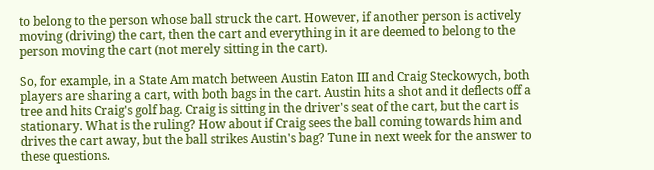to belong to the person whose ball struck the cart. However, if another person is actively moving (driving) the cart, then the cart and everything in it are deemed to belong to the person moving the cart (not merely sitting in the cart).

So, for example, in a State Am match between Austin Eaton III and Craig Steckowych, both players are sharing a cart, with both bags in the cart. Austin hits a shot and it deflects off a tree and hits Craig's golf bag. Craig is sitting in the driver's seat of the cart, but the cart is stationary. What is the ruling? How about if Craig sees the ball coming towards him and drives the cart away, but the ball strikes Austin's bag? Tune in next week for the answer to these questions.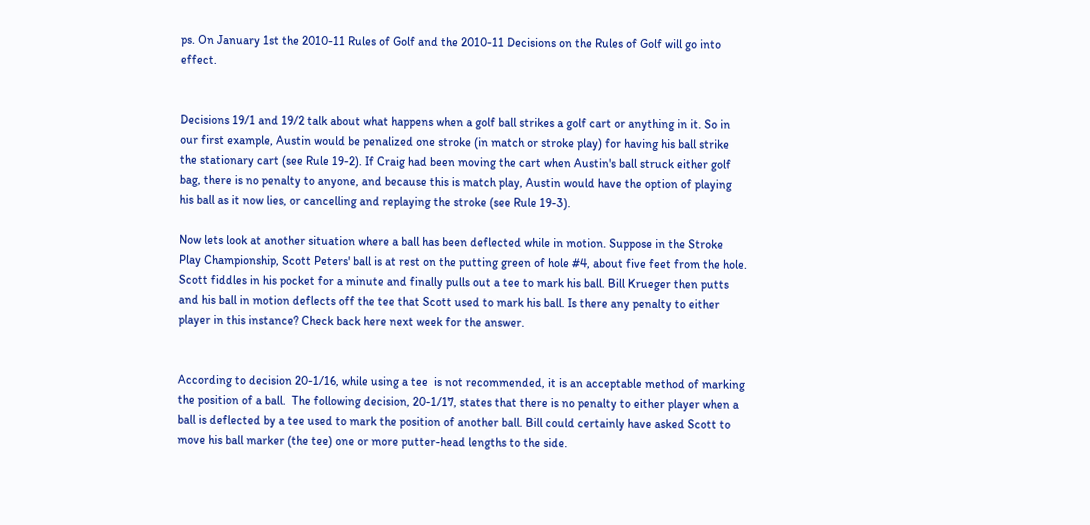ps. On January 1st the 2010-11 Rules of Golf and the 2010-11 Decisions on the Rules of Golf will go into effect.


Decisions 19/1 and 19/2 talk about what happens when a golf ball strikes a golf cart or anything in it. So in our first example, Austin would be penalized one stroke (in match or stroke play) for having his ball strike the stationary cart (see Rule 19-2). If Craig had been moving the cart when Austin's ball struck either golf bag, there is no penalty to anyone, and because this is match play, Austin would have the option of playing his ball as it now lies, or cancelling and replaying the stroke (see Rule 19-3).

Now lets look at another situation where a ball has been deflected while in motion. Suppose in the Stroke Play Championship, Scott Peters' ball is at rest on the putting green of hole #4, about five feet from the hole. Scott fiddles in his pocket for a minute and finally pulls out a tee to mark his ball. Bill Krueger then putts and his ball in motion deflects off the tee that Scott used to mark his ball. Is there any penalty to either player in this instance? Check back here next week for the answer.


According to decision 20-1/16, while using a tee  is not recommended, it is an acceptable method of marking the position of a ball.  The following decision, 20-1/17, states that there is no penalty to either player when a ball is deflected by a tee used to mark the position of another ball. Bill could certainly have asked Scott to move his ball marker (the tee) one or more putter-head lengths to the side.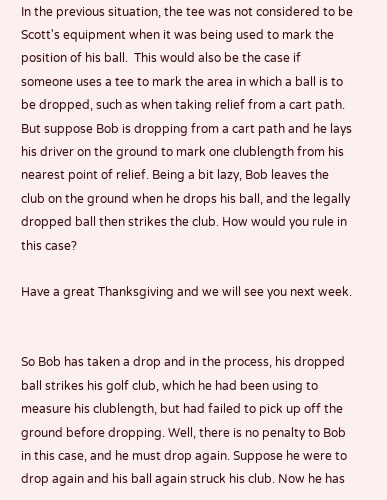In the previous situation, the tee was not considered to be Scott's equipment when it was being used to mark the position of his ball.  This would also be the case if someone uses a tee to mark the area in which a ball is to be dropped, such as when taking relief from a cart path. But suppose Bob is dropping from a cart path and he lays his driver on the ground to mark one clublength from his nearest point of relief. Being a bit lazy, Bob leaves the club on the ground when he drops his ball, and the legally dropped ball then strikes the club. How would you rule in this case?

Have a great Thanksgiving and we will see you next week.


So Bob has taken a drop and in the process, his dropped ball strikes his golf club, which he had been using to measure his clublength, but had failed to pick up off the ground before dropping. Well, there is no penalty to Bob in this case, and he must drop again. Suppose he were to drop again and his ball again struck his club. Now he has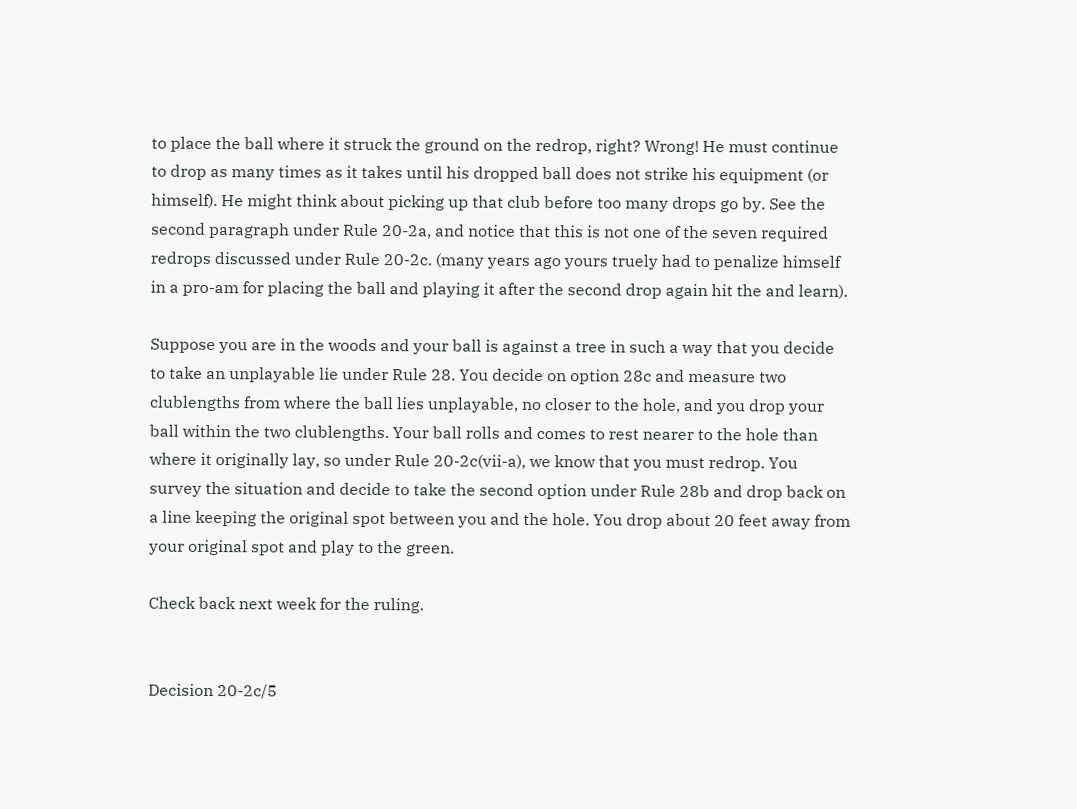to place the ball where it struck the ground on the redrop, right? Wrong! He must continue to drop as many times as it takes until his dropped ball does not strike his equipment (or himself). He might think about picking up that club before too many drops go by. See the second paragraph under Rule 20-2a, and notice that this is not one of the seven required redrops discussed under Rule 20-2c. (many years ago yours truely had to penalize himself in a pro-am for placing the ball and playing it after the second drop again hit the and learn).

Suppose you are in the woods and your ball is against a tree in such a way that you decide to take an unplayable lie under Rule 28. You decide on option 28c and measure two clublengths from where the ball lies unplayable, no closer to the hole, and you drop your ball within the two clublengths. Your ball rolls and comes to rest nearer to the hole than where it originally lay, so under Rule 20-2c(vii-a), we know that you must redrop. You survey the situation and decide to take the second option under Rule 28b and drop back on a line keeping the original spot between you and the hole. You drop about 20 feet away from your original spot and play to the green.

Check back next week for the ruling.


Decision 20-2c/5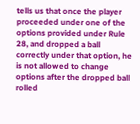tells us that once the player proceeded under one of the options provided under Rule 28, and dropped a ball correctly under that option, he is not allowed to change options after the dropped ball rolled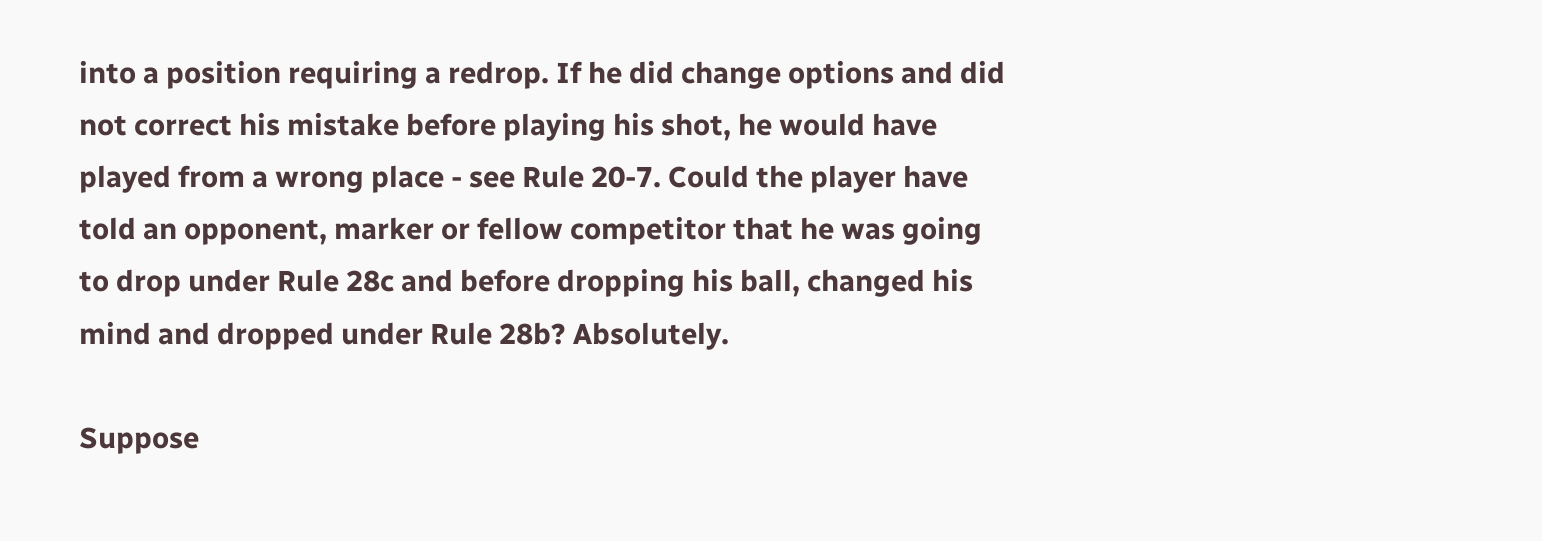into a position requiring a redrop. If he did change options and did not correct his mistake before playing his shot, he would have played from a wrong place - see Rule 20-7. Could the player have told an opponent, marker or fellow competitor that he was going to drop under Rule 28c and before dropping his ball, changed his mind and dropped under Rule 28b? Absolutely.

Suppose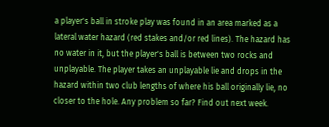a player's ball in stroke play was found in an area marked as a lateral water hazard (red stakes and/or red lines). The hazard has no water in it, but the player's ball is between two rocks and unplayable. The player takes an unplayable lie and drops in the hazard within two club lengths of where his ball originally lie, no closer to the hole. Any problem so far? Find out next week.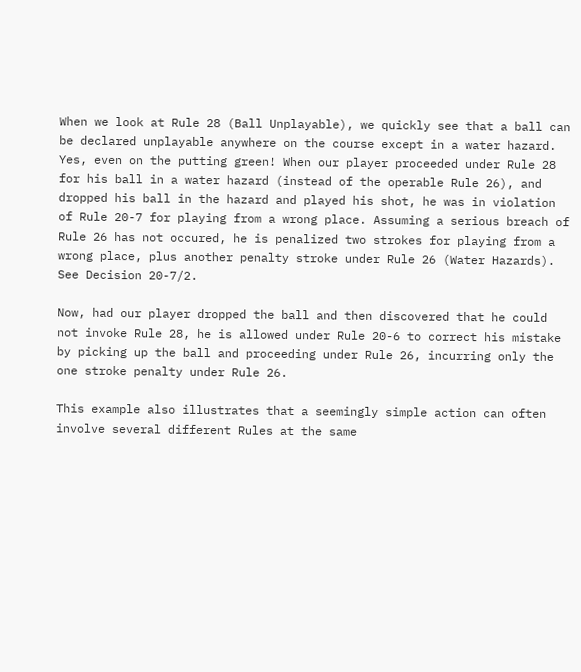When we look at Rule 28 (Ball Unplayable), we quickly see that a ball can be declared unplayable anywhere on the course except in a water hazard. Yes, even on the putting green! When our player proceeded under Rule 28 for his ball in a water hazard (instead of the operable Rule 26), and dropped his ball in the hazard and played his shot, he was in violation of Rule 20-7 for playing from a wrong place. Assuming a serious breach of Rule 26 has not occured, he is penalized two strokes for playing from a wrong place, plus another penalty stroke under Rule 26 (Water Hazards). See Decision 20-7/2.

Now, had our player dropped the ball and then discovered that he could not invoke Rule 28, he is allowed under Rule 20-6 to correct his mistake by picking up the ball and proceeding under Rule 26, incurring only the one stroke penalty under Rule 26.

This example also illustrates that a seemingly simple action can often involve several different Rules at the same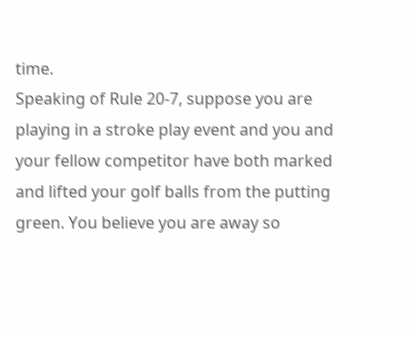time.
Speaking of Rule 20-7, suppose you are playing in a stroke play event and you and your fellow competitor have both marked and lifted your golf balls from the putting green. You believe you are away so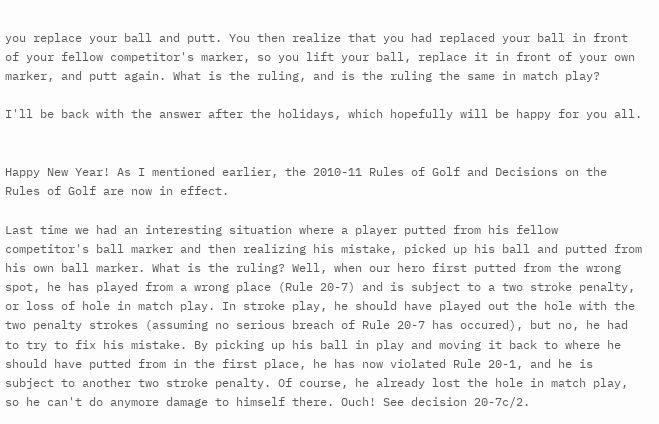you replace your ball and putt. You then realize that you had replaced your ball in front of your fellow competitor's marker, so you lift your ball, replace it in front of your own marker, and putt again. What is the ruling, and is the ruling the same in match play?

I'll be back with the answer after the holidays, which hopefully will be happy for you all.


Happy New Year! As I mentioned earlier, the 2010-11 Rules of Golf and Decisions on the Rules of Golf are now in effect.

Last time we had an interesting situation where a player putted from his fellow competitor's ball marker and then realizing his mistake, picked up his ball and putted from his own ball marker. What is the ruling? Well, when our hero first putted from the wrong spot, he has played from a wrong place (Rule 20-7) and is subject to a two stroke penalty, or loss of hole in match play. In stroke play, he should have played out the hole with the two penalty strokes (assuming no serious breach of Rule 20-7 has occured), but no, he had to try to fix his mistake. By picking up his ball in play and moving it back to where he should have putted from in the first place, he has now violated Rule 20-1, and he is subject to another two stroke penalty. Of course, he already lost the hole in match play, so he can't do anymore damage to himself there. Ouch! See decision 20-7c/2.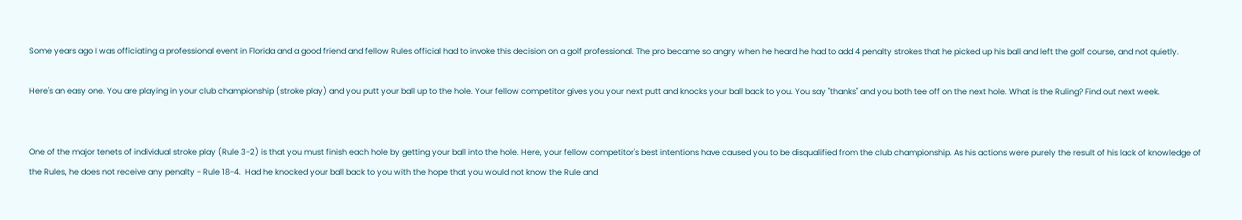Some years ago I was officiating a professional event in Florida and a good friend and fellow Rules official had to invoke this decision on a golf professional. The pro became so angry when he heard he had to add 4 penalty strokes that he picked up his ball and left the golf course, and not quietly.

Here's an easy one. You are playing in your club championship (stroke play) and you putt your ball up to the hole. Your fellow competitor gives you your next putt and knocks your ball back to you. You say "thanks" and you both tee off on the next hole. What is the Ruling? Find out next week.


One of the major tenets of individual stroke play (Rule 3-2) is that you must finish each hole by getting your ball into the hole. Here, your fellow competitor's best intentions have caused you to be disqualified from the club championship. As his actions were purely the result of his lack of knowledge of the Rules, he does not receive any penalty - Rule 18-4.  Had he knocked your ball back to you with the hope that you would not know the Rule and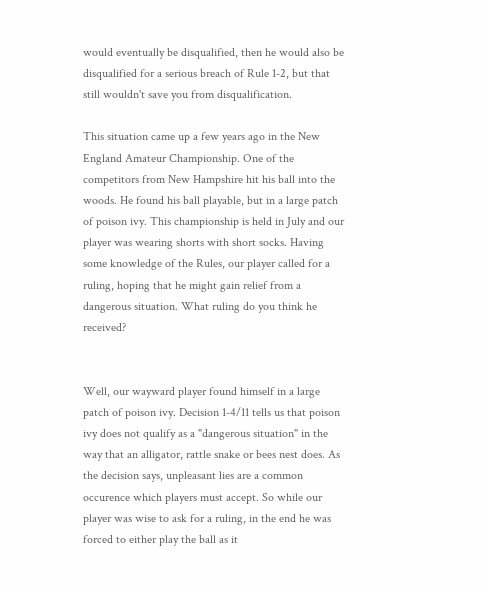would eventually be disqualified, then he would also be disqualified for a serious breach of Rule 1-2, but that still wouldn't save you from disqualification.

This situation came up a few years ago in the New England Amateur Championship. One of the competitors from New Hampshire hit his ball into the woods. He found his ball playable, but in a large patch of poison ivy. This championship is held in July and our player was wearing shorts with short socks. Having some knowledge of the Rules, our player called for a ruling, hoping that he might gain relief from a dangerous situation. What ruling do you think he received?


Well, our wayward player found himself in a large patch of poison ivy. Decision 1-4/11 tells us that poison ivy does not qualify as a "dangerous situation" in the way that an alligator, rattle snake or bees nest does. As the decision says, unpleasant lies are a common occurence which players must accept. So while our player was wise to ask for a ruling, in the end he was forced to either play the ball as it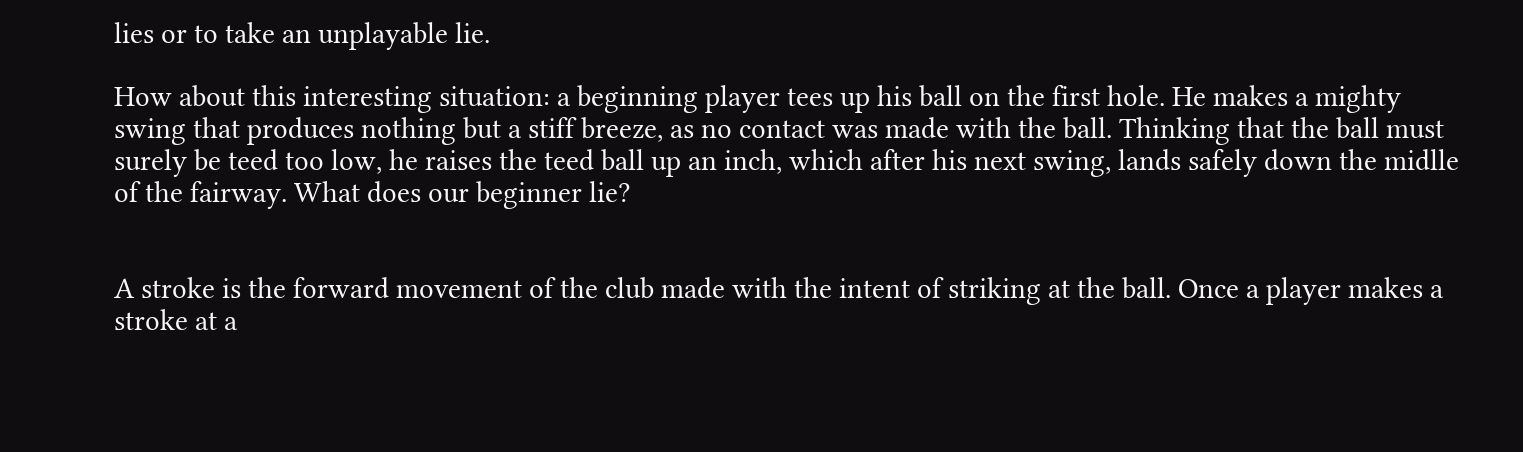lies or to take an unplayable lie.

How about this interesting situation: a beginning player tees up his ball on the first hole. He makes a mighty swing that produces nothing but a stiff breeze, as no contact was made with the ball. Thinking that the ball must surely be teed too low, he raises the teed ball up an inch, which after his next swing, lands safely down the midlle of the fairway. What does our beginner lie?


A stroke is the forward movement of the club made with the intent of striking at the ball. Once a player makes a stroke at a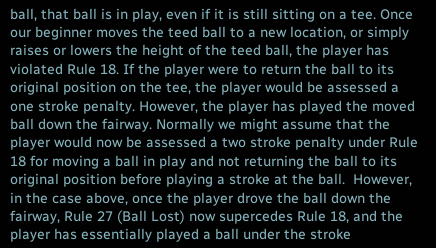ball, that ball is in play, even if it is still sitting on a tee. Once our beginner moves the teed ball to a new location, or simply raises or lowers the height of the teed ball, the player has violated Rule 18. If the player were to return the ball to its original position on the tee, the player would be assessed a one stroke penalty. However, the player has played the moved ball down the fairway. Normally we might assume that the player would now be assessed a two stroke penalty under Rule 18 for moving a ball in play and not returning the ball to its original position before playing a stroke at the ball.  However, in the case above, once the player drove the ball down the fairway, Rule 27 (Ball Lost) now supercedes Rule 18, and the player has essentially played a ball under the stroke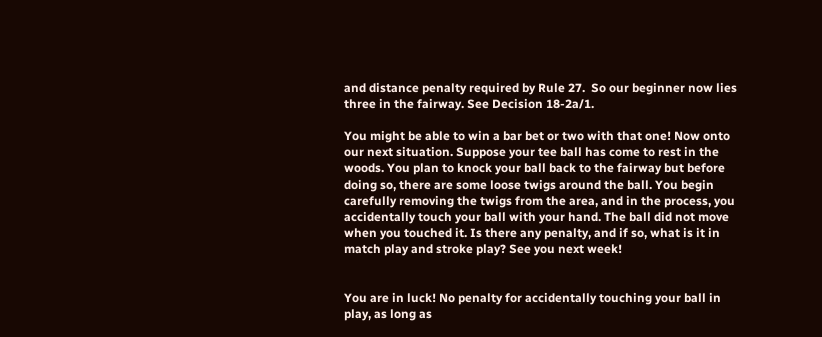and distance penalty required by Rule 27.  So our beginner now lies three in the fairway. See Decision 18-2a/1.

You might be able to win a bar bet or two with that one! Now onto our next situation. Suppose your tee ball has come to rest in the woods. You plan to knock your ball back to the fairway but before doing so, there are some loose twigs around the ball. You begin carefully removing the twigs from the area, and in the process, you accidentally touch your ball with your hand. The ball did not move when you touched it. Is there any penalty, and if so, what is it in match play and stroke play? See you next week!


You are in luck! No penalty for accidentally touching your ball in play, as long as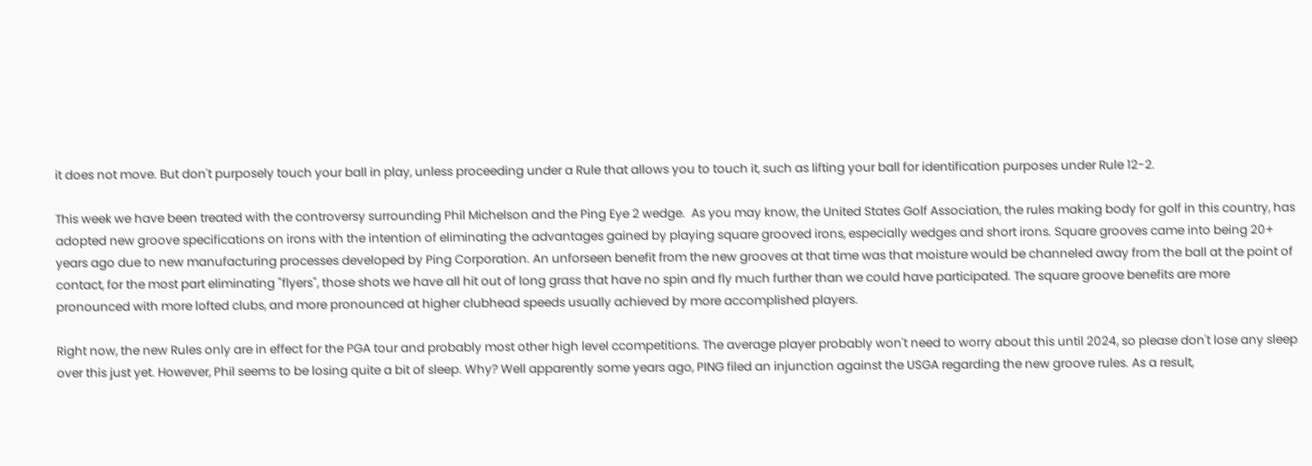it does not move. But don't purposely touch your ball in play, unless proceeding under a Rule that allows you to touch it, such as lifting your ball for identification purposes under Rule 12-2.

This week we have been treated with the controversy surrounding Phil Michelson and the Ping Eye 2 wedge.  As you may know, the United States Golf Association, the rules making body for golf in this country, has adopted new groove specifications on irons with the intention of eliminating the advantages gained by playing square grooved irons, especially wedges and short irons. Square grooves came into being 20+ years ago due to new manufacturing processes developed by Ping Corporation. An unforseen benefit from the new grooves at that time was that moisture would be channeled away from the ball at the point of contact, for the most part eliminating "flyers", those shots we have all hit out of long grass that have no spin and fly much further than we could have participated. The square groove benefits are more pronounced with more lofted clubs, and more pronounced at higher clubhead speeds usually achieved by more accomplished players.

Right now, the new Rules only are in effect for the PGA tour and probably most other high level ccompetitions. The average player probably won't need to worry about this until 2024, so please don't lose any sleep over this just yet. However, Phil seems to be losing quite a bit of sleep. Why? Well apparently some years ago, PING filed an injunction against the USGA regarding the new groove rules. As a result,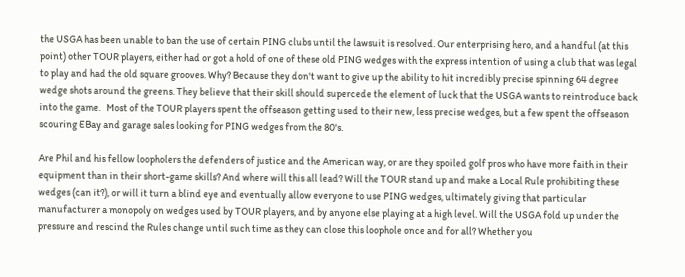the USGA has been unable to ban the use of certain PING clubs until the lawsuit is resolved. Our enterprising hero, and a handful (at this point) other TOUR players, either had or got a hold of one of these old PING wedges with the express intention of using a club that was legal to play and had the old square grooves. Why? Because they don't want to give up the ability to hit incredibly precise spinning 64 degree wedge shots around the greens. They believe that their skill should supercede the element of luck that the USGA wants to reintroduce back into the game.   Most of the TOUR players spent the offseason getting used to their new, less precise wedges, but a few spent the offseason scouring EBay and garage sales looking for PING wedges from the 80's.

Are Phil and his fellow loopholers the defenders of justice and the American way, or are they spoiled golf pros who have more faith in their equipment than in their short-game skills? And where will this all lead? Will the TOUR stand up and make a Local Rule prohibiting these wedges (can it?), or will it turn a blind eye and eventually allow everyone to use PING wedges, ultimately giving that particular manufacturer a monopoly on wedges used by TOUR players, and by anyone else playing at a high level. Will the USGA fold up under the pressure and rescind the Rules change until such time as they can close this loophole once and for all? Whether you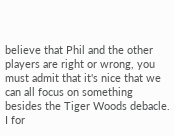believe that Phil and the other players are right or wrong, you must admit that it's nice that we can all focus on something besides the Tiger Woods debacle. I for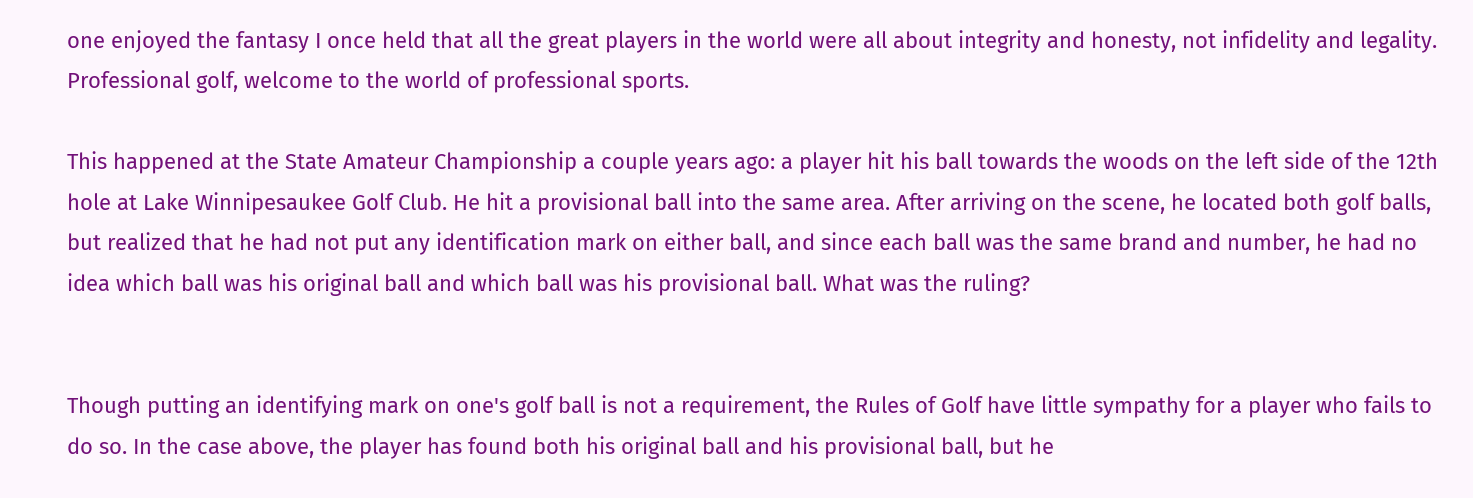one enjoyed the fantasy I once held that all the great players in the world were all about integrity and honesty, not infidelity and legality. Professional golf, welcome to the world of professional sports.

This happened at the State Amateur Championship a couple years ago: a player hit his ball towards the woods on the left side of the 12th hole at Lake Winnipesaukee Golf Club. He hit a provisional ball into the same area. After arriving on the scene, he located both golf balls, but realized that he had not put any identification mark on either ball, and since each ball was the same brand and number, he had no idea which ball was his original ball and which ball was his provisional ball. What was the ruling?


Though putting an identifying mark on one's golf ball is not a requirement, the Rules of Golf have little sympathy for a player who fails to do so. In the case above, the player has found both his original ball and his provisional ball, but he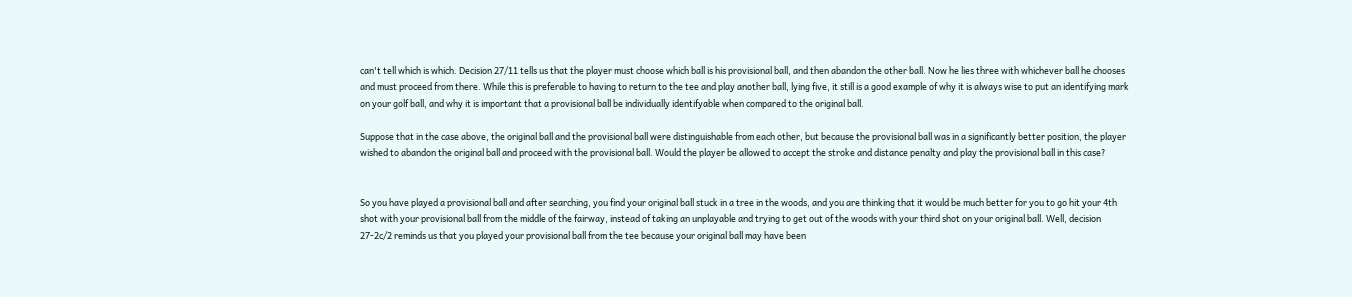can't tell which is which. Decision 27/11 tells us that the player must choose which ball is his provisional ball, and then abandon the other ball. Now he lies three with whichever ball he chooses and must proceed from there. While this is preferable to having to return to the tee and play another ball, lying five, it still is a good example of why it is always wise to put an identifying mark on your golf ball, and why it is important that a provisional ball be individually identifyable when compared to the original ball.

Suppose that in the case above, the original ball and the provisional ball were distinguishable from each other, but because the provisional ball was in a significantly better position, the player wished to abandon the original ball and proceed with the provisional ball. Would the player be allowed to accept the stroke and distance penalty and play the provisional ball in this case?


So you have played a provisional ball and after searching, you find your original ball stuck in a tree in the woods, and you are thinking that it would be much better for you to go hit your 4th shot with your provisional ball from the middle of the fairway, instead of taking an unplayable and trying to get out of the woods with your third shot on your original ball. Well, decision 27-2c/2 reminds us that you played your provisional ball from the tee because your original ball may have been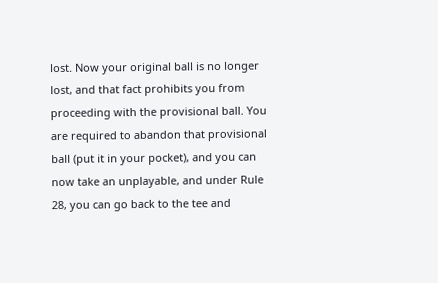lost. Now your original ball is no longer lost, and that fact prohibits you from proceeding with the provisional ball. You are required to abandon that provisional ball (put it in your pocket), and you can now take an unplayable, and under Rule 28, you can go back to the tee and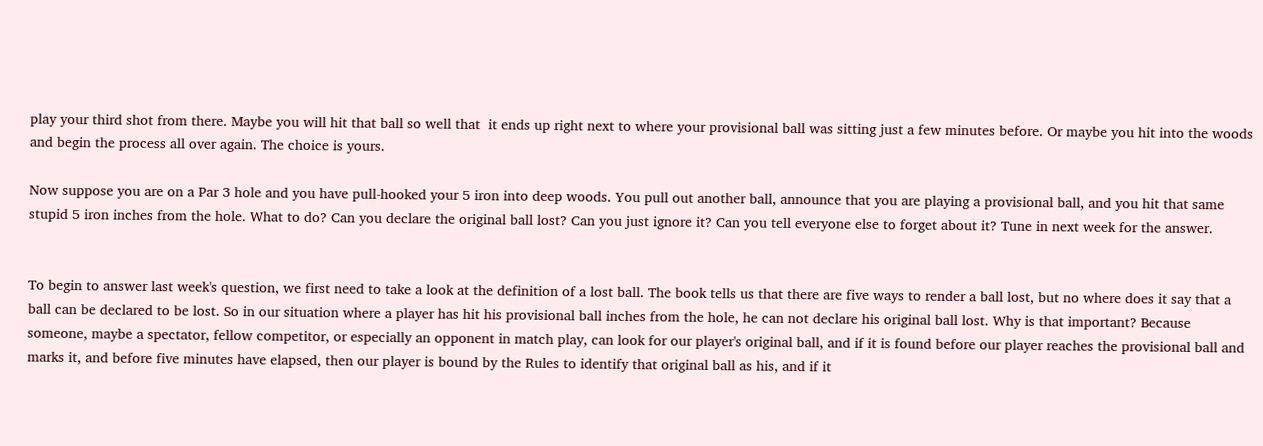play your third shot from there. Maybe you will hit that ball so well that  it ends up right next to where your provisional ball was sitting just a few minutes before. Or maybe you hit into the woods and begin the process all over again. The choice is yours.

Now suppose you are on a Par 3 hole and you have pull-hooked your 5 iron into deep woods. You pull out another ball, announce that you are playing a provisional ball, and you hit that same stupid 5 iron inches from the hole. What to do? Can you declare the original ball lost? Can you just ignore it? Can you tell everyone else to forget about it? Tune in next week for the answer.


To begin to answer last week's question, we first need to take a look at the definition of a lost ball. The book tells us that there are five ways to render a ball lost, but no where does it say that a ball can be declared to be lost. So in our situation where a player has hit his provisional ball inches from the hole, he can not declare his original ball lost. Why is that important? Because someone, maybe a spectator, fellow competitor, or especially an opponent in match play, can look for our player's original ball, and if it is found before our player reaches the provisional ball and marks it, and before five minutes have elapsed, then our player is bound by the Rules to identify that original ball as his, and if it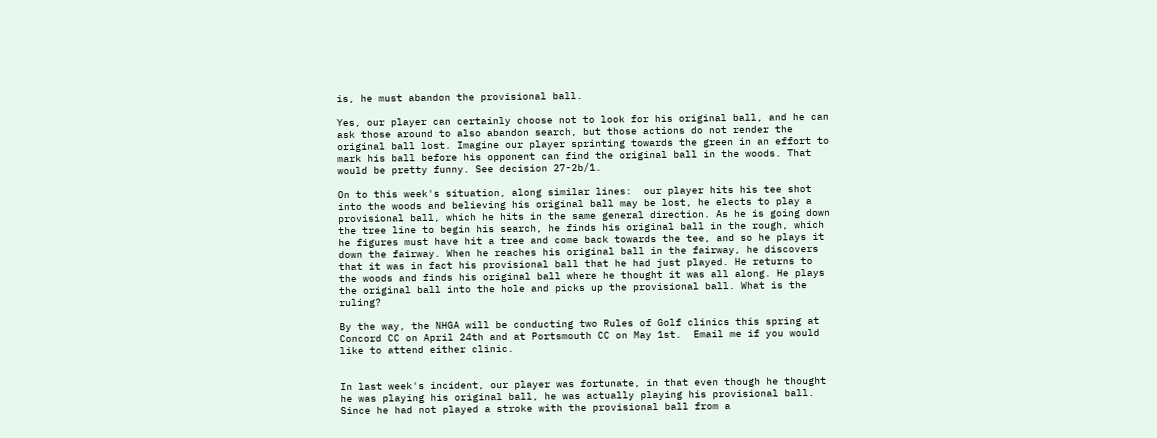is, he must abandon the provisional ball.

Yes, our player can certainly choose not to look for his original ball, and he can ask those around to also abandon search, but those actions do not render the original ball lost. Imagine our player sprinting towards the green in an effort to mark his ball before his opponent can find the original ball in the woods. That would be pretty funny. See decision 27-2b/1.

On to this week's situation, along similar lines:  our player hits his tee shot into the woods and believing his original ball may be lost, he elects to play a provisional ball, which he hits in the same general direction. As he is going down the tree line to begin his search, he finds his original ball in the rough, which he figures must have hit a tree and come back towards the tee, and so he plays it down the fairway. When he reaches his original ball in the fairway, he discovers that it was in fact his provisional ball that he had just played. He returns to the woods and finds his original ball where he thought it was all along. He plays the original ball into the hole and picks up the provisional ball. What is the ruling?

By the way, the NHGA will be conducting two Rules of Golf clinics this spring at Concord CC on April 24th and at Portsmouth CC on May 1st.  Email me if you would like to attend either clinic.


In last week's incident, our player was fortunate, in that even though he thought he was playing his original ball, he was actually playing his provisional ball. Since he had not played a stroke with the provisional ball from a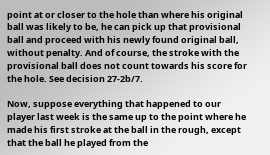point at or closer to the hole than where his original ball was likely to be, he can pick up that provisional ball and proceed with his newly found original ball, without penalty. And of course, the stroke with the provisional ball does not count towards his score for the hole. See decision 27-2b/7.

Now, suppose everything that happened to our player last week is the same up to the point where he made his first stroke at the ball in the rough, except that the ball he played from the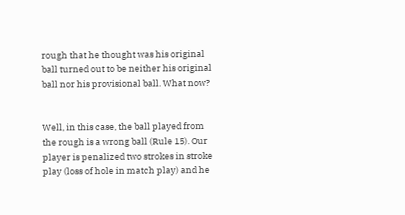rough that he thought was his original ball turned out to be neither his original ball nor his provisional ball. What now?


Well, in this case, the ball played from the rough is a wrong ball (Rule 15). Our player is penalized two strokes in stroke play (loss of hole in match play) and he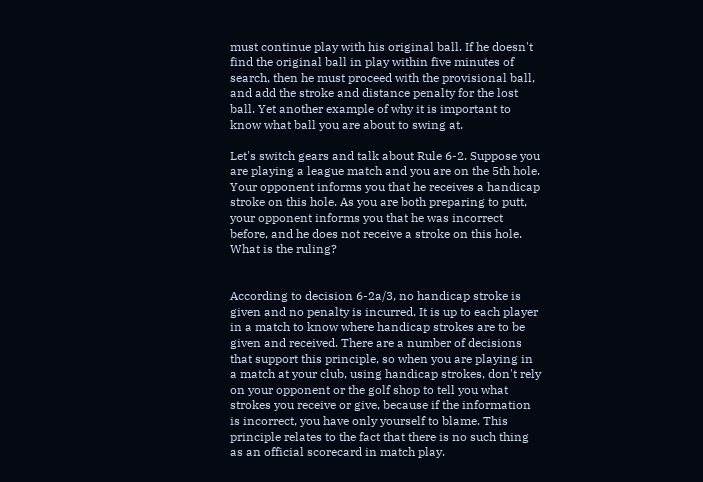must continue play with his original ball. If he doesn't find the original ball in play within five minutes of search, then he must proceed with the provisional ball, and add the stroke and distance penalty for the lost ball. Yet another example of why it is important to know what ball you are about to swing at.

Let's switch gears and talk about Rule 6-2. Suppose you are playing a league match and you are on the 5th hole. Your opponent informs you that he receives a handicap stroke on this hole. As you are both preparing to putt, your opponent informs you that he was incorrect before, and he does not receive a stroke on this hole. What is the ruling?


According to decision 6-2a/3, no handicap stroke is given and no penalty is incurred. It is up to each player in a match to know where handicap strokes are to be given and received. There are a number of decisions that support this principle, so when you are playing in a match at your club, using handicap strokes, don't rely on your opponent or the golf shop to tell you what strokes you receive or give, because if the information is incorrect, you have only yourself to blame. This principle relates to the fact that there is no such thing as an official scorecard in match play.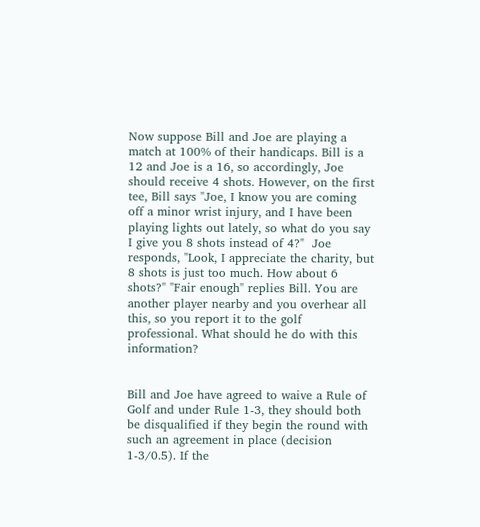Now suppose Bill and Joe are playing a match at 100% of their handicaps. Bill is a 12 and Joe is a 16, so accordingly, Joe should receive 4 shots. However, on the first tee, Bill says "Joe, I know you are coming off a minor wrist injury, and I have been playing lights out lately, so what do you say I give you 8 shots instead of 4?"  Joe responds, "Look, I appreciate the charity, but 8 shots is just too much. How about 6 shots?" "Fair enough" replies Bill. You are another player nearby and you overhear all this, so you report it to the golf professional. What should he do with this information?


Bill and Joe have agreed to waive a Rule of Golf and under Rule 1-3, they should both be disqualified if they begin the round with such an agreement in place (decision 1-3/0.5). If the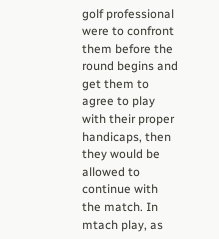golf professional were to confront them before the round begins and get them to agree to play with their proper handicaps, then they would be allowed to continue with the match. In mtach play, as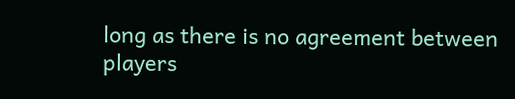long as there is no agreement between players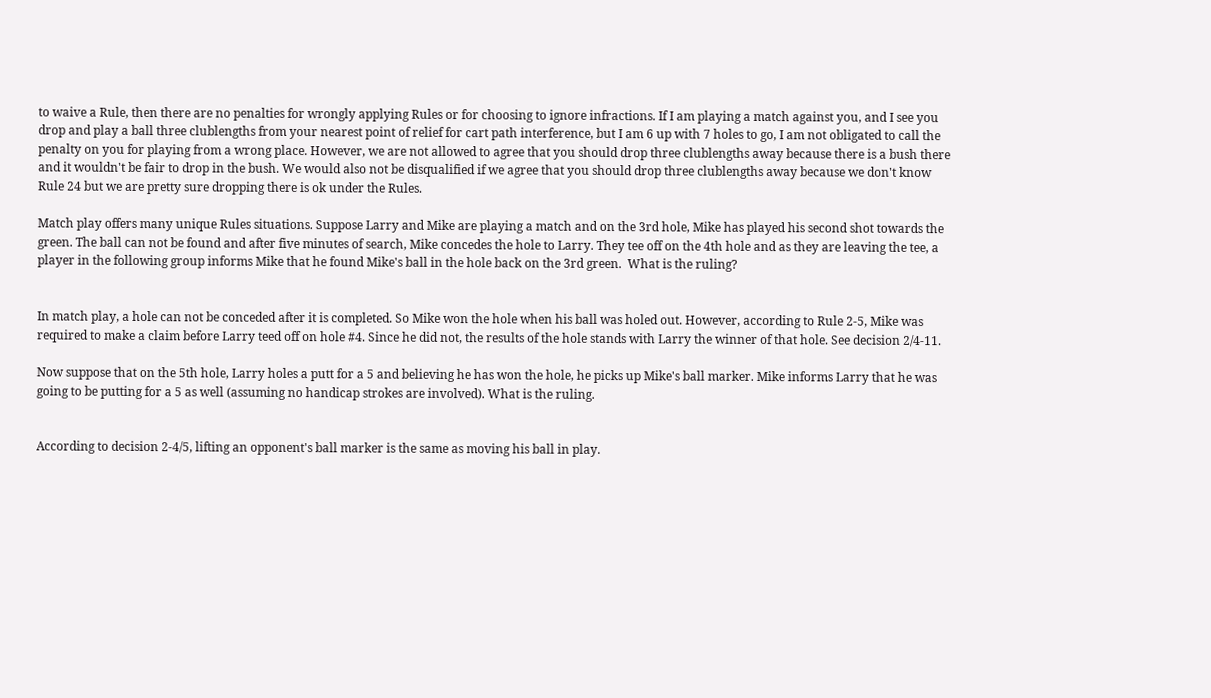to waive a Rule, then there are no penalties for wrongly applying Rules or for choosing to ignore infractions. If I am playing a match against you, and I see you drop and play a ball three clublengths from your nearest point of relief for cart path interference, but I am 6 up with 7 holes to go, I am not obligated to call the penalty on you for playing from a wrong place. However, we are not allowed to agree that you should drop three clublengths away because there is a bush there and it wouldn't be fair to drop in the bush. We would also not be disqualified if we agree that you should drop three clublengths away because we don't know Rule 24 but we are pretty sure dropping there is ok under the Rules.

Match play offers many unique Rules situations. Suppose Larry and Mike are playing a match and on the 3rd hole, Mike has played his second shot towards the green. The ball can not be found and after five minutes of search, Mike concedes the hole to Larry. They tee off on the 4th hole and as they are leaving the tee, a player in the following group informs Mike that he found Mike's ball in the hole back on the 3rd green.  What is the ruling?


In match play, a hole can not be conceded after it is completed. So Mike won the hole when his ball was holed out. However, according to Rule 2-5, Mike was required to make a claim before Larry teed off on hole #4. Since he did not, the results of the hole stands with Larry the winner of that hole. See decision 2/4-11.

Now suppose that on the 5th hole, Larry holes a putt for a 5 and believing he has won the hole, he picks up Mike's ball marker. Mike informs Larry that he was going to be putting for a 5 as well (assuming no handicap strokes are involved). What is the ruling.


According to decision 2-4/5, lifting an opponent's ball marker is the same as moving his ball in play.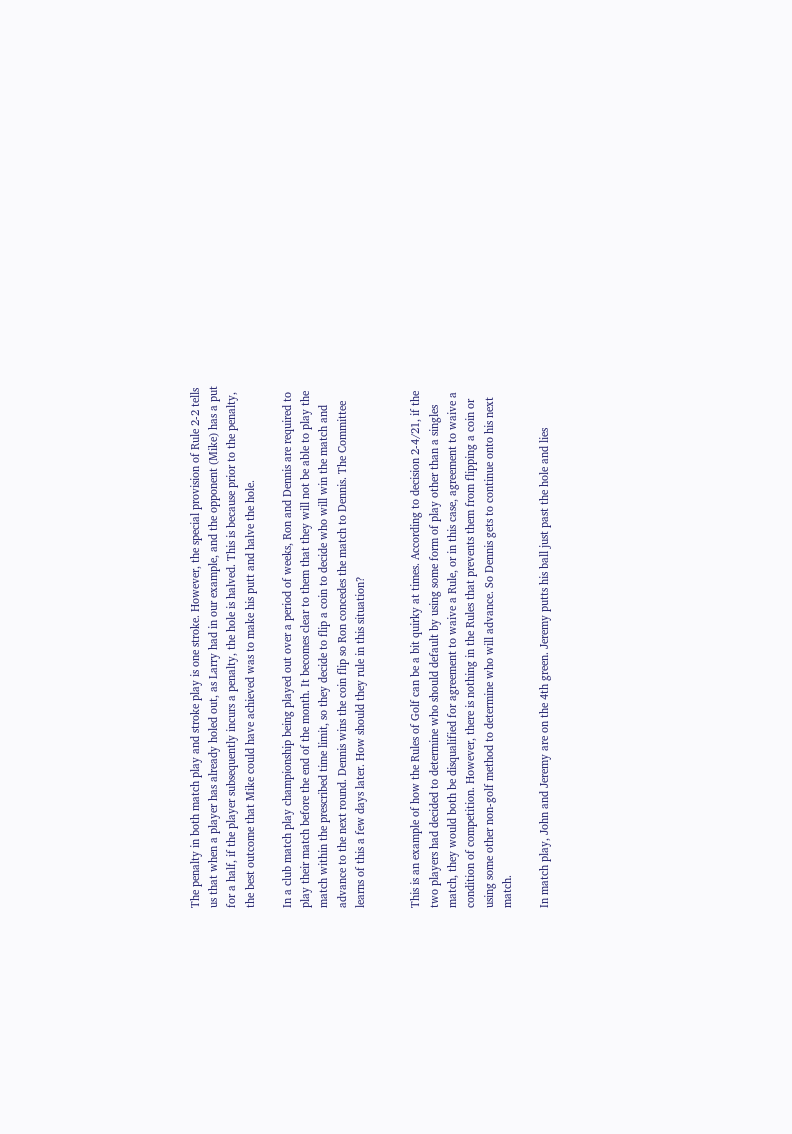The penalty in both match play and stroke play is one stroke. However, the special provision of Rule 2-2 tells us that when a player has already holed out, as Larry had in our example, and the opponent (Mike) has a put for a half, if the player subsequently incurs a penalty, the hole is halved. This is because prior to the penalty, the best outcome that Mike could have achieved was to make his putt and halve the hole.

In a club match play championship being played out over a period of weeks, Ron and Dennis are required to play their match before the end of the month. It becomes clear to them that they will not be able to play the match within the prescribed time limit, so they decide to flip a coin to decide who will win the match and advance to the next round. Dennis wins the coin flip so Ron concedes the match to Dennis. The Committee learns of this a few days later. How should they rule in this situation?


This is an example of how the Rules of Golf can be a bit quirky at times. According to decision 2-4/21, if the two players had decided to determine who should default by using some form of play other than a singles match, they would both be disqualified for agreement to waive a Rule, or in this case, agreement to waive a condition of competition. However, there is nothing in the Rules that prevents them from flipping a coin or using some other non-golf method to determine who will advance. So Dennis gets to continue onto his next match.

In match play, John and Jeremy are on the 4th green. Jeremy putts his ball just past the hole and lies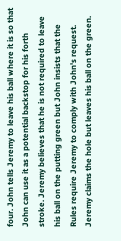four. John tells Jeremy to leave his ball where it is so that John can use it as a potential backstop for his forth stroke. Jeremy believes that he is not required to leave his ball on the putting green but John insists that the Rules require Jeremy to comply with John's request. Jeremy claims the hole but leaves his ball on the green.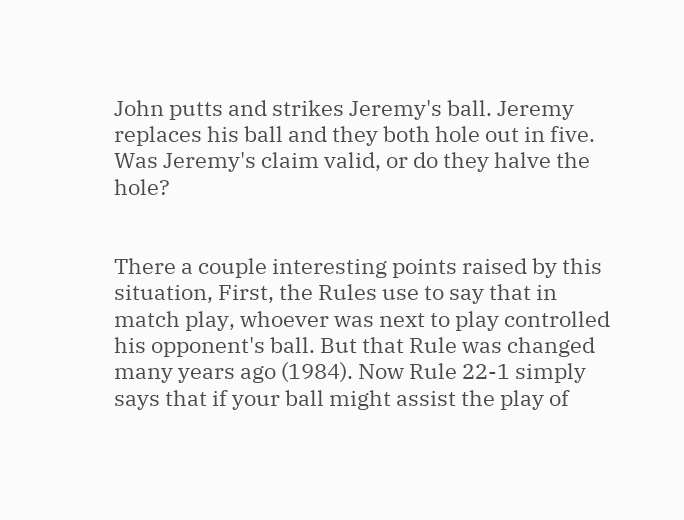John putts and strikes Jeremy's ball. Jeremy replaces his ball and they both hole out in five. Was Jeremy's claim valid, or do they halve the hole?


There a couple interesting points raised by this situation, First, the Rules use to say that in match play, whoever was next to play controlled his opponent's ball. But that Rule was changed many years ago (1984). Now Rule 22-1 simply says that if your ball might assist the play of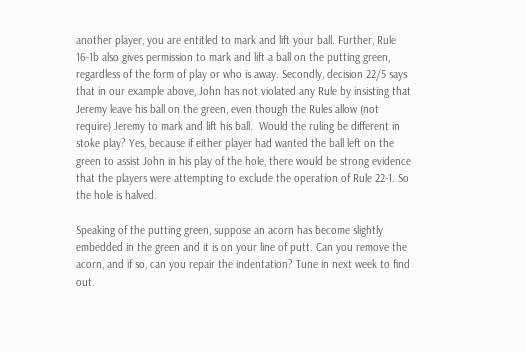another player, you are entitled to mark and lift your ball. Further, Rule 16-1b also gives permission to mark and lift a ball on the putting green, regardless of the form of play or who is away. Secondly, decision 22/5 says that in our example above, John has not violated any Rule by insisting that Jeremy leave his ball on the green, even though the Rules allow (not require) Jeremy to mark and lift his ball.  Would the ruling be different in stoke play? Yes, because if either player had wanted the ball left on the green to assist John in his play of the hole, there would be strong evidence that the players were attempting to exclude the operation of Rule 22-1. So the hole is halved.

Speaking of the putting green, suppose an acorn has become slightly embedded in the green and it is on your line of putt. Can you remove the acorn, and if so, can you repair the indentation? Tune in next week to find out.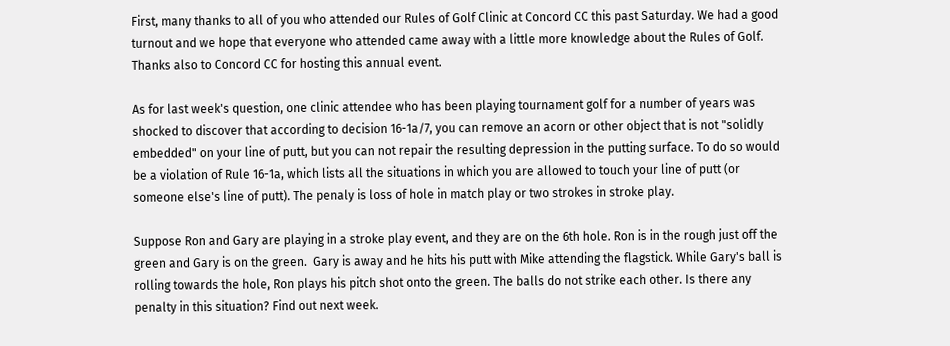First, many thanks to all of you who attended our Rules of Golf Clinic at Concord CC this past Saturday. We had a good turnout and we hope that everyone who attended came away with a little more knowledge about the Rules of Golf. Thanks also to Concord CC for hosting this annual event.

As for last week's question, one clinic attendee who has been playing tournament golf for a number of years was shocked to discover that according to decision 16-1a/7, you can remove an acorn or other object that is not "solidly embedded" on your line of putt, but you can not repair the resulting depression in the putting surface. To do so would be a violation of Rule 16-1a, which lists all the situations in which you are allowed to touch your line of putt (or someone else's line of putt). The penaly is loss of hole in match play or two strokes in stroke play.

Suppose Ron and Gary are playing in a stroke play event, and they are on the 6th hole. Ron is in the rough just off the green and Gary is on the green.  Gary is away and he hits his putt with Mike attending the flagstick. While Gary's ball is rolling towards the hole, Ron plays his pitch shot onto the green. The balls do not strike each other. Is there any penalty in this situation? Find out next week.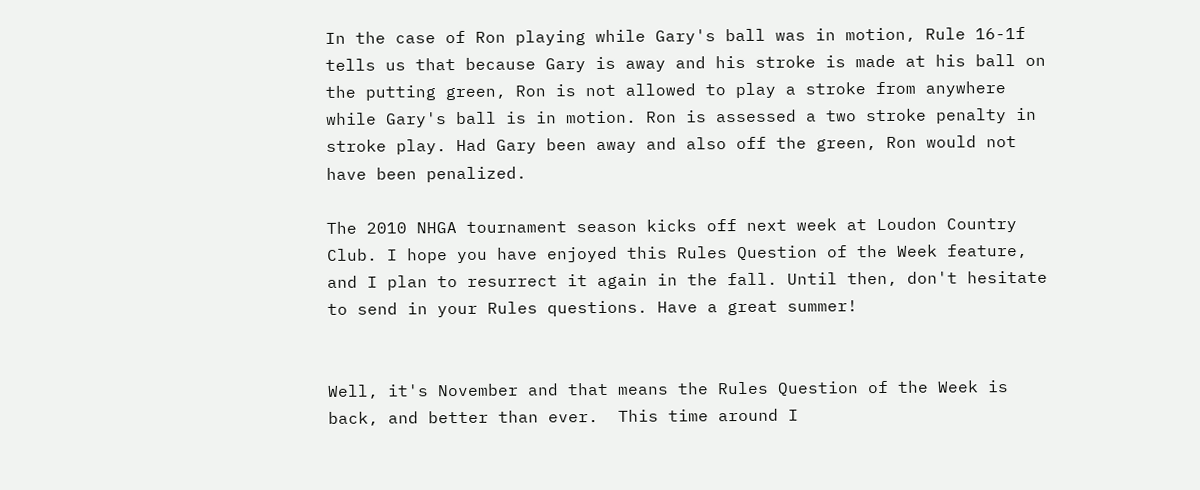In the case of Ron playing while Gary's ball was in motion, Rule 16-1f tells us that because Gary is away and his stroke is made at his ball on the putting green, Ron is not allowed to play a stroke from anywhere while Gary's ball is in motion. Ron is assessed a two stroke penalty in stroke play. Had Gary been away and also off the green, Ron would not have been penalized.

The 2010 NHGA tournament season kicks off next week at Loudon Country Club. I hope you have enjoyed this Rules Question of the Week feature, and I plan to resurrect it again in the fall. Until then, don't hesitate to send in your Rules questions. Have a great summer!


Well, it's November and that means the Rules Question of the Week is back, and better than ever.  This time around I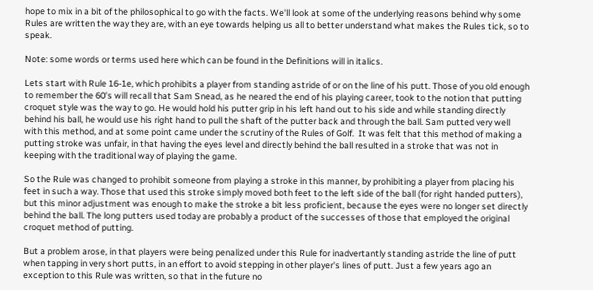hope to mix in a bit of the philosophical to go with the facts. We'll look at some of the underlying reasons behind why some Rules are written the way they are, with an eye towards helping us all to better understand what makes the Rules tick, so to speak.

Note: some words or terms used here which can be found in the Definitions will in italics.

Lets start with Rule 16-1e, which prohibits a player from standing astride of or on the line of his putt. Those of you old enough to remember the 60's will recall that Sam Snead, as he neared the end of his playing career, took to the notion that putting croquet style was the way to go. He would hold his putter grip in his left hand out to his side and while standing directly behind his ball, he would use his right hand to pull the shaft of the putter back and through the ball. Sam putted very well with this method, and at some point came under the scrutiny of the Rules of Golf.  It was felt that this method of making a putting stroke was unfair, in that having the eyes level and directly behind the ball resulted in a stroke that was not in keeping with the traditional way of playing the game.

So the Rule was changed to prohibit someone from playing a stroke in this manner, by prohibiting a player from placing his feet in such a way. Those that used this stroke simply moved both feet to the left side of the ball (for right handed putters), but this minor adjustment was enough to make the stroke a bit less proficient, because the eyes were no longer set directly behind the ball. The long putters used today are probably a product of the successes of those that employed the original croquet method of putting.

But a problem arose, in that players were being penalized under this Rule for inadvertantly standing astride the line of putt when tapping in very short putts, in an effort to avoid stepping in other player's lines of putt. Just a few years ago an exception to this Rule was written, so that in the future no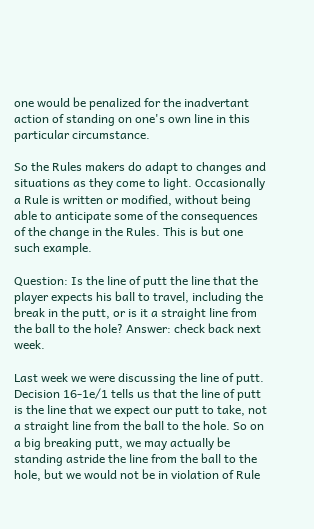one would be penalized for the inadvertant action of standing on one's own line in this particular circumstance.

So the Rules makers do adapt to changes and situations as they come to light. Occasionally a Rule is written or modified, without being able to anticipate some of the consequences of the change in the Rules. This is but one such example.

Question: Is the line of putt the line that the player expects his ball to travel, including the break in the putt, or is it a straight line from the ball to the hole? Answer: check back next week.

Last week we were discussing the line of putt. Decision 16-1e/1 tells us that the line of putt is the line that we expect our putt to take, not a straight line from the ball to the hole. So on a big breaking putt, we may actually be standing astride the line from the ball to the hole, but we would not be in violation of Rule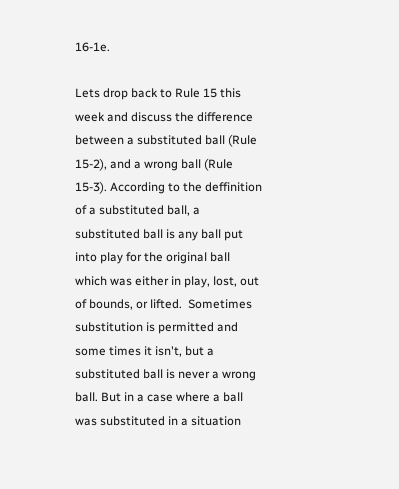16-1e.

Lets drop back to Rule 15 this week and discuss the difference between a substituted ball (Rule 15-2), and a wrong ball (Rule 15-3). According to the deffinition of a substituted ball, a substituted ball is any ball put into play for the original ball which was either in play, lost, out of bounds, or lifted.  Sometimes substitution is permitted and some times it isn't, but a substituted ball is never a wrong ball. But in a case where a ball was substituted in a situation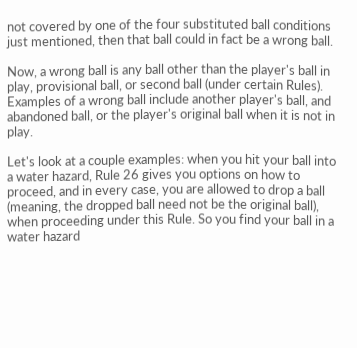not covered by one of the four substituted ball conditions just mentioned, then that ball could in fact be a wrong ball.

Now, a wrong ball is any ball other than the player's ball in play, provisional ball, or second ball (under certain Rules). Examples of a wrong ball include another player's ball, and abandoned ball, or the player's original ball when it is not in play.

Let's look at a couple examples: when you hit your ball into a water hazard, Rule 26 gives you options on how to proceed, and in every case, you are allowed to drop a ball (meaning, the dropped ball need not be the original ball), when proceeding under this Rule. So you find your ball in a water hazard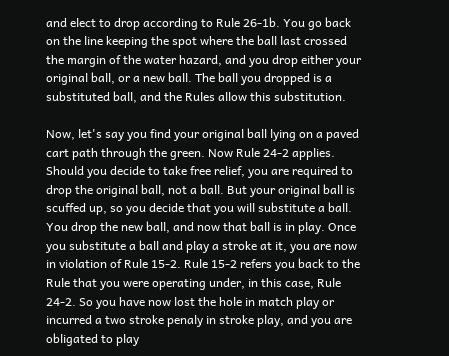and elect to drop according to Rule 26-1b. You go back on the line keeping the spot where the ball last crossed the margin of the water hazard, and you drop either your original ball, or a new ball. The ball you dropped is a substituted ball, and the Rules allow this substitution.

Now, let's say you find your original ball lying on a paved cart path through the green. Now Rule 24-2 applies. Should you decide to take free relief, you are required to drop the original ball, not a ball. But your original ball is scuffed up, so you decide that you will substitute a ball. You drop the new ball, and now that ball is in play. Once you substitute a ball and play a stroke at it, you are now in violation of Rule 15-2. Rule 15-2 refers you back to the Rule that you were operating under, in this case, Rule 24-2. So you have now lost the hole in match play or incurred a two stroke penaly in stroke play, and you are obligated to play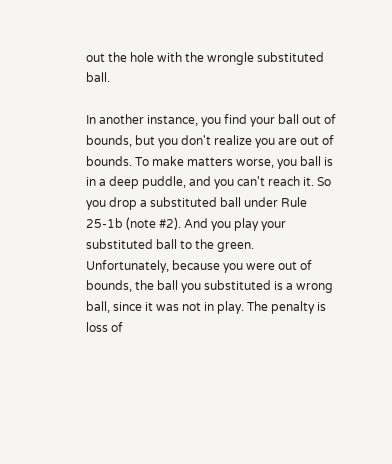out the hole with the wrongle substituted ball.

In another instance, you find your ball out of bounds, but you don't realize you are out of bounds. To make matters worse, you ball is in a deep puddle, and you can't reach it. So you drop a substituted ball under Rule 25-1b (note #2). And you play your substituted ball to the green.  Unfortunately, because you were out of bounds, the ball you substituted is a wrong ball, since it was not in play. The penalty is loss of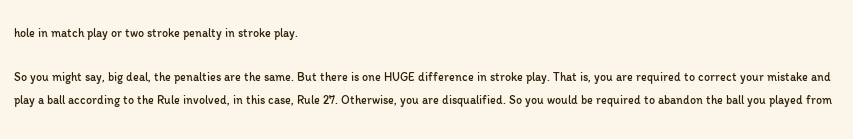hole in match play or two stroke penalty in stroke play.

So you might say, big deal, the penalties are the same. But there is one HUGE difference in stroke play. That is, you are required to correct your mistake and play a ball according to the Rule involved, in this case, Rule 27. Otherwise, you are disqualified. So you would be required to abandon the ball you played from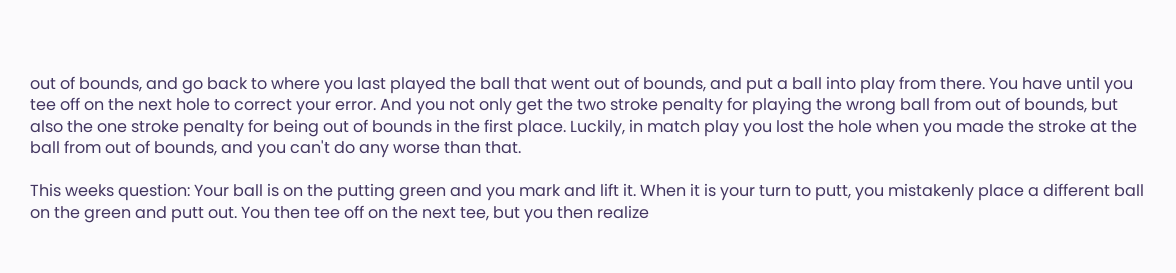out of bounds, and go back to where you last played the ball that went out of bounds, and put a ball into play from there. You have until you tee off on the next hole to correct your error. And you not only get the two stroke penalty for playing the wrong ball from out of bounds, but also the one stroke penalty for being out of bounds in the first place. Luckily, in match play you lost the hole when you made the stroke at the ball from out of bounds, and you can't do any worse than that.

This weeks question: Your ball is on the putting green and you mark and lift it. When it is your turn to putt, you mistakenly place a different ball on the green and putt out. You then tee off on the next tee, but you then realize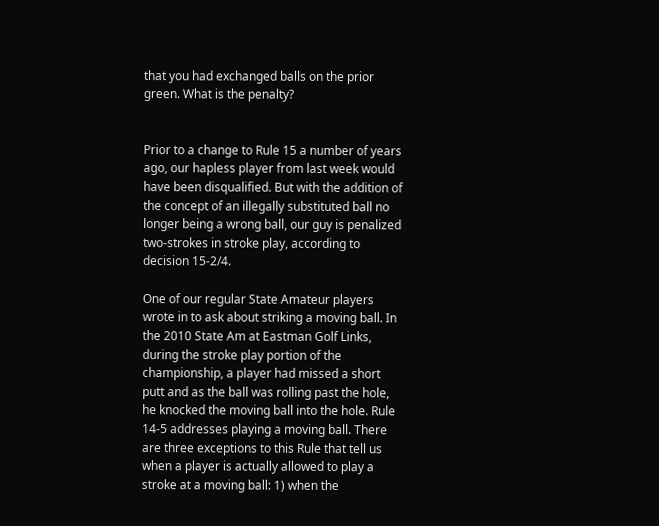that you had exchanged balls on the prior green. What is the penalty?


Prior to a change to Rule 15 a number of years ago, our hapless player from last week would have been disqualified. But with the addition of the concept of an illegally substituted ball no longer being a wrong ball, our guy is penalized two-strokes in stroke play, according to decision 15-2/4.

One of our regular State Amateur players wrote in to ask about striking a moving ball. In the 2010 State Am at Eastman Golf Links, during the stroke play portion of the championship, a player had missed a short putt and as the ball was rolling past the hole, he knocked the moving ball into the hole. Rule 14-5 addresses playing a moving ball. There are three exceptions to this Rule that tell us when a player is actually allowed to play a stroke at a moving ball: 1) when the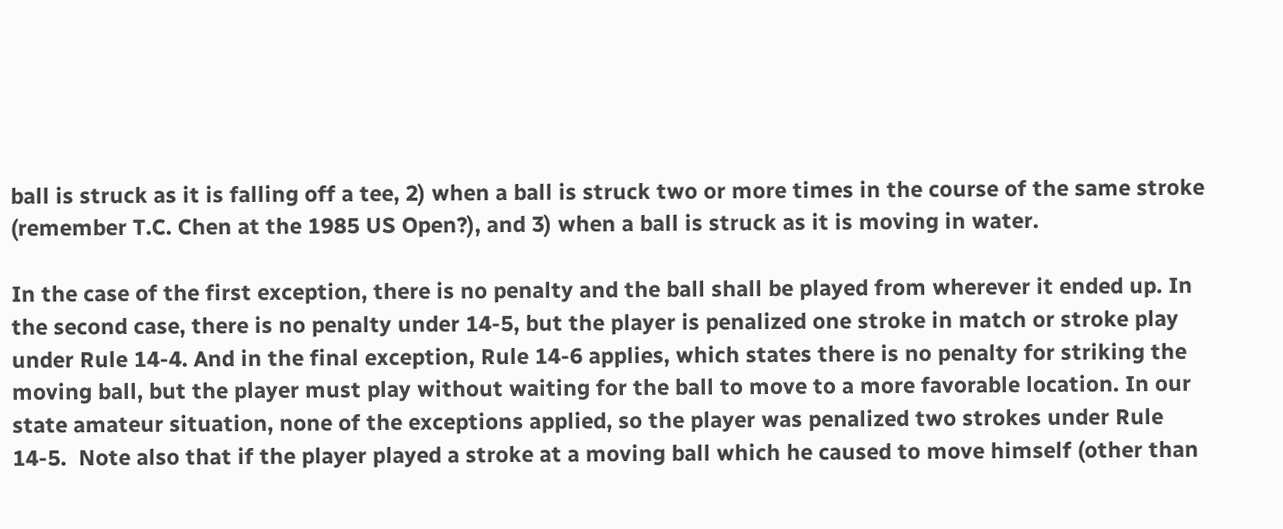ball is struck as it is falling off a tee, 2) when a ball is struck two or more times in the course of the same stroke (remember T.C. Chen at the 1985 US Open?), and 3) when a ball is struck as it is moving in water.

In the case of the first exception, there is no penalty and the ball shall be played from wherever it ended up. In the second case, there is no penalty under 14-5, but the player is penalized one stroke in match or stroke play under Rule 14-4. And in the final exception, Rule 14-6 applies, which states there is no penalty for striking the moving ball, but the player must play without waiting for the ball to move to a more favorable location. In our state amateur situation, none of the exceptions applied, so the player was penalized two strokes under Rule 14-5.  Note also that if the player played a stroke at a moving ball which he caused to move himself (other than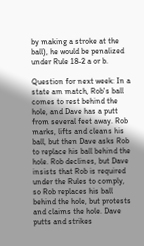by making a stroke at the ball), he would be penalized under Rule 18-2 a or b.

Question for next week: In a state am match, Rob's ball comes to rest behind the hole, and Dave has a putt from several feet away. Rob marks, lifts and cleans his ball, but then Dave asks Rob to replace his ball behind the hole. Rob declines, but Dave insists that Rob is required under the Rules to comply, so Rob replaces his ball behind the hole, but protests and claims the hole. Dave putts and strikes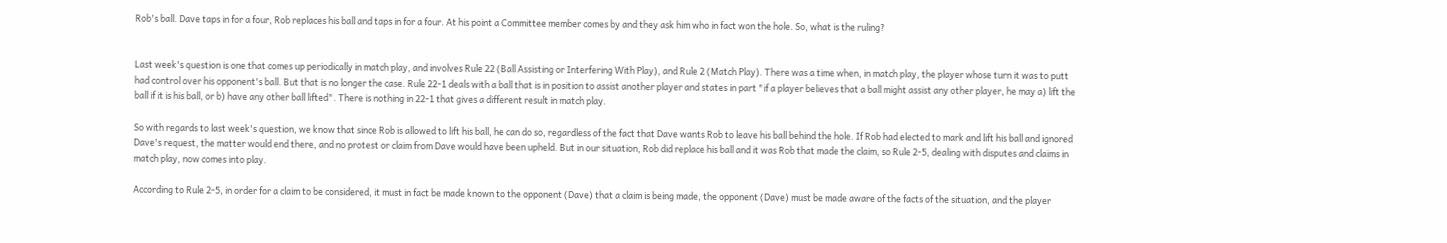Rob's ball. Dave taps in for a four, Rob replaces his ball and taps in for a four. At his point a Committee member comes by and they ask him who in fact won the hole. So, what is the ruling?


Last week's question is one that comes up periodically in match play, and involves Rule 22 (Ball Assisting or Interfering With Play), and Rule 2 (Match Play). There was a time when, in match play, the player whose turn it was to putt had control over his opponent's ball. But that is no longer the case. Rule 22-1 deals with a ball that is in position to assist another player and states in part "if a player believes that a ball might assist any other player, he may a) lift the ball if it is his ball, or b) have any other ball lifted". There is nothing in 22-1 that gives a different result in match play.

So with regards to last week's question, we know that since Rob is allowed to lift his ball, he can do so, regardless of the fact that Dave wants Rob to leave his ball behind the hole. If Rob had elected to mark and lift his ball and ignored Dave's request, the matter would end there, and no protest or claim from Dave would have been upheld. But in our situation, Rob did replace his ball and it was Rob that made the claim, so Rule 2-5, dealing with disputes and claims in match play, now comes into play.

According to Rule 2-5, in order for a claim to be considered, it must in fact be made known to the opponent (Dave) that a claim is being made, the opponent (Dave) must be made aware of the facts of the situation, and the player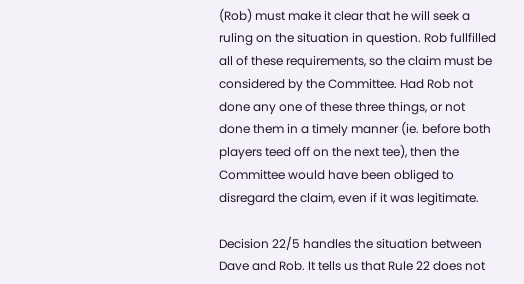(Rob) must make it clear that he will seek a ruling on the situation in question. Rob fullfilled all of these requirements, so the claim must be considered by the Committee. Had Rob not done any one of these three things, or not done them in a timely manner (ie. before both players teed off on the next tee), then the Committee would have been obliged to disregard the claim, even if it was legitimate.

Decision 22/5 handles the situation between Dave and Rob. It tells us that Rule 22 does not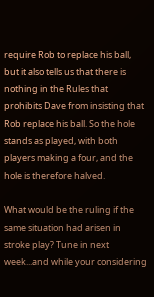require Rob to replace his ball, but it also tells us that there is nothing in the Rules that prohibits Dave from insisting that Rob replace his ball. So the hole stands as played, with both players making a four, and the hole is therefore halved.

What would be the ruling if the same situation had arisen in stroke play? Tune in next week...and while your considering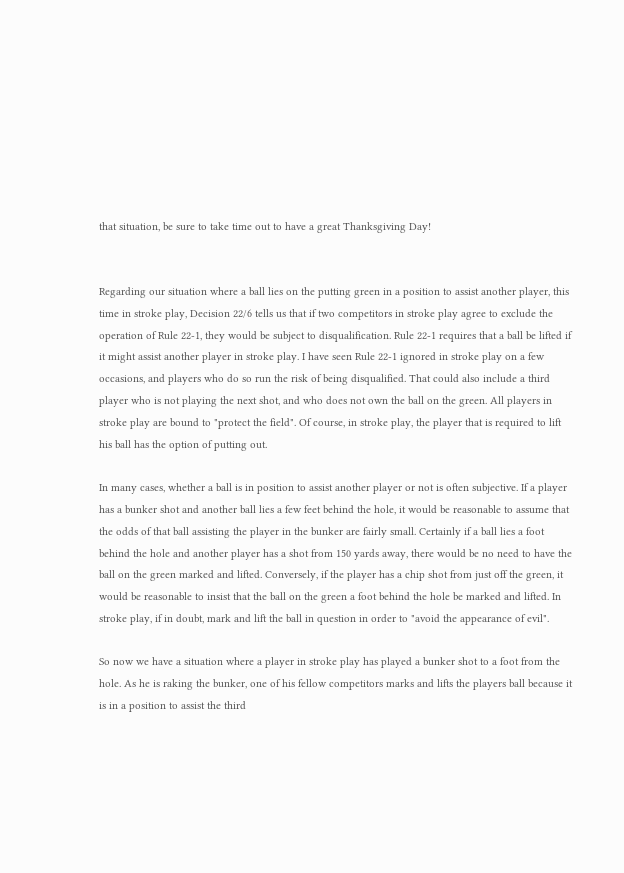that situation, be sure to take time out to have a great Thanksgiving Day!


Regarding our situation where a ball lies on the putting green in a position to assist another player, this time in stroke play, Decision 22/6 tells us that if two competitors in stroke play agree to exclude the operation of Rule 22-1, they would be subject to disqualification. Rule 22-1 requires that a ball be lifted if it might assist another player in stroke play. I have seen Rule 22-1 ignored in stroke play on a few occasions, and players who do so run the risk of being disqualified. That could also include a third player who is not playing the next shot, and who does not own the ball on the green. All players in stroke play are bound to "protect the field". Of course, in stroke play, the player that is required to lift his ball has the option of putting out.

In many cases, whether a ball is in position to assist another player or not is often subjective. If a player has a bunker shot and another ball lies a few feet behind the hole, it would be reasonable to assume that the odds of that ball assisting the player in the bunker are fairly small. Certainly if a ball lies a foot behind the hole and another player has a shot from 150 yards away, there would be no need to have the ball on the green marked and lifted. Conversely, if the player has a chip shot from just off the green, it would be reasonable to insist that the ball on the green a foot behind the hole be marked and lifted. In stroke play, if in doubt, mark and lift the ball in question in order to "avoid the appearance of evil".

So now we have a situation where a player in stroke play has played a bunker shot to a foot from the hole. As he is raking the bunker, one of his fellow competitors marks and lifts the players ball because it is in a position to assist the third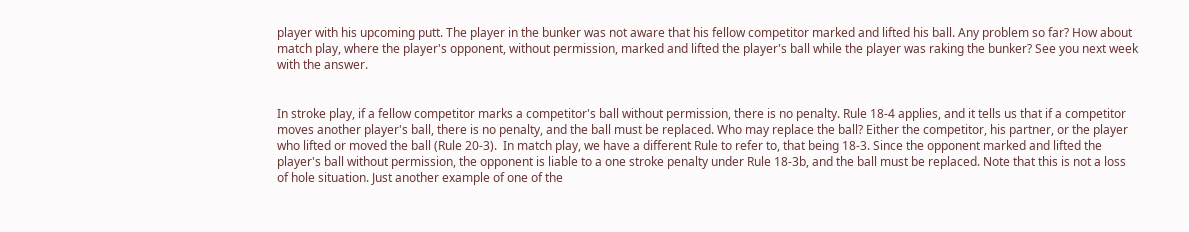player with his upcoming putt. The player in the bunker was not aware that his fellow competitor marked and lifted his ball. Any problem so far? How about match play, where the player's opponent, without permission, marked and lifted the player's ball while the player was raking the bunker? See you next week with the answer.


In stroke play, if a fellow competitor marks a competitor's ball without permission, there is no penalty. Rule 18-4 applies, and it tells us that if a competitor moves another player's ball, there is no penalty, and the ball must be replaced. Who may replace the ball? Either the competitor, his partner, or the player who lifted or moved the ball (Rule 20-3).  In match play, we have a different Rule to refer to, that being 18-3. Since the opponent marked and lifted the player's ball without permission, the opponent is liable to a one stroke penalty under Rule 18-3b, and the ball must be replaced. Note that this is not a loss of hole situation. Just another example of one of the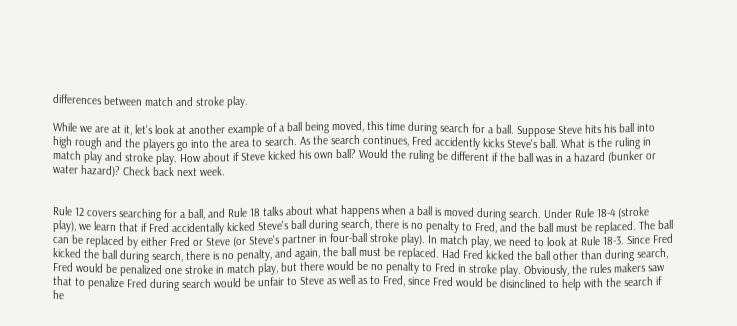differences between match and stroke play.

While we are at it, let's look at another example of a ball being moved, this time during search for a ball. Suppose Steve hits his ball into high rough and the players go into the area to search. As the search continues, Fred accidently kicks Steve's ball. What is the ruling in match play and stroke play. How about if Steve kicked his own ball? Would the ruling be different if the ball was in a hazard (bunker or water hazard)? Check back next week.


Rule 12 covers searching for a ball, and Rule 18 talks about what happens when a ball is moved during search. Under Rule 18-4 (stroke play), we learn that if Fred accidentally kicked Steve's ball during search, there is no penalty to Fred, and the ball must be replaced. The ball can be replaced by either Fred or Steve (or Steve's partner in four-ball stroke play). In match play, we need to look at Rule 18-3. Since Fred kicked the ball during search, there is no penalty, and again, the ball must be replaced. Had Fred kicked the ball other than during search, Fred would be penalized one stroke in match play, but there would be no penalty to Fred in stroke play. Obviously, the rules makers saw that to penalize Fred during search would be unfair to Steve as well as to Fred, since Fred would be disinclined to help with the search if he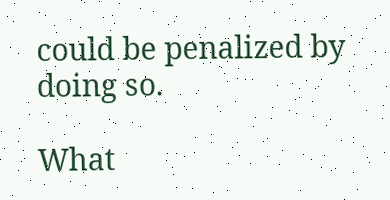could be penalized by doing so.

What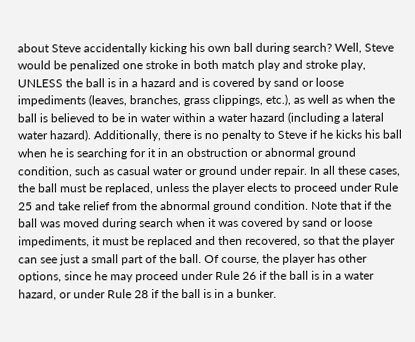about Steve accidentally kicking his own ball during search? Well, Steve would be penalized one stroke in both match play and stroke play, UNLESS the ball is in a hazard and is covered by sand or loose impediments (leaves, branches, grass clippings, etc.), as well as when the ball is believed to be in water within a water hazard (including a lateral water hazard). Additionally, there is no penalty to Steve if he kicks his ball when he is searching for it in an obstruction or abnormal ground condition, such as casual water or ground under repair. In all these cases, the ball must be replaced, unless the player elects to proceed under Rule 25 and take relief from the abnormal ground condition. Note that if the ball was moved during search when it was covered by sand or loose impediments, it must be replaced and then recovered, so that the player can see just a small part of the ball. Of course, the player has other options, since he may proceed under Rule 26 if the ball is in a water hazard, or under Rule 28 if the ball is in a bunker.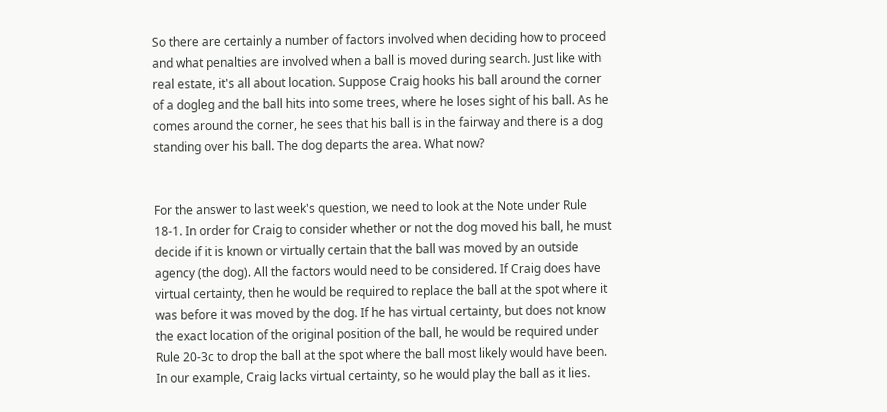So there are certainly a number of factors involved when deciding how to proceed and what penalties are involved when a ball is moved during search. Just like with real estate, it's all about location. Suppose Craig hooks his ball around the corner of a dogleg and the ball hits into some trees, where he loses sight of his ball. As he comes around the corner, he sees that his ball is in the fairway and there is a dog standing over his ball. The dog departs the area. What now?


For the answer to last week's question, we need to look at the Note under Rule 18-1. In order for Craig to consider whether or not the dog moved his ball, he must decide if it is known or virtually certain that the ball was moved by an outside agency (the dog). All the factors would need to be considered. If Craig does have virtual certainty, then he would be required to replace the ball at the spot where it was before it was moved by the dog. If he has virtual certainty, but does not know the exact location of the original position of the ball, he would be required under Rule 20-3c to drop the ball at the spot where the ball most likely would have been. In our example, Craig lacks virtual certainty, so he would play the ball as it lies.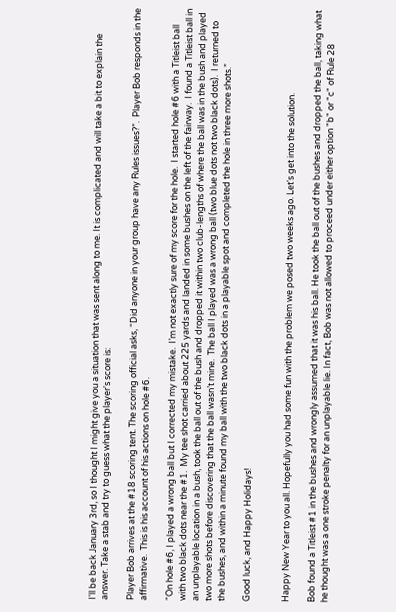I'll be back January 3rd, so I thought I might give you a situation that was sent along to me. It is complicated and will take a bit to explain the answer. Take a stab and try to guess what the player's score is:

Player Bob arrives at the #18 scoring tent. The scoring official asks, “Did anyone in your group have any Rules issues?”.  Player Bob responds in the affirmative.  This is his account of his actions on hole #6.

“On hole #6, I played a wrong ball but I corrected my mistake.  I’m not exactly sure of my score for the hole.  I started hole #6 with a Titleist ball with two black dots near the #1.  My tee shot carried about 225 yards and landed in some bushes on the left of the fairway.  I found a Titleist ball in an unplayable location in a bush, took the ball out of the bush and dropped it within two club-lengths of where the ball was in the bush and played two more shots before discovering that the ball wasn’t mine.  The ball I played was a wrong ball (two blue dots not two black dots).  I returned to the bushes, and within a minute found my ball with the two black dots in a playable spot and completed the hole in three more shots.”

Good luck, and Happy Holidays!


Happy New Year to you all. Hopefully you had some fun with the problem we posed two weeks ago. Let's get into the solution.

Bob found a Titleist #1 in the bushes and wrongly assumed that it was his ball. He took the ball out of the bushes and dropped the ball, taking what he thought was a one stroke penalty for an unplayable lie. In fact, Bob was not allowed to proceed under either option "b" or "c" of Rule 28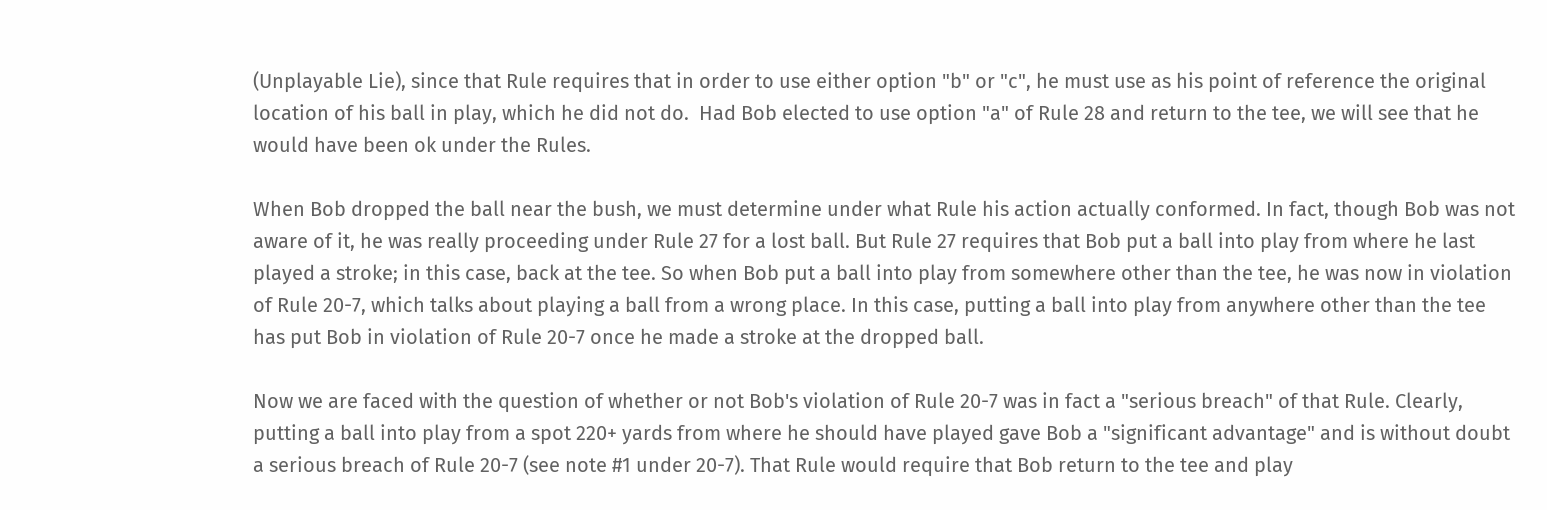(Unplayable Lie), since that Rule requires that in order to use either option "b" or "c", he must use as his point of reference the original location of his ball in play, which he did not do.  Had Bob elected to use option "a" of Rule 28 and return to the tee, we will see that he would have been ok under the Rules.

When Bob dropped the ball near the bush, we must determine under what Rule his action actually conformed. In fact, though Bob was not aware of it, he was really proceeding under Rule 27 for a lost ball. But Rule 27 requires that Bob put a ball into play from where he last played a stroke; in this case, back at the tee. So when Bob put a ball into play from somewhere other than the tee, he was now in violation of Rule 20-7, which talks about playing a ball from a wrong place. In this case, putting a ball into play from anywhere other than the tee has put Bob in violation of Rule 20-7 once he made a stroke at the dropped ball.

Now we are faced with the question of whether or not Bob's violation of Rule 20-7 was in fact a "serious breach" of that Rule. Clearly, putting a ball into play from a spot 220+ yards from where he should have played gave Bob a "significant advantage" and is without doubt a serious breach of Rule 20-7 (see note #1 under 20-7). That Rule would require that Bob return to the tee and play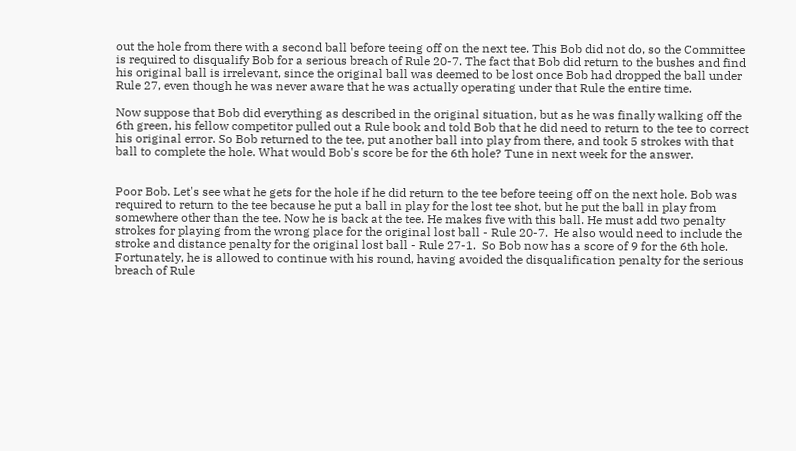out the hole from there with a second ball before teeing off on the next tee. This Bob did not do, so the Committee is required to disqualify Bob for a serious breach of Rule 20-7. The fact that Bob did return to the bushes and find his original ball is irrelevant, since the original ball was deemed to be lost once Bob had dropped the ball under Rule 27, even though he was never aware that he was actually operating under that Rule the entire time.

Now suppose that Bob did everything as described in the original situation, but as he was finally walking off the 6th green, his fellow competitor pulled out a Rule book and told Bob that he did need to return to the tee to correct his original error. So Bob returned to the tee, put another ball into play from there, and took 5 strokes with that ball to complete the hole. What would Bob's score be for the 6th hole? Tune in next week for the answer.


Poor Bob. Let's see what he gets for the hole if he did return to the tee before teeing off on the next hole. Bob was required to return to the tee because he put a ball in play for the lost tee shot, but he put the ball in play from somewhere other than the tee. Now he is back at the tee. He makes five with this ball. He must add two penalty strokes for playing from the wrong place for the original lost ball - Rule 20-7.  He also would need to include the stroke and distance penalty for the original lost ball - Rule 27-1.  So Bob now has a score of 9 for the 6th hole. Fortunately, he is allowed to continue with his round, having avoided the disqualification penalty for the serious breach of Rule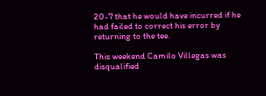20-7 that he would have incurred if he had failed to correct his error by returning to the tee.

This weekend Camilo Villegas was disqualified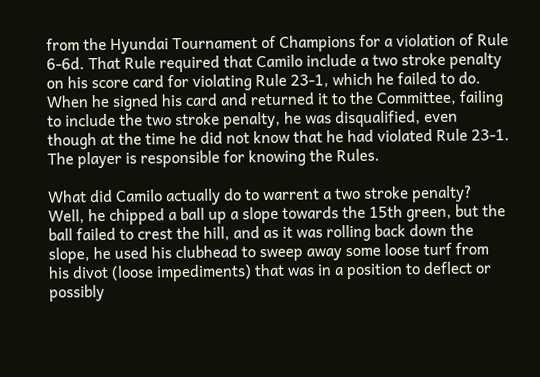from the Hyundai Tournament of Champions for a violation of Rule 6-6d. That Rule required that Camilo include a two stroke penalty on his score card for violating Rule 23-1, which he failed to do. When he signed his card and returned it to the Committee, failing to include the two stroke penalty, he was disqualified, even though at the time he did not know that he had violated Rule 23-1. The player is responsible for knowing the Rules.

What did Camilo actually do to warrent a two stroke penalty? Well, he chipped a ball up a slope towards the 15th green, but the ball failed to crest the hill, and as it was rolling back down the slope, he used his clubhead to sweep away some loose turf from his divot (loose impediments) that was in a position to deflect or possibly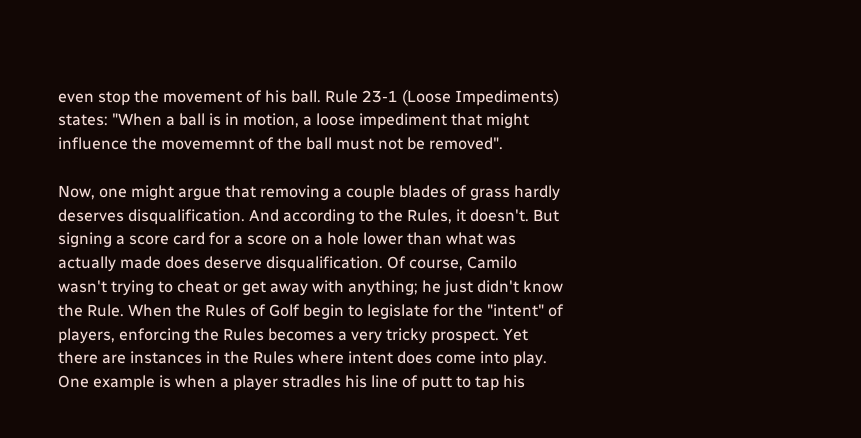even stop the movement of his ball. Rule 23-1 (Loose Impediments) states: "When a ball is in motion, a loose impediment that might influence the movememnt of the ball must not be removed".

Now, one might argue that removing a couple blades of grass hardly deserves disqualification. And according to the Rules, it doesn't. But signing a score card for a score on a hole lower than what was actually made does deserve disqualification. Of course, Camilo wasn't trying to cheat or get away with anything; he just didn't know the Rule. When the Rules of Golf begin to legislate for the "intent" of players, enforcing the Rules becomes a very tricky prospect. Yet there are instances in the Rules where intent does come into play. One example is when a player stradles his line of putt to tap his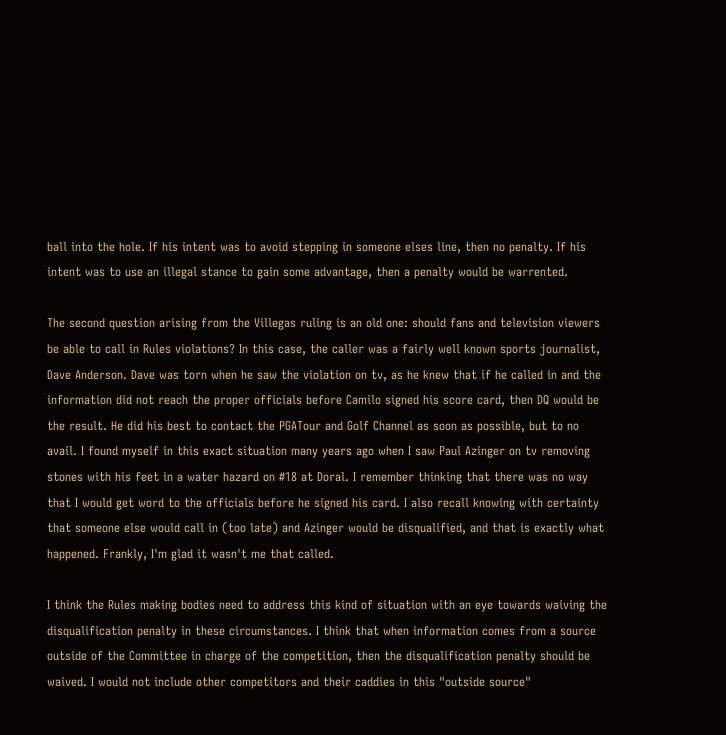ball into the hole. If his intent was to avoid stepping in someone elses line, then no penalty. If his intent was to use an illegal stance to gain some advantage, then a penalty would be warrented.

The second question arising from the Villegas ruling is an old one: should fans and television viewers be able to call in Rules violations? In this case, the caller was a fairly well known sports journalist, Dave Anderson. Dave was torn when he saw the violation on tv, as he knew that if he called in and the information did not reach the proper officials before Camilo signed his score card, then DQ would be the result. He did his best to contact the PGATour and Golf Channel as soon as possible, but to no avail. I found myself in this exact situation many years ago when I saw Paul Azinger on tv removing stones with his feet in a water hazard on #18 at Doral. I remember thinking that there was no way that I would get word to the officials before he signed his card. I also recall knowing with certainty that someone else would call in (too late) and Azinger would be disqualified, and that is exactly what happened. Frankly, I'm glad it wasn't me that called.

I think the Rules making bodies need to address this kind of situation with an eye towards waiving the disqualification penalty in these circumstances. I think that when information comes from a source outside of the Committee in charge of the competition, then the disqualification penalty should be waived. I would not include other competitors and their caddies in this "outside source"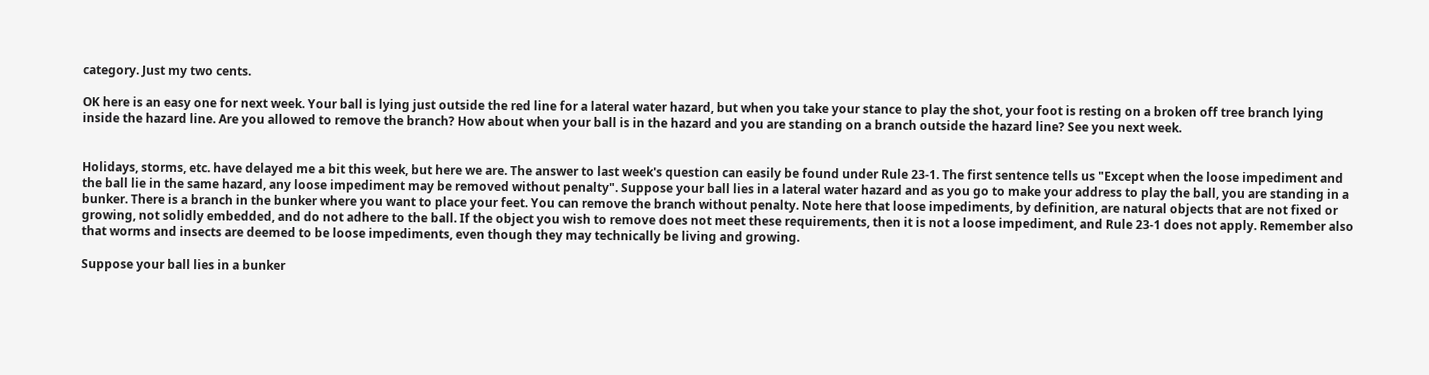category. Just my two cents.

OK here is an easy one for next week. Your ball is lying just outside the red line for a lateral water hazard, but when you take your stance to play the shot, your foot is resting on a broken off tree branch lying inside the hazard line. Are you allowed to remove the branch? How about when your ball is in the hazard and you are standing on a branch outside the hazard line? See you next week.


Holidays, storms, etc. have delayed me a bit this week, but here we are. The answer to last week's question can easily be found under Rule 23-1. The first sentence tells us "Except when the loose impediment and the ball lie in the same hazard, any loose impediment may be removed without penalty". Suppose your ball lies in a lateral water hazard and as you go to make your address to play the ball, you are standing in a bunker. There is a branch in the bunker where you want to place your feet. You can remove the branch without penalty. Note here that loose impediments, by definition, are natural objects that are not fixed or growing, not solidly embedded, and do not adhere to the ball. If the object you wish to remove does not meet these requirements, then it is not a loose impediment, and Rule 23-1 does not apply. Remember also that worms and insects are deemed to be loose impediments, even though they may technically be living and growing.

Suppose your ball lies in a bunker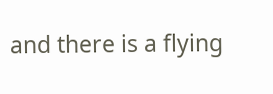and there is a flying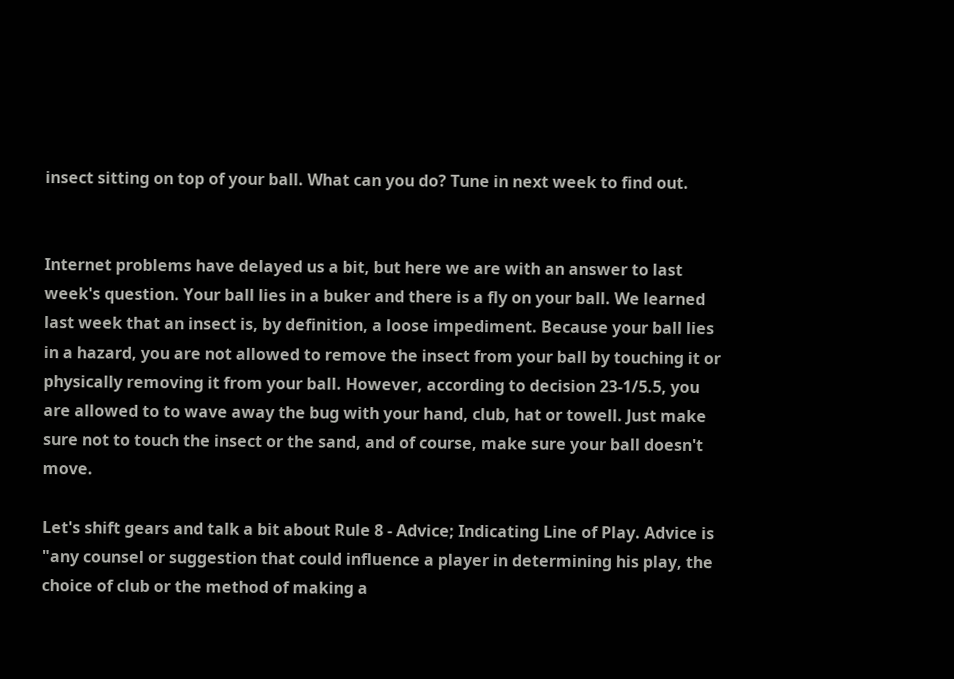insect sitting on top of your ball. What can you do? Tune in next week to find out.


Internet problems have delayed us a bit, but here we are with an answer to last week's question. Your ball lies in a buker and there is a fly on your ball. We learned last week that an insect is, by definition, a loose impediment. Because your ball lies in a hazard, you are not allowed to remove the insect from your ball by touching it or physically removing it from your ball. However, according to decision 23-1/5.5, you are allowed to to wave away the bug with your hand, club, hat or towell. Just make sure not to touch the insect or the sand, and of course, make sure your ball doesn't move.

Let's shift gears and talk a bit about Rule 8 - Advice; Indicating Line of Play. Advice is "any counsel or suggestion that could influence a player in determining his play, the choice of club or the method of making a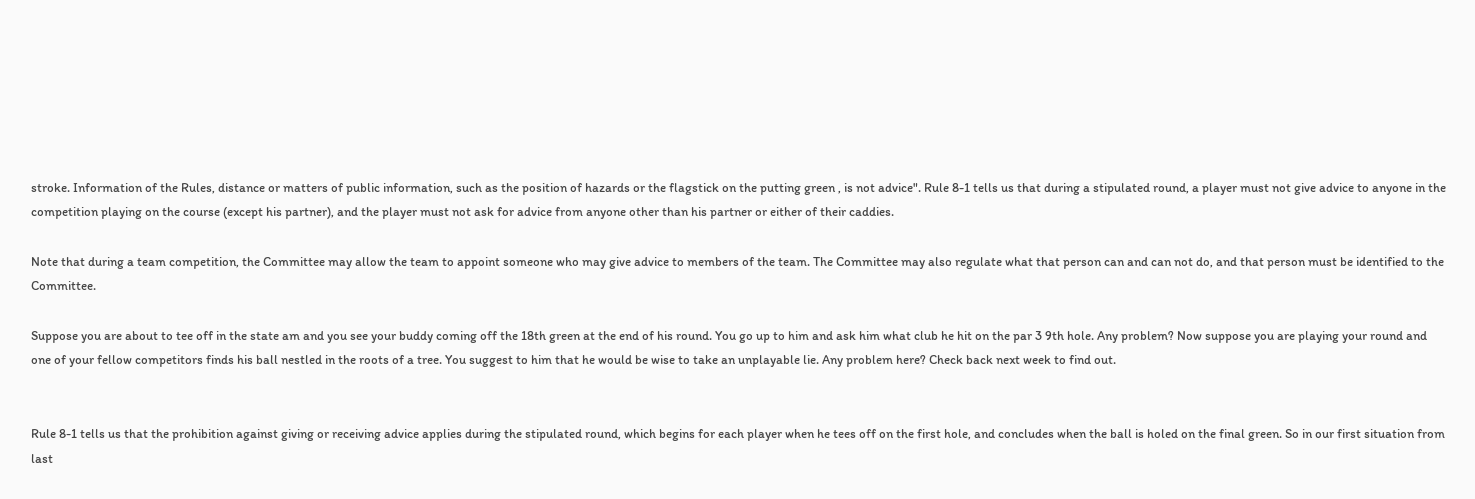stroke. Information of the Rules, distance or matters of public information, such as the position of hazards or the flagstick on the putting green , is not advice". Rule 8-1 tells us that during a stipulated round, a player must not give advice to anyone in the competition playing on the course (except his partner), and the player must not ask for advice from anyone other than his partner or either of their caddies.

Note that during a team competition, the Committee may allow the team to appoint someone who may give advice to members of the team. The Committee may also regulate what that person can and can not do, and that person must be identified to the Committee.

Suppose you are about to tee off in the state am and you see your buddy coming off the 18th green at the end of his round. You go up to him and ask him what club he hit on the par 3 9th hole. Any problem? Now suppose you are playing your round and one of your fellow competitors finds his ball nestled in the roots of a tree. You suggest to him that he would be wise to take an unplayable lie. Any problem here? Check back next week to find out.


Rule 8-1 tells us that the prohibition against giving or receiving advice applies during the stipulated round, which begins for each player when he tees off on the first hole, and concludes when the ball is holed on the final green. So in our first situation from last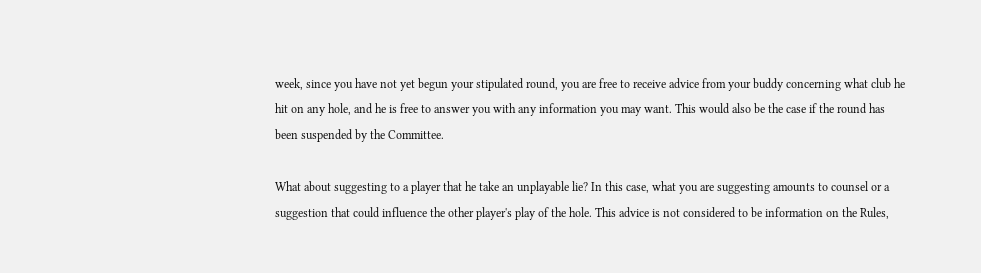week, since you have not yet begun your stipulated round, you are free to receive advice from your buddy concerning what club he hit on any hole, and he is free to answer you with any information you may want. This would also be the case if the round has been suspended by the Committee.

What about suggesting to a player that he take an unplayable lie? In this case, what you are suggesting amounts to counsel or a suggestion that could influence the other player's play of the hole. This advice is not considered to be information on the Rules,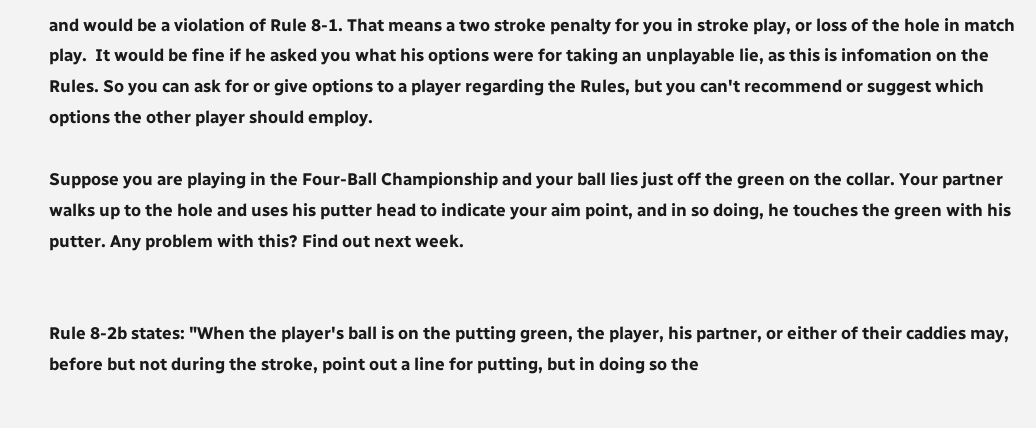and would be a violation of Rule 8-1. That means a two stroke penalty for you in stroke play, or loss of the hole in match play.  It would be fine if he asked you what his options were for taking an unplayable lie, as this is infomation on the Rules. So you can ask for or give options to a player regarding the Rules, but you can't recommend or suggest which options the other player should employ.

Suppose you are playing in the Four-Ball Championship and your ball lies just off the green on the collar. Your partner walks up to the hole and uses his putter head to indicate your aim point, and in so doing, he touches the green with his putter. Any problem with this? Find out next week.


Rule 8-2b states: "When the player's ball is on the putting green, the player, his partner, or either of their caddies may, before but not during the stroke, point out a line for putting, but in doing so the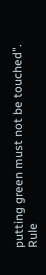putting green must not be touched".  Rule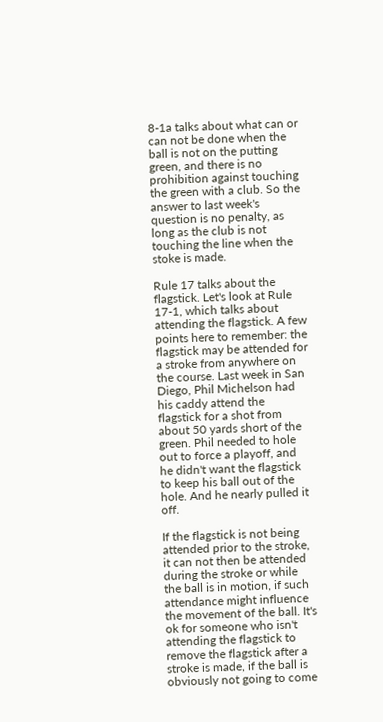8-1a talks about what can or can not be done when the ball is not on the putting green, and there is no prohibition against touching the green with a club. So the answer to last week's question is no penalty, as long as the club is not touching the line when the stoke is made.

Rule 17 talks about the flagstick. Let's look at Rule 17-1, which talks about attending the flagstick. A few points here to remember: the flagstick may be attended for a stroke from anywhere on the course. Last week in San Diego, Phil Michelson had his caddy attend the flagstick for a shot from about 50 yards short of the green. Phil needed to hole out to force a playoff, and he didn't want the flagstick to keep his ball out of the hole. And he nearly pulled it off.

If the flagstick is not being attended prior to the stroke, it can not then be attended during the stroke or while the ball is in motion, if such attendance might influence the movement of the ball. It's ok for someone who isn't attending the flagstick to remove the flagstick after a stroke is made, if the ball is obviously not going to come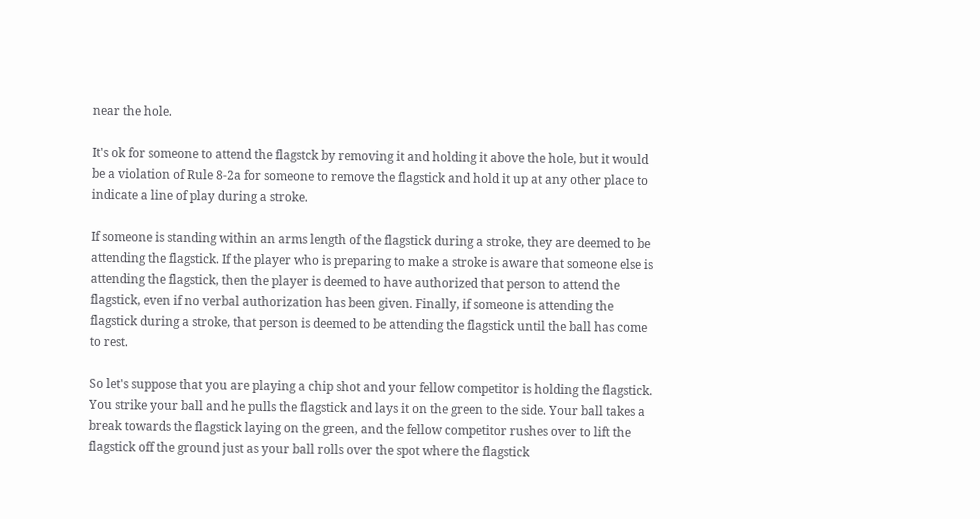near the hole.

It's ok for someone to attend the flagstck by removing it and holding it above the hole, but it would be a violation of Rule 8-2a for someone to remove the flagstick and hold it up at any other place to indicate a line of play during a stroke.

If someone is standing within an arms length of the flagstick during a stroke, they are deemed to be attending the flagstick. If the player who is preparing to make a stroke is aware that someone else is attending the flagstick, then the player is deemed to have authorized that person to attend the flagstick, even if no verbal authorization has been given. Finally, if someone is attending the flagstick during a stroke, that person is deemed to be attending the flagstick until the ball has come to rest.

So let's suppose that you are playing a chip shot and your fellow competitor is holding the flagstick. You strike your ball and he pulls the flagstick and lays it on the green to the side. Your ball takes a break towards the flagstick laying on the green, and the fellow competitor rushes over to lift the flagstick off the ground just as your ball rolls over the spot where the flagstick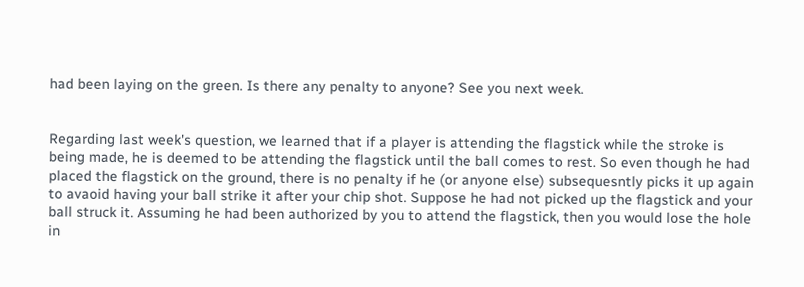had been laying on the green. Is there any penalty to anyone? See you next week.


Regarding last week's question, we learned that if a player is attending the flagstick while the stroke is being made, he is deemed to be attending the flagstick until the ball comes to rest. So even though he had placed the flagstick on the ground, there is no penalty if he (or anyone else) subsequesntly picks it up again to avaoid having your ball strike it after your chip shot. Suppose he had not picked up the flagstick and your ball struck it. Assuming he had been authorized by you to attend the flagstick, then you would lose the hole in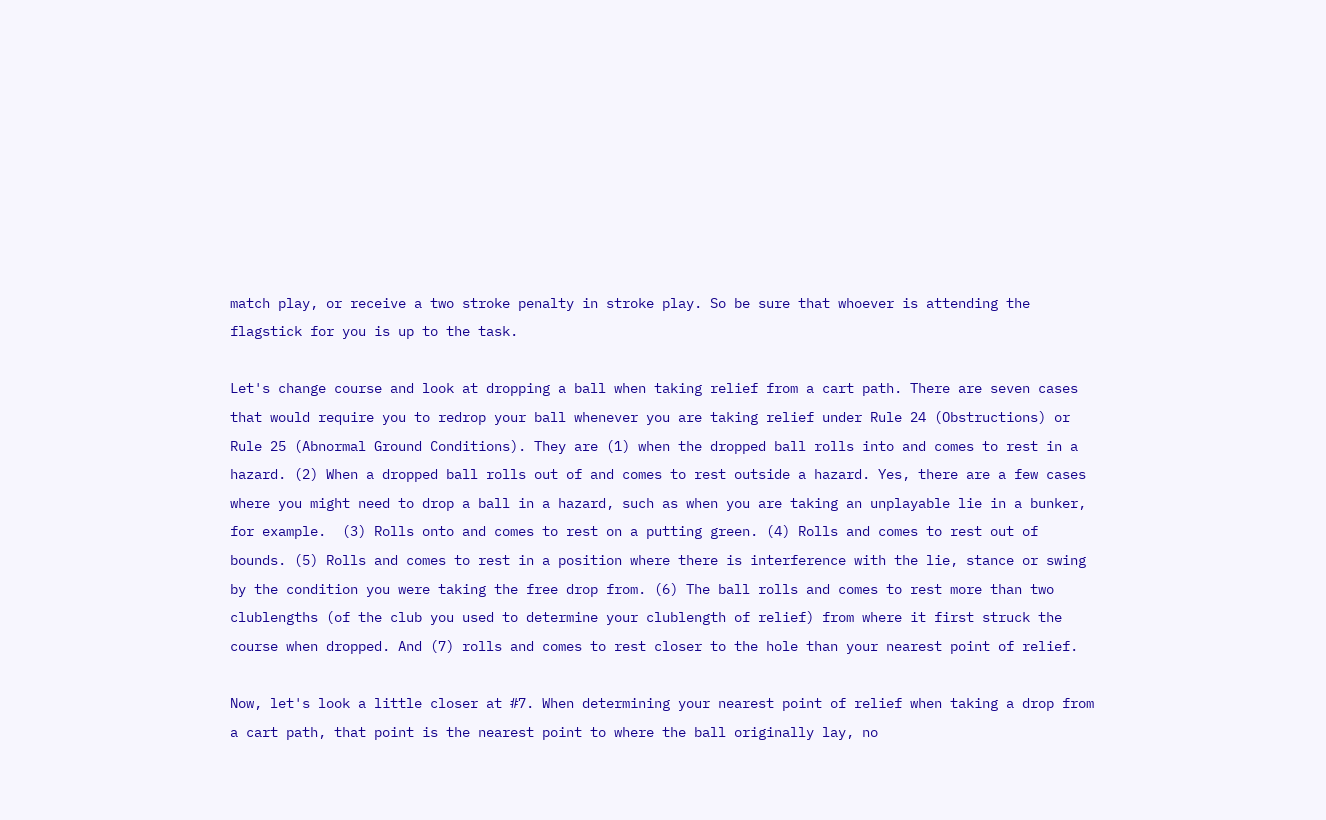match play, or receive a two stroke penalty in stroke play. So be sure that whoever is attending the flagstick for you is up to the task.

Let's change course and look at dropping a ball when taking relief from a cart path. There are seven cases that would require you to redrop your ball whenever you are taking relief under Rule 24 (Obstructions) or Rule 25 (Abnormal Ground Conditions). They are (1) when the dropped ball rolls into and comes to rest in a hazard. (2) When a dropped ball rolls out of and comes to rest outside a hazard. Yes, there are a few cases where you might need to drop a ball in a hazard, such as when you are taking an unplayable lie in a bunker, for example.  (3) Rolls onto and comes to rest on a putting green. (4) Rolls and comes to rest out of bounds. (5) Rolls and comes to rest in a position where there is interference with the lie, stance or swing by the condition you were taking the free drop from. (6) The ball rolls and comes to rest more than two clublengths (of the club you used to determine your clublength of relief) from where it first struck the course when dropped. And (7) rolls and comes to rest closer to the hole than your nearest point of relief.

Now, let's look a little closer at #7. When determining your nearest point of relief when taking a drop from a cart path, that point is the nearest point to where the ball originally lay, no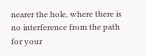nearer the hole, where there is no interference from the path for your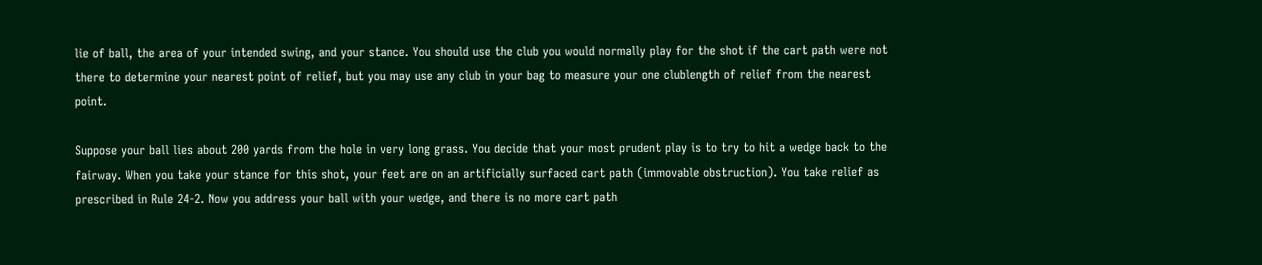lie of ball, the area of your intended swing, and your stance. You should use the club you would normally play for the shot if the cart path were not there to determine your nearest point of relief, but you may use any club in your bag to measure your one clublength of relief from the nearest point.

Suppose your ball lies about 200 yards from the hole in very long grass. You decide that your most prudent play is to try to hit a wedge back to the fairway. When you take your stance for this shot, your feet are on an artificially surfaced cart path (immovable obstruction). You take relief as prescribed in Rule 24-2. Now you address your ball with your wedge, and there is no more cart path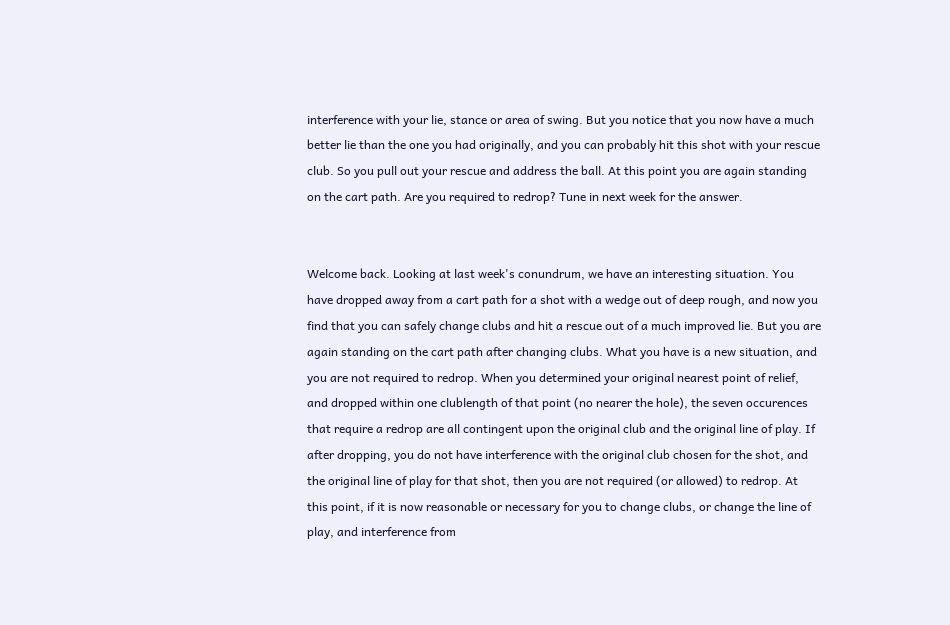interference with your lie, stance or area of swing. But you notice that you now have a much better lie than the one you had originally, and you can probably hit this shot with your rescue club. So you pull out your rescue and address the ball. At this point you are again standing on the cart path. Are you required to redrop? Tune in next week for the answer.


Welcome back. Looking at last week's conundrum, we have an interesting situation. You have dropped away from a cart path for a shot with a wedge out of deep rough, and now you find that you can safely change clubs and hit a rescue out of a much improved lie. But you are again standing on the cart path after changing clubs. What you have is a new situation, and you are not required to redrop. When you determined your original nearest point of relief, and dropped within one clublength of that point (no nearer the hole), the seven occurences that require a redrop are all contingent upon the original club and the original line of play. If after dropping, you do not have interference with the original club chosen for the shot, and the original line of play for that shot, then you are not required (or allowed) to redrop. At this point, if it is now reasonable or necessary for you to change clubs, or change the line of play, and interference from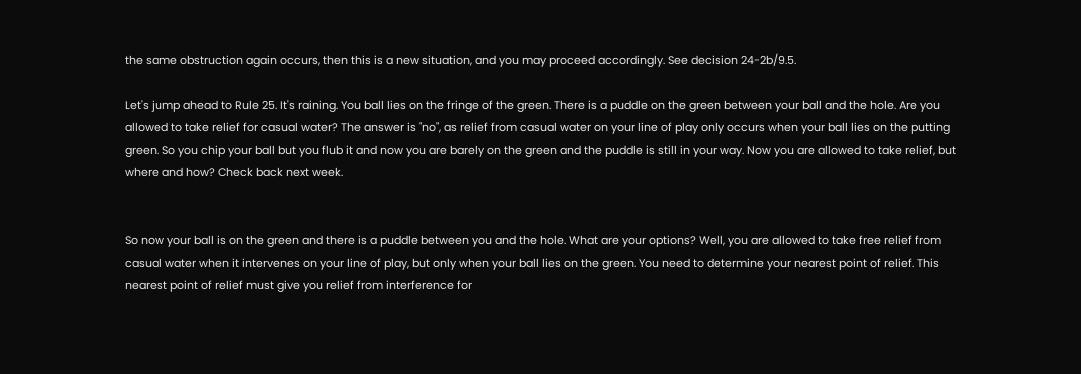the same obstruction again occurs, then this is a new situation, and you may proceed accordingly. See decision 24-2b/9.5.

Let's jump ahead to Rule 25. It's raining. You ball lies on the fringe of the green. There is a puddle on the green between your ball and the hole. Are you allowed to take relief for casual water? The answer is "no", as relief from casual water on your line of play only occurs when your ball lies on the putting green. So you chip your ball but you flub it and now you are barely on the green and the puddle is still in your way. Now you are allowed to take relief, but where and how? Check back next week.


So now your ball is on the green and there is a puddle between you and the hole. What are your options? Well, you are allowed to take free relief from casual water when it intervenes on your line of play, but only when your ball lies on the green. You need to determine your nearest point of relief. This nearest point of relief must give you relief from interference for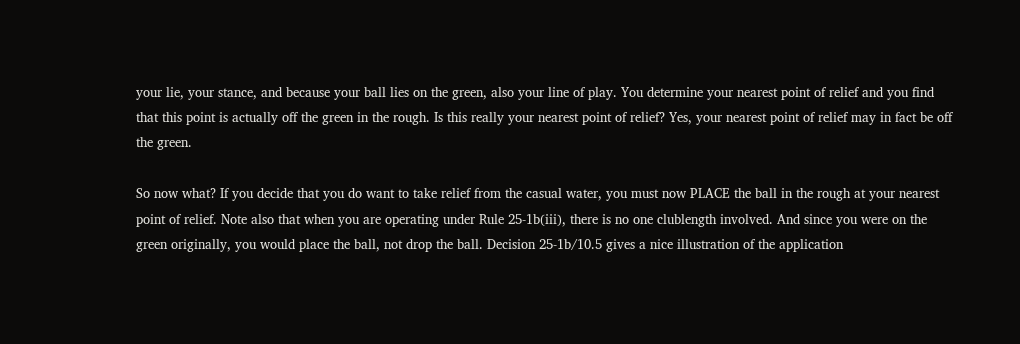your lie, your stance, and because your ball lies on the green, also your line of play. You determine your nearest point of relief and you find that this point is actually off the green in the rough. Is this really your nearest point of relief? Yes, your nearest point of relief may in fact be off the green.

So now what? If you decide that you do want to take relief from the casual water, you must now PLACE the ball in the rough at your nearest point of relief. Note also that when you are operating under Rule 25-1b(iii), there is no one clublength involved. And since you were on the green originally, you would place the ball, not drop the ball. Decision 25-1b/10.5 gives a nice illustration of the application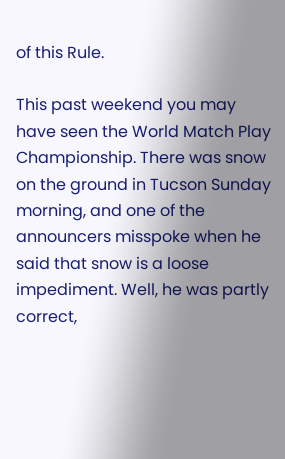of this Rule.

This past weekend you may have seen the World Match Play Championship. There was snow on the ground in Tucson Sunday morning, and one of the announcers misspoke when he said that snow is a loose impediment. Well, he was partly correct,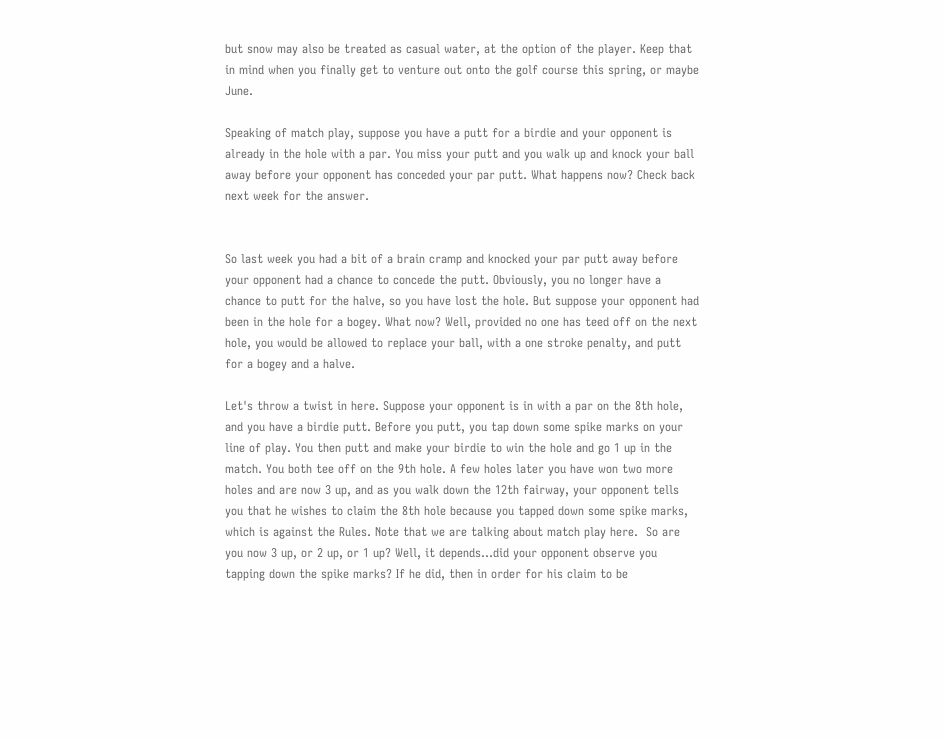but snow may also be treated as casual water, at the option of the player. Keep that in mind when you finally get to venture out onto the golf course this spring, or maybe June.

Speaking of match play, suppose you have a putt for a birdie and your opponent is already in the hole with a par. You miss your putt and you walk up and knock your ball away before your opponent has conceded your par putt. What happens now? Check back next week for the answer.


So last week you had a bit of a brain cramp and knocked your par putt away before your opponent had a chance to concede the putt. Obviously, you no longer have a chance to putt for the halve, so you have lost the hole. But suppose your opponent had been in the hole for a bogey. What now? Well, provided no one has teed off on the next hole, you would be allowed to replace your ball, with a one stroke penalty, and putt for a bogey and a halve.

Let's throw a twist in here. Suppose your opponent is in with a par on the 8th hole, and you have a birdie putt. Before you putt, you tap down some spike marks on your line of play. You then putt and make your birdie to win the hole and go 1 up in the match. You both tee off on the 9th hole. A few holes later you have won two more holes and are now 3 up, and as you walk down the 12th fairway, your opponent tells you that he wishes to claim the 8th hole because you tapped down some spike marks, which is against the Rules. Note that we are talking about match play here.  So are you now 3 up, or 2 up, or 1 up? Well, it depends...did your opponent observe you tapping down the spike marks? If he did, then in order for his claim to be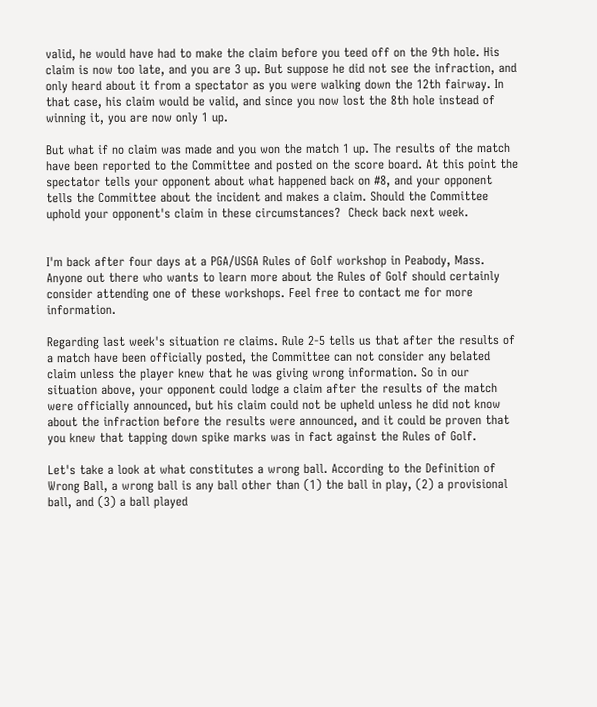valid, he would have had to make the claim before you teed off on the 9th hole. His claim is now too late, and you are 3 up. But suppose he did not see the infraction, and only heard about it from a spectator as you were walking down the 12th fairway. In that case, his claim would be valid, and since you now lost the 8th hole instead of winning it, you are now only 1 up.

But what if no claim was made and you won the match 1 up. The results of the match have been reported to the Committee and posted on the score board. At this point the spectator tells your opponent about what happened back on #8, and your opponent tells the Committee about the incident and makes a claim. Should the Committee uphold your opponent's claim in these circumstances?  Check back next week.


I'm back after four days at a PGA/USGA Rules of Golf workshop in Peabody, Mass. Anyone out there who wants to learn more about the Rules of Golf should certainly consider attending one of these workshops. Feel free to contact me for more information.

Regarding last week's situation re claims. Rule 2-5 tells us that after the results of a match have been officially posted, the Committee can not consider any belated claim unless the player knew that he was giving wrong information. So in our situation above, your opponent could lodge a claim after the results of the match were officially announced, but his claim could not be upheld unless he did not know about the infraction before the results were announced, and it could be proven that you knew that tapping down spike marks was in fact against the Rules of Golf.

Let's take a look at what constitutes a wrong ball. According to the Definition of Wrong Ball, a wrong ball is any ball other than (1) the ball in play, (2) a provisional ball, and (3) a ball played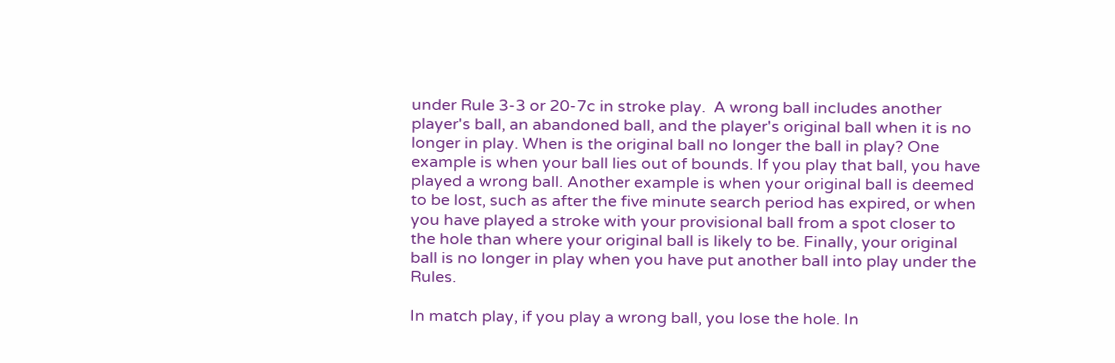under Rule 3-3 or 20-7c in stroke play.  A wrong ball includes another player's ball, an abandoned ball, and the player's original ball when it is no longer in play. When is the original ball no longer the ball in play? One example is when your ball lies out of bounds. If you play that ball, you have played a wrong ball. Another example is when your original ball is deemed to be lost, such as after the five minute search period has expired, or when you have played a stroke with your provisional ball from a spot closer to the hole than where your original ball is likely to be. Finally, your original ball is no longer in play when you have put another ball into play under the Rules.

In match play, if you play a wrong ball, you lose the hole. In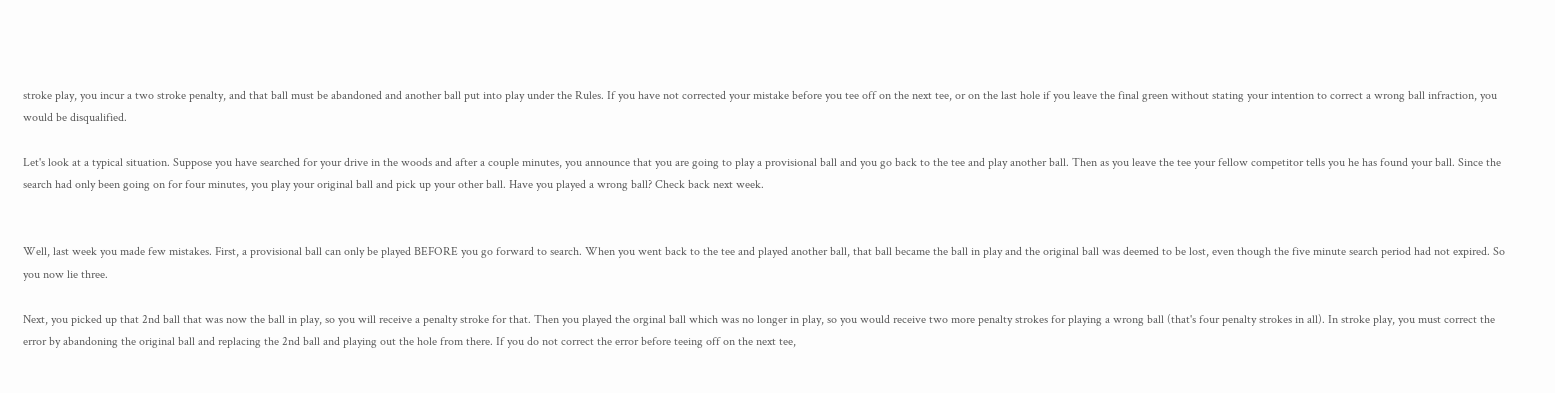stroke play, you incur a two stroke penalty, and that ball must be abandoned and another ball put into play under the Rules. If you have not corrected your mistake before you tee off on the next tee, or on the last hole if you leave the final green without stating your intention to correct a wrong ball infraction, you would be disqualified.

Let's look at a typical situation. Suppose you have searched for your drive in the woods and after a couple minutes, you announce that you are going to play a provisional ball and you go back to the tee and play another ball. Then as you leave the tee your fellow competitor tells you he has found your ball. Since the search had only been going on for four minutes, you play your original ball and pick up your other ball. Have you played a wrong ball? Check back next week.


Well, last week you made few mistakes. First, a provisional ball can only be played BEFORE you go forward to search. When you went back to the tee and played another ball, that ball became the ball in play and the original ball was deemed to be lost, even though the five minute search period had not expired. So you now lie three.

Next, you picked up that 2nd ball that was now the ball in play, so you will receive a penalty stroke for that. Then you played the orginal ball which was no longer in play, so you would receive two more penalty strokes for playing a wrong ball (that's four penalty strokes in all). In stroke play, you must correct the error by abandoning the original ball and replacing the 2nd ball and playing out the hole from there. If you do not correct the error before teeing off on the next tee,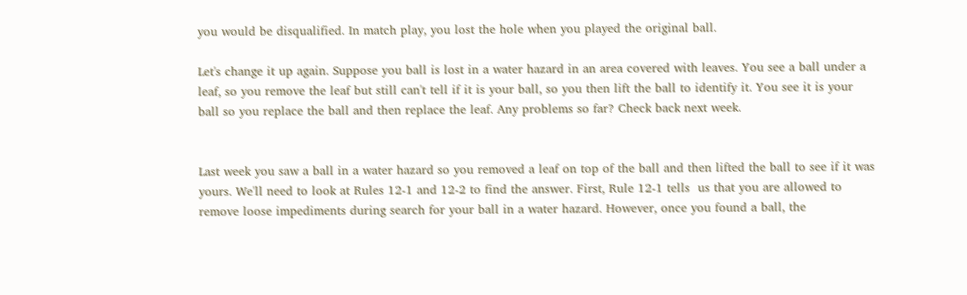you would be disqualified. In match play, you lost the hole when you played the original ball.

Let's change it up again. Suppose you ball is lost in a water hazard in an area covered with leaves. You see a ball under a leaf, so you remove the leaf but still can't tell if it is your ball, so you then lift the ball to identify it. You see it is your ball so you replace the ball and then replace the leaf. Any problems so far? Check back next week.


Last week you saw a ball in a water hazard so you removed a leaf on top of the ball and then lifted the ball to see if it was yours. We'll need to look at Rules 12-1 and 12-2 to find the answer. First, Rule 12-1 tells  us that you are allowed to remove loose impediments during search for your ball in a water hazard. However, once you found a ball, the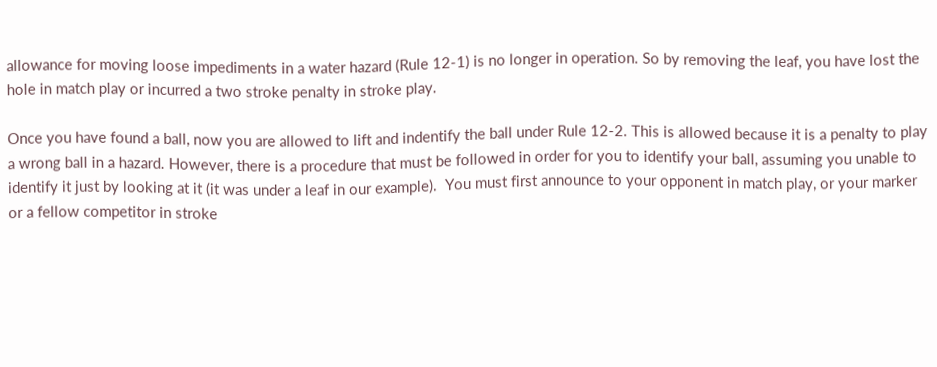allowance for moving loose impediments in a water hazard (Rule 12-1) is no longer in operation. So by removing the leaf, you have lost the hole in match play or incurred a two stroke penalty in stroke play.

Once you have found a ball, now you are allowed to lift and indentify the ball under Rule 12-2. This is allowed because it is a penalty to play a wrong ball in a hazard. However, there is a procedure that must be followed in order for you to identify your ball, assuming you unable to identify it just by looking at it (it was under a leaf in our example).  You must first announce to your opponent in match play, or your marker or a fellow competitor in stroke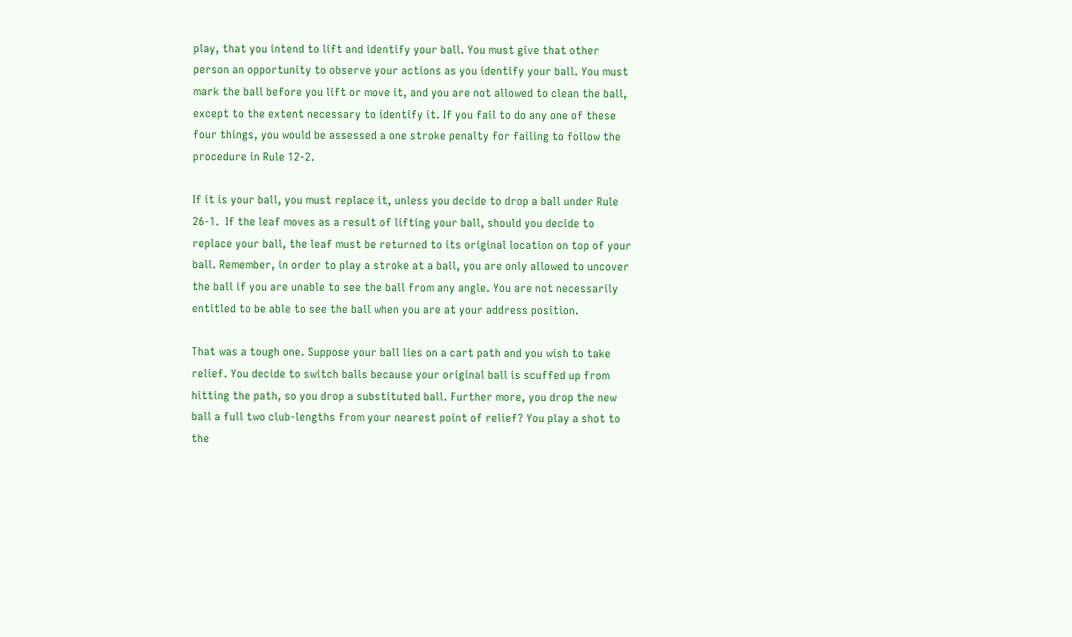play, that you intend to lift and identify your ball. You must give that other person an opportunity to observe your actions as you identify your ball. You must mark the ball before you lift or move it, and you are not allowed to clean the ball, except to the extent necessary to identify it. If you fail to do any one of these four things, you would be assessed a one stroke penalty for failing to follow the procedure in Rule 12-2.

If it is your ball, you must replace it, unless you decide to drop a ball under Rule 26-1.  If the leaf moves as a result of lifting your ball, should you decide to replace your ball, the leaf must be returned to its original location on top of your ball. Remember, in order to play a stroke at a ball, you are only allowed to uncover the ball if you are unable to see the ball from any angle. You are not necessarily entitled to be able to see the ball when you are at your address position.

That was a tough one. Suppose your ball lies on a cart path and you wish to take relief. You decide to switch balls because your original ball is scuffed up from hitting the path, so you drop a substituted ball. Further more, you drop the new ball a full two club-lengths from your nearest point of relief? You play a shot to the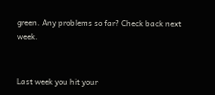green. Any problems so far? Check back next week.


Last week you hit your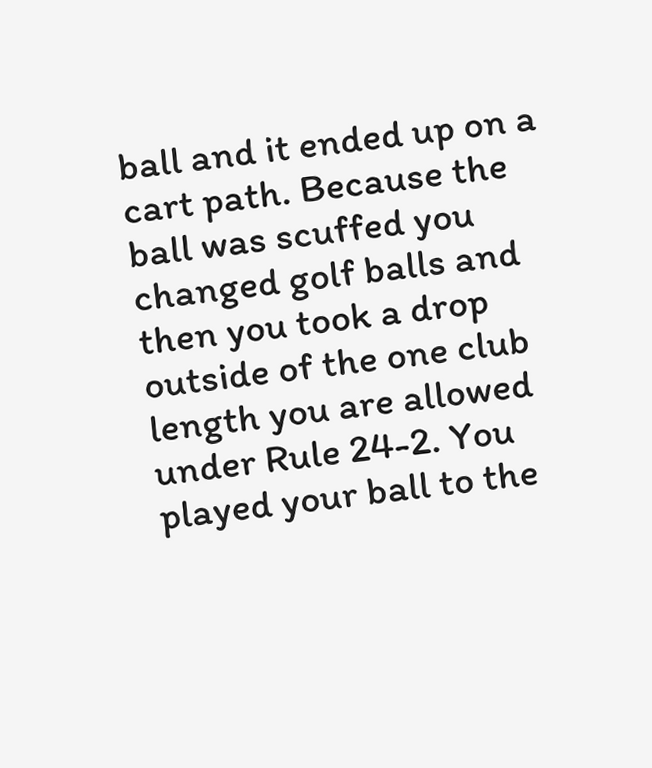ball and it ended up on a cart path. Because the ball was scuffed you changed golf balls and then you took a drop outside of the one club length you are allowed under Rule 24-2. You played your ball to the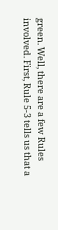green. Well, there are a few Rules involved. First, Rule 5-3 tells us that a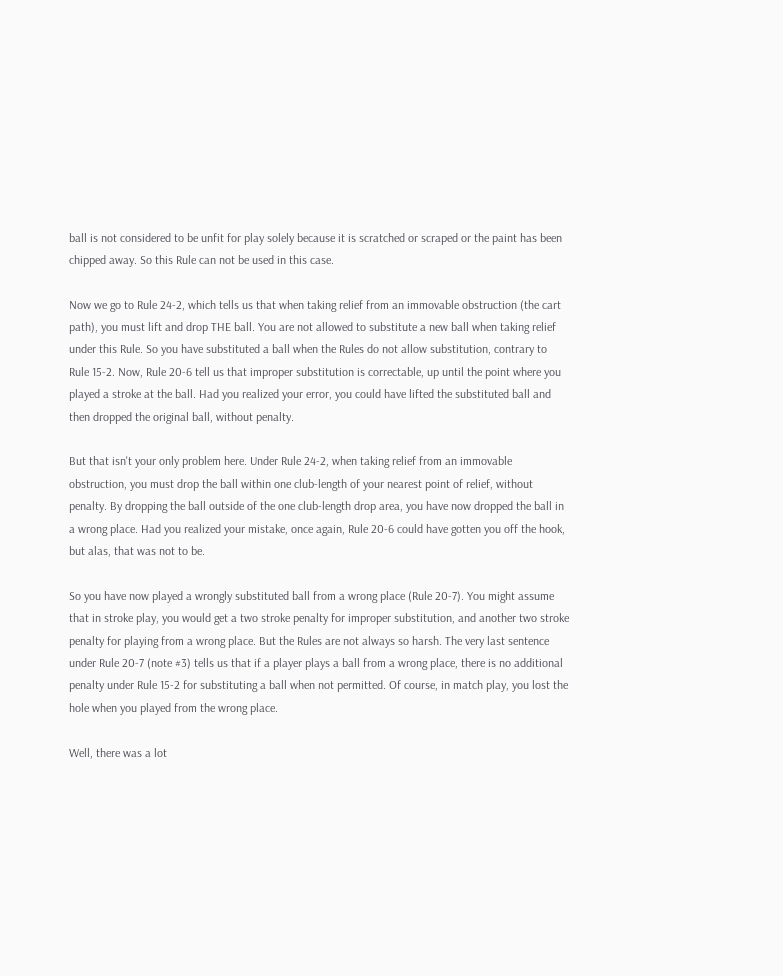ball is not considered to be unfit for play solely because it is scratched or scraped or the paint has been chipped away. So this Rule can not be used in this case.

Now we go to Rule 24-2, which tells us that when taking relief from an immovable obstruction (the cart path), you must lift and drop THE ball. You are not allowed to substitute a new ball when taking relief under this Rule. So you have substituted a ball when the Rules do not allow substitution, contrary to Rule 15-2. Now, Rule 20-6 tell us that improper substitution is correctable, up until the point where you played a stroke at the ball. Had you realized your error, you could have lifted the substituted ball and then dropped the original ball, without penalty.

But that isn't your only problem here. Under Rule 24-2, when taking relief from an immovable obstruction, you must drop the ball within one club-length of your nearest point of relief, without penalty. By dropping the ball outside of the one club-length drop area, you have now dropped the ball in a wrong place. Had you realized your mistake, once again, Rule 20-6 could have gotten you off the hook, but alas, that was not to be.

So you have now played a wrongly substituted ball from a wrong place (Rule 20-7). You might assume that in stroke play, you would get a two stroke penalty for improper substitution, and another two stroke penalty for playing from a wrong place. But the Rules are not always so harsh. The very last sentence under Rule 20-7 (note #3) tells us that if a player plays a ball from a wrong place, there is no additional penalty under Rule 15-2 for substituting a ball when not permitted. Of course, in match play, you lost the hole when you played from the wrong place.

Well, there was a lot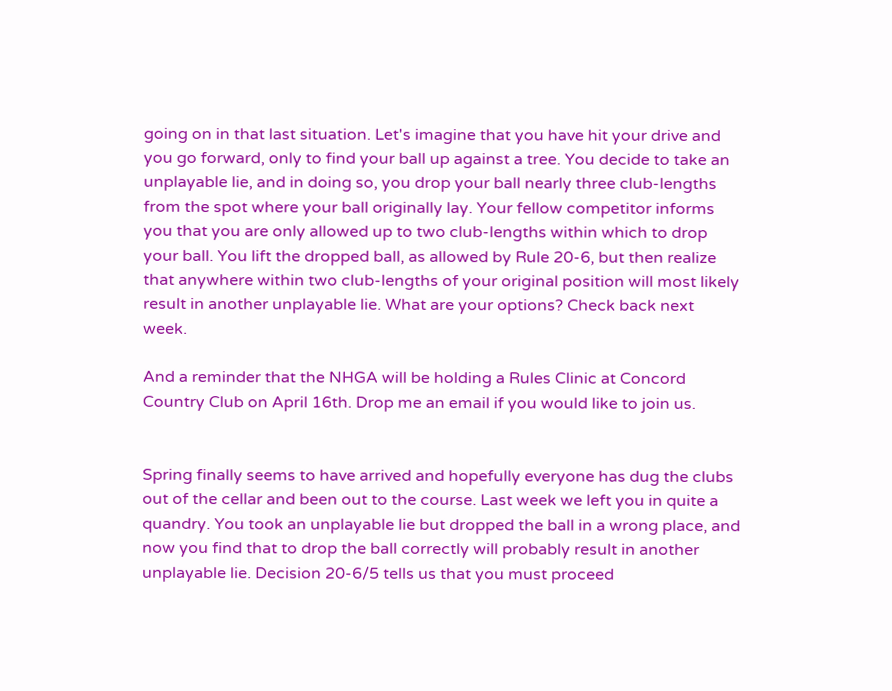going on in that last situation. Let's imagine that you have hit your drive and you go forward, only to find your ball up against a tree. You decide to take an unplayable lie, and in doing so, you drop your ball nearly three club-lengths from the spot where your ball originally lay. Your fellow competitor informs you that you are only allowed up to two club-lengths within which to drop your ball. You lift the dropped ball, as allowed by Rule 20-6, but then realize that anywhere within two club-lengths of your original position will most likely result in another unplayable lie. What are your options? Check back next week.

And a reminder that the NHGA will be holding a Rules Clinic at Concord Country Club on April 16th. Drop me an email if you would like to join us.


Spring finally seems to have arrived and hopefully everyone has dug the clubs out of the cellar and been out to the course. Last week we left you in quite a quandry. You took an unplayable lie but dropped the ball in a wrong place, and now you find that to drop the ball correctly will probably result in another unplayable lie. Decision 20-6/5 tells us that you must proceed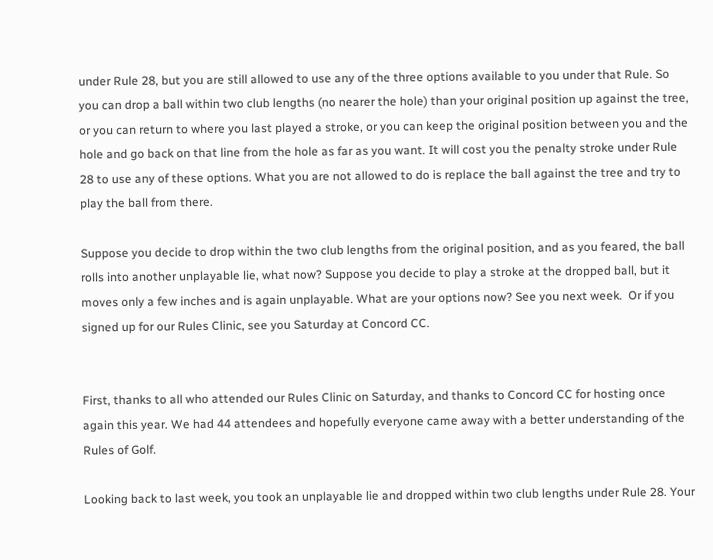under Rule 28, but you are still allowed to use any of the three options available to you under that Rule. So you can drop a ball within two club lengths (no nearer the hole) than your original position up against the tree, or you can return to where you last played a stroke, or you can keep the original position between you and the hole and go back on that line from the hole as far as you want. It will cost you the penalty stroke under Rule 28 to use any of these options. What you are not allowed to do is replace the ball against the tree and try to play the ball from there.

Suppose you decide to drop within the two club lengths from the original position, and as you feared, the ball rolls into another unplayable lie, what now? Suppose you decide to play a stroke at the dropped ball, but it moves only a few inches and is again unplayable. What are your options now? See you next week.  Or if you signed up for our Rules Clinic, see you Saturday at Concord CC.


First, thanks to all who attended our Rules Clinic on Saturday, and thanks to Concord CC for hosting once again this year. We had 44 attendees and hopefully everyone came away with a better understanding of the Rules of Golf.

Looking back to last week, you took an unplayable lie and dropped within two club lengths under Rule 28. Your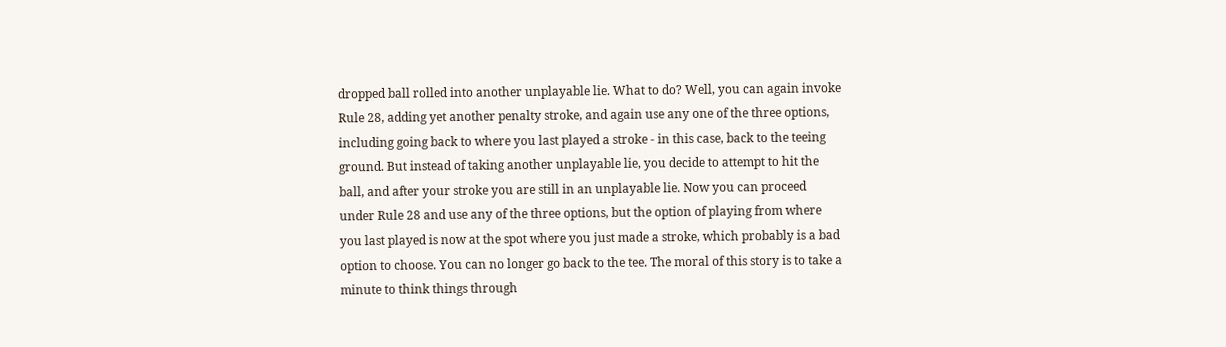dropped ball rolled into another unplayable lie. What to do? Well, you can again invoke Rule 28, adding yet another penalty stroke, and again use any one of the three options, including going back to where you last played a stroke - in this case, back to the teeing ground. But instead of taking another unplayable lie, you decide to attempt to hit the ball, and after your stroke you are still in an unplayable lie. Now you can proceed under Rule 28 and use any of the three options, but the option of playing from where you last played is now at the spot where you just made a stroke, which probably is a bad option to choose. You can no longer go back to the tee. The moral of this story is to take a minute to think things through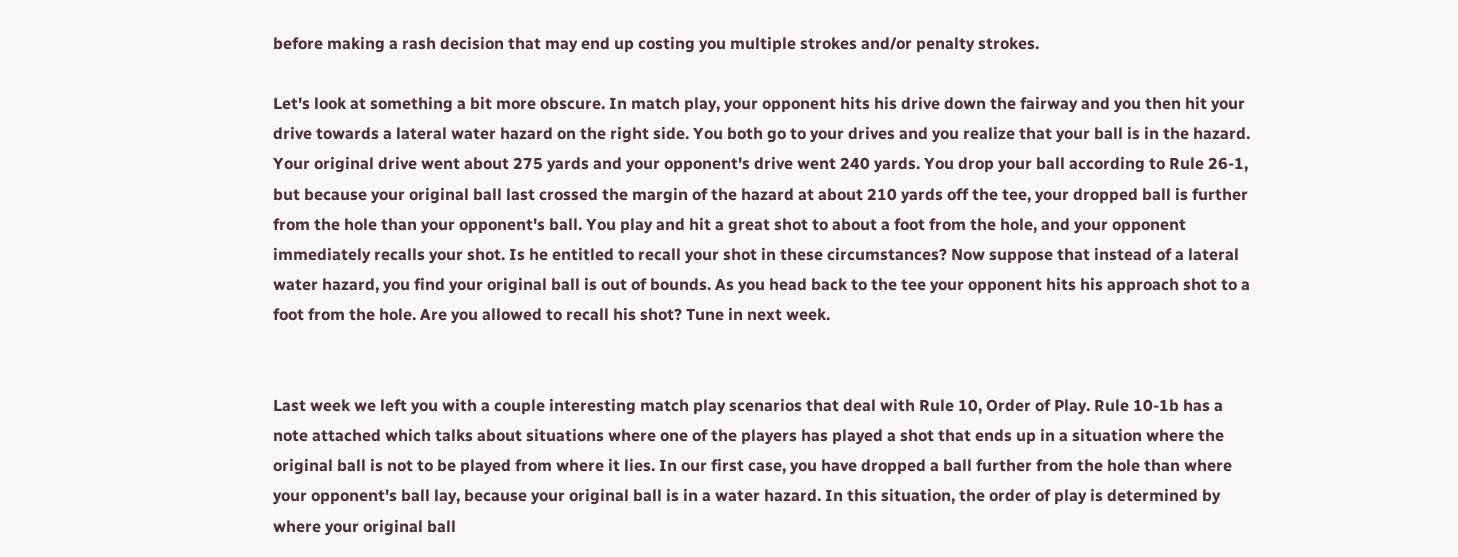before making a rash decision that may end up costing you multiple strokes and/or penalty strokes.

Let's look at something a bit more obscure. In match play, your opponent hits his drive down the fairway and you then hit your drive towards a lateral water hazard on the right side. You both go to your drives and you realize that your ball is in the hazard. Your original drive went about 275 yards and your opponent's drive went 240 yards. You drop your ball according to Rule 26-1, but because your original ball last crossed the margin of the hazard at about 210 yards off the tee, your dropped ball is further from the hole than your opponent's ball. You play and hit a great shot to about a foot from the hole, and your opponent immediately recalls your shot. Is he entitled to recall your shot in these circumstances? Now suppose that instead of a lateral water hazard, you find your original ball is out of bounds. As you head back to the tee your opponent hits his approach shot to a foot from the hole. Are you allowed to recall his shot? Tune in next week.


Last week we left you with a couple interesting match play scenarios that deal with Rule 10, Order of Play. Rule 10-1b has a note attached which talks about situations where one of the players has played a shot that ends up in a situation where the original ball is not to be played from where it lies. In our first case, you have dropped a ball further from the hole than where your opponent's ball lay, because your original ball is in a water hazard. In this situation, the order of play is determined by where your original ball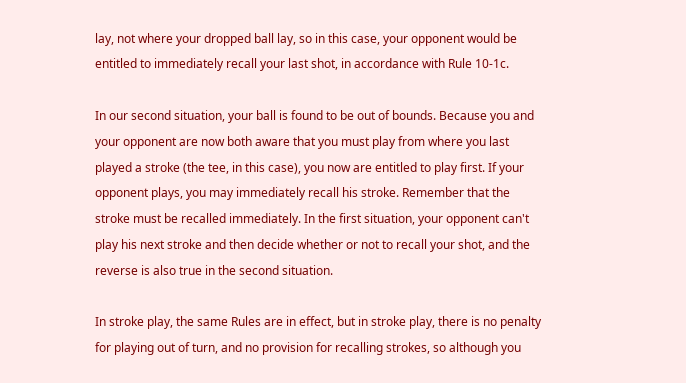lay, not where your dropped ball lay, so in this case, your opponent would be entitled to immediately recall your last shot, in accordance with Rule 10-1c.

In our second situation, your ball is found to be out of bounds. Because you and your opponent are now both aware that you must play from where you last played a stroke (the tee, in this case), you now are entitled to play first. If your opponent plays, you may immediately recall his stroke. Remember that the stroke must be recalled immediately. In the first situation, your opponent can't play his next stroke and then decide whether or not to recall your shot, and the reverse is also true in the second situation.

In stroke play, the same Rules are in effect, but in stroke play, there is no penalty for playing out of turn, and no provision for recalling strokes, so although you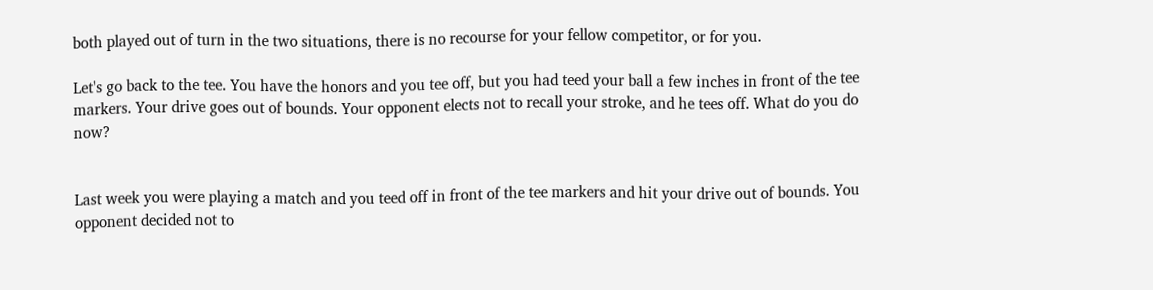both played out of turn in the two situations, there is no recourse for your fellow competitor, or for you.

Let's go back to the tee. You have the honors and you tee off, but you had teed your ball a few inches in front of the tee markers. Your drive goes out of bounds. Your opponent elects not to recall your stroke, and he tees off. What do you do now?


Last week you were playing a match and you teed off in front of the tee markers and hit your drive out of bounds. You opponent decided not to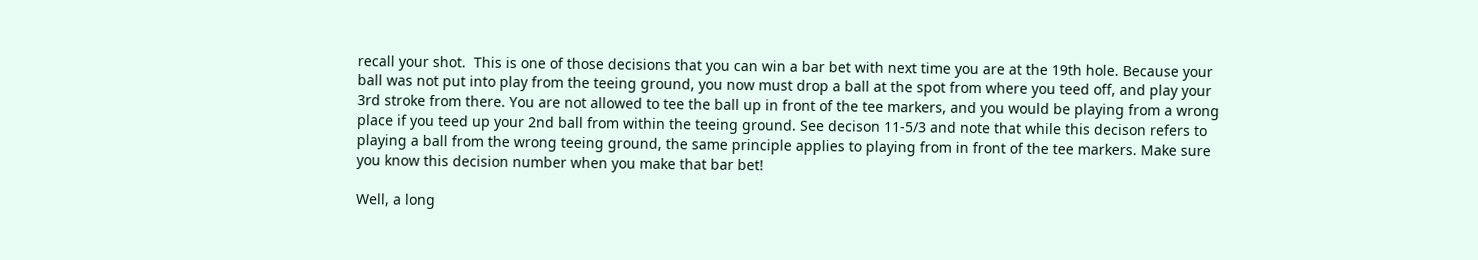recall your shot.  This is one of those decisions that you can win a bar bet with next time you are at the 19th hole. Because your ball was not put into play from the teeing ground, you now must drop a ball at the spot from where you teed off, and play your 3rd stroke from there. You are not allowed to tee the ball up in front of the tee markers, and you would be playing from a wrong place if you teed up your 2nd ball from within the teeing ground. See decison 11-5/3 and note that while this decison refers to playing a ball from the wrong teeing ground, the same principle applies to playing from in front of the tee markers. Make sure you know this decision number when you make that bar bet!

Well, a long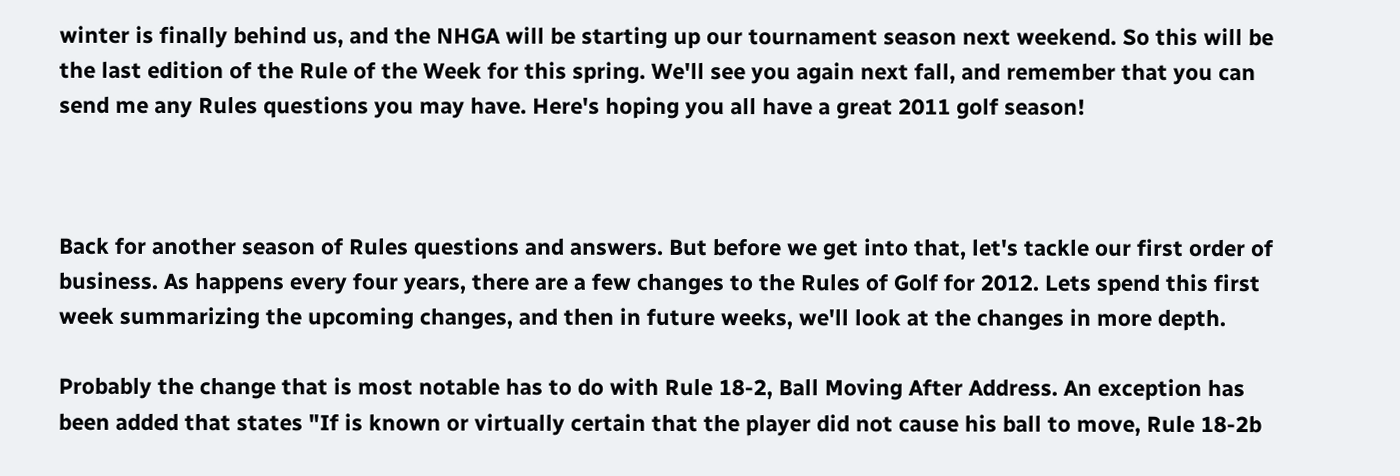winter is finally behind us, and the NHGA will be starting up our tournament season next weekend. So this will be the last edition of the Rule of the Week for this spring. We'll see you again next fall, and remember that you can send me any Rules questions you may have. Here's hoping you all have a great 2011 golf season!



Back for another season of Rules questions and answers. But before we get into that, let's tackle our first order of business. As happens every four years, there are a few changes to the Rules of Golf for 2012. Lets spend this first week summarizing the upcoming changes, and then in future weeks, we'll look at the changes in more depth.

Probably the change that is most notable has to do with Rule 18-2, Ball Moving After Address. An exception has been added that states "If is known or virtually certain that the player did not cause his ball to move, Rule 18-2b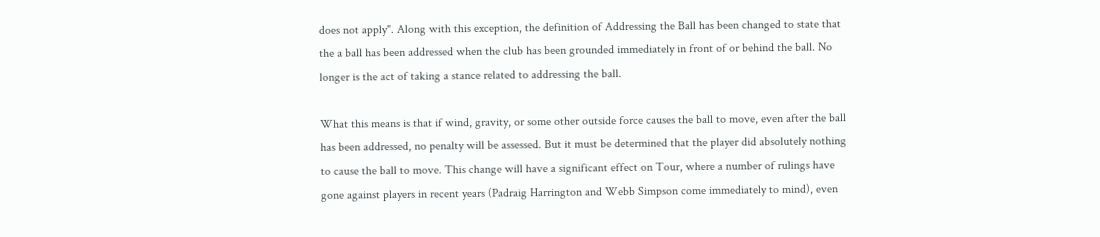does not apply". Along with this exception, the definition of Addressing the Ball has been changed to state that the a ball has been addressed when the club has been grounded immediately in front of or behind the ball. No longer is the act of taking a stance related to addressing the ball.

What this means is that if wind, gravity, or some other outside force causes the ball to move, even after the ball has been addressed, no penalty will be assessed. But it must be determined that the player did absolutely nothing to cause the ball to move. This change will have a significant effect on Tour, where a number of rulings have gone against players in recent years (Padraig Harrington and Webb Simpson come immediately to mind), even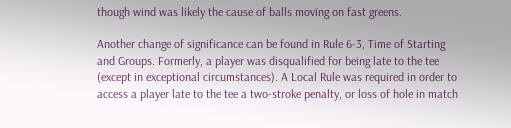though wind was likely the cause of balls moving on fast greens.

Another change of significance can be found in Rule 6-3, Time of Starting and Groups. Formerly, a player was disqualified for being late to the tee (except in exceptional circumstances). A Local Rule was required in order to access a player late to the tee a two-stroke penalty, or loss of hole in match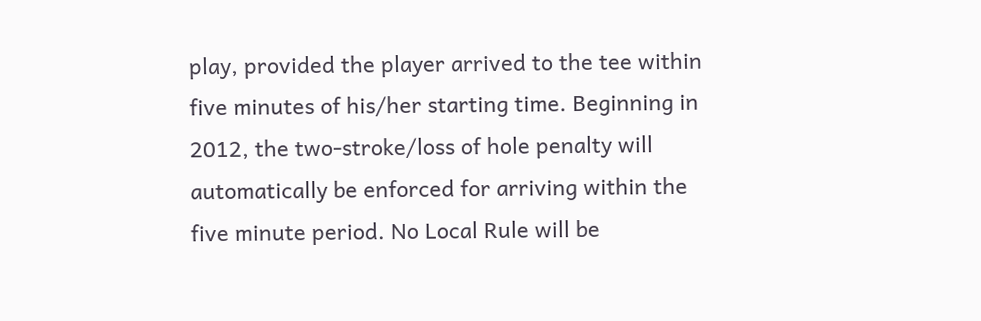play, provided the player arrived to the tee within five minutes of his/her starting time. Beginning in 2012, the two-stroke/loss of hole penalty will automatically be enforced for arriving within the five minute period. No Local Rule will be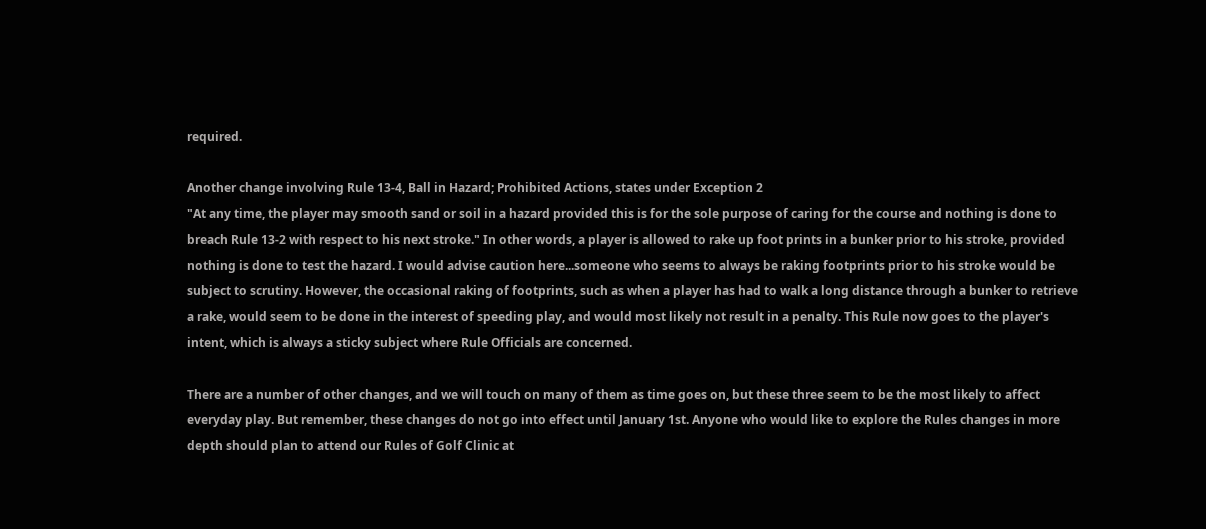required.

Another change involving Rule 13-4, Ball in Hazard; Prohibited Actions, states under Exception 2
"At any time, the player may smooth sand or soil in a hazard provided this is for the sole purpose of caring for the course and nothing is done to breach Rule 13-2 with respect to his next stroke." In other words, a player is allowed to rake up foot prints in a bunker prior to his stroke, provided nothing is done to test the hazard. I would advise caution here...someone who seems to always be raking footprints prior to his stroke would be subject to scrutiny. However, the occasional raking of footprints, such as when a player has had to walk a long distance through a bunker to retrieve a rake, would seem to be done in the interest of speeding play, and would most likely not result in a penalty. This Rule now goes to the player's intent, which is always a sticky subject where Rule Officials are concerned.

There are a number of other changes, and we will touch on many of them as time goes on, but these three seem to be the most likely to affect everyday play. But remember, these changes do not go into effect until January 1st. Anyone who would like to explore the Rules changes in more depth should plan to attend our Rules of Golf Clinic at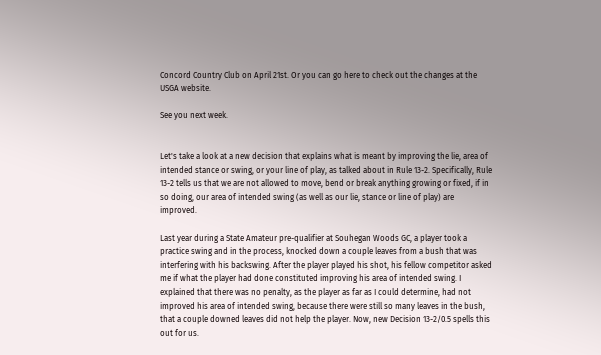Concord Country Club on April 21st. Or you can go here to check out the changes at the USGA website.

See you next week.


Let's take a look at a new decision that explains what is meant by improving the lie, area of intended stance or swing, or your line of play, as talked about in Rule 13-2. Specifically, Rule 13-2 tells us that we are not allowed to move, bend or break anything growing or fixed, if in so doing, our area of intended swing (as well as our lie, stance or line of play) are improved.

Last year during a State Amateur pre-qualifier at Souhegan Woods GC, a player took a practice swing and in the process, knocked down a couple leaves from a bush that was interfering with his backswing. After the player played his shot, his fellow competitor asked me if what the player had done constituted improving his area of intended swing. I explained that there was no penalty, as the player as far as I could determine, had not improved his area of intended swing, because there were still so many leaves in the bush, that a couple downed leaves did not help the player. Now, new Decision 13-2/0.5 spells this out for us.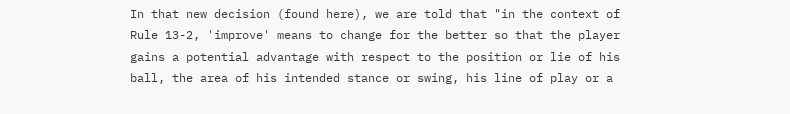In that new decision (found here), we are told that "in the context of Rule 13-2, 'improve' means to change for the better so that the player gains a potential advantage with respect to the position or lie of his ball, the area of his intended stance or swing, his line of play or a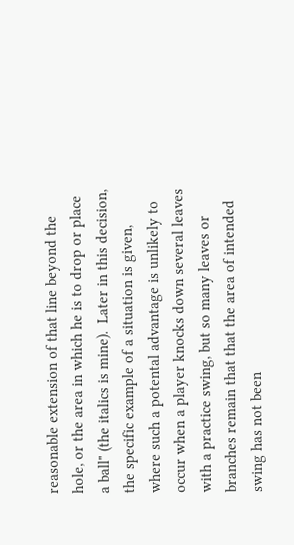reasonable extension of that line beyond the hole, or the area in which he is to drop or place a ball" (the italics is mine).  Later in this decision, the specific example of a situation is given, where such a potental advantage is unlikely to occur when a player knocks down several leaves with a practice swing, but so many leaves or branches remain that that the area of intended swing has not been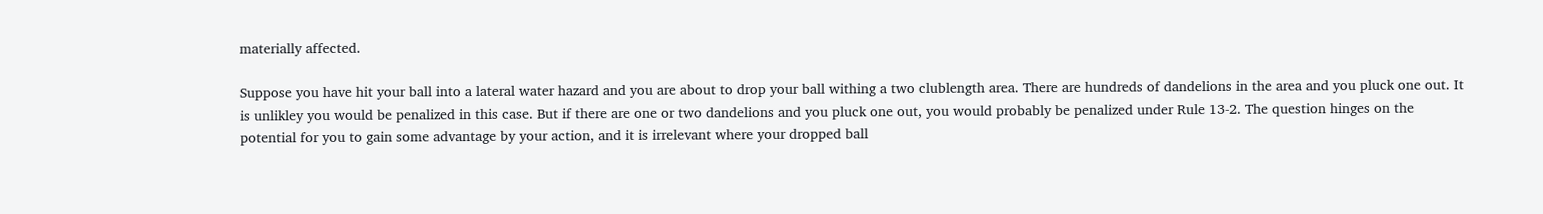materially affected.

Suppose you have hit your ball into a lateral water hazard and you are about to drop your ball withing a two clublength area. There are hundreds of dandelions in the area and you pluck one out. It is unlikley you would be penalized in this case. But if there are one or two dandelions and you pluck one out, you would probably be penalized under Rule 13-2. The question hinges on the potential for you to gain some advantage by your action, and it is irrelevant where your dropped ball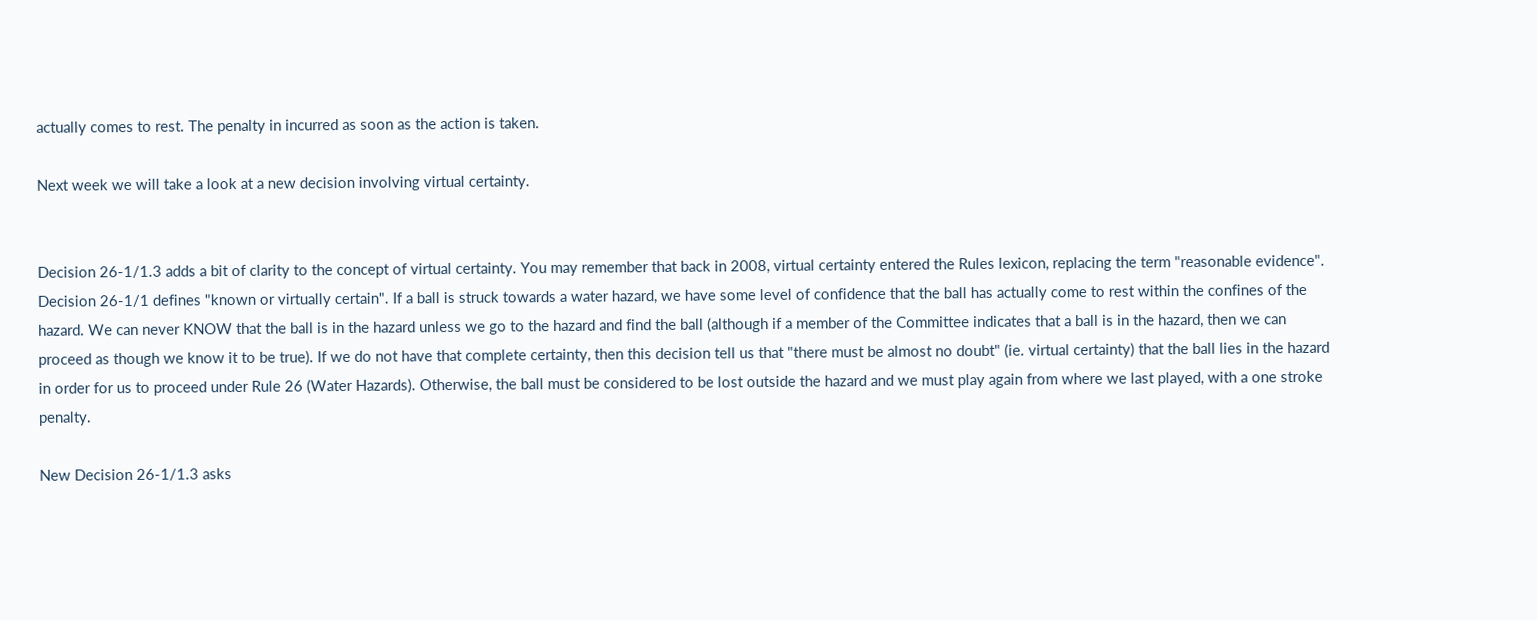actually comes to rest. The penalty in incurred as soon as the action is taken.

Next week we will take a look at a new decision involving virtual certainty.


Decision 26-1/1.3 adds a bit of clarity to the concept of virtual certainty. You may remember that back in 2008, virtual certainty entered the Rules lexicon, replacing the term "reasonable evidence". Decision 26-1/1 defines "known or virtually certain". If a ball is struck towards a water hazard, we have some level of confidence that the ball has actually come to rest within the confines of the hazard. We can never KNOW that the ball is in the hazard unless we go to the hazard and find the ball (although if a member of the Committee indicates that a ball is in the hazard, then we can proceed as though we know it to be true). If we do not have that complete certainty, then this decision tell us that "there must be almost no doubt" (ie. virtual certainty) that the ball lies in the hazard in order for us to proceed under Rule 26 (Water Hazards). Otherwise, the ball must be considered to be lost outside the hazard and we must play again from where we last played, with a one stroke penalty.

New Decision 26-1/1.3 asks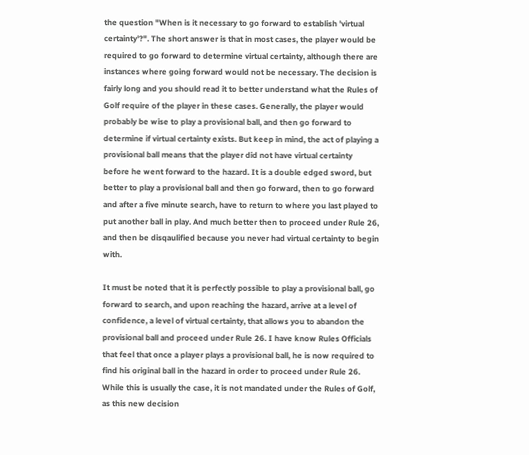the question "When is it necessary to go forward to establish 'virtual certainty'?". The short answer is that in most cases, the player would be required to go forward to determine virtual certainty, although there are instances where going forward would not be necessary. The decision is fairly long and you should read it to better understand what the Rules of Golf require of the player in these cases. Generally, the player would probably be wise to play a provisional ball, and then go forward to determine if virtual certainty exists. But keep in mind, the act of playing a provisional ball means that the player did not have virtual certainty before he went forward to the hazard. It is a double edged sword, but better to play a provisional ball and then go forward, then to go forward and after a five minute search, have to return to where you last played to put another ball in play. And much better then to proceed under Rule 26, and then be disqaulified because you never had virtual certainty to begin with.

It must be noted that it is perfectly possible to play a provisional ball, go forward to search, and upon reaching the hazard, arrive at a level of confidence, a level of virtual certainty, that allows you to abandon the provisional ball and proceed under Rule 26. I have know Rules Officials that feel that once a player plays a provisional ball, he is now required to find his original ball in the hazard in order to proceed under Rule 26. While this is usually the case, it is not mandated under the Rules of Golf, as this new decision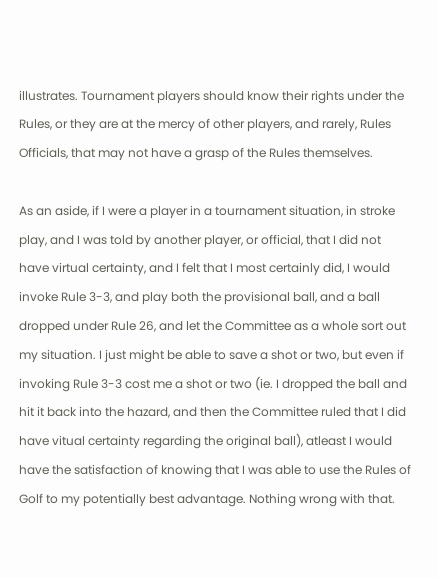illustrates. Tournament players should know their rights under the Rules, or they are at the mercy of other players, and rarely, Rules Officials, that may not have a grasp of the Rules themselves.

As an aside, if I were a player in a tournament situation, in stroke play, and I was told by another player, or official, that I did not have virtual certainty, and I felt that I most certainly did, I would invoke Rule 3-3, and play both the provisional ball, and a ball dropped under Rule 26, and let the Committee as a whole sort out my situation. I just might be able to save a shot or two, but even if invoking Rule 3-3 cost me a shot or two (ie. I dropped the ball and hit it back into the hazard, and then the Committee ruled that I did have vitual certainty regarding the original ball), atleast I would have the satisfaction of knowing that I was able to use the Rules of Golf to my potentially best advantage. Nothing wrong with that.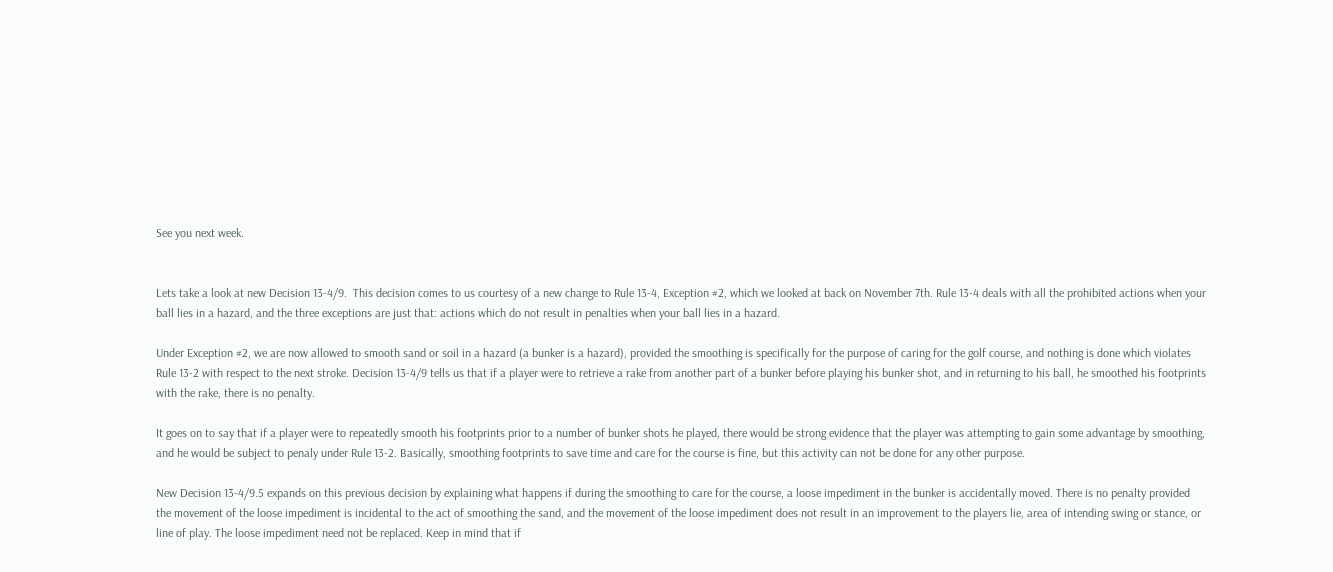See you next week.


Lets take a look at new Decision 13-4/9.  This decision comes to us courtesy of a new change to Rule 13-4, Exception #2, which we looked at back on November 7th. Rule 13-4 deals with all the prohibited actions when your ball lies in a hazard, and the three exceptions are just that: actions which do not result in penalties when your ball lies in a hazard.

Under Exception #2, we are now allowed to smooth sand or soil in a hazard (a bunker is a hazard), provided the smoothing is specifically for the purpose of caring for the golf course, and nothing is done which violates Rule 13-2 with respect to the next stroke. Decision 13-4/9 tells us that if a player were to retrieve a rake from another part of a bunker before playing his bunker shot, and in returning to his ball, he smoothed his footprints with the rake, there is no penalty.

It goes on to say that if a player were to repeatedly smooth his footprints prior to a number of bunker shots he played, there would be strong evidence that the player was attempting to gain some advantage by smoothing, and he would be subject to penaly under Rule 13-2. Basically, smoothing footprints to save time and care for the course is fine, but this activity can not be done for any other purpose.

New Decision 13-4/9.5 expands on this previous decision by explaining what happens if during the smoothing to care for the course, a loose impediment in the bunker is accidentally moved. There is no penalty provided the movement of the loose impediment is incidental to the act of smoothing the sand, and the movement of the loose impediment does not result in an improvement to the players lie, area of intending swing or stance, or line of play. The loose impediment need not be replaced. Keep in mind that if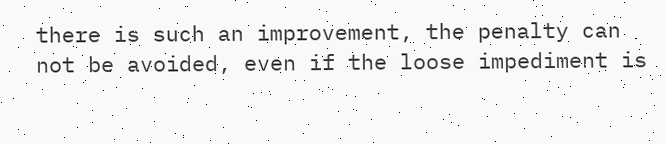there is such an improvement, the penalty can not be avoided, even if the loose impediment is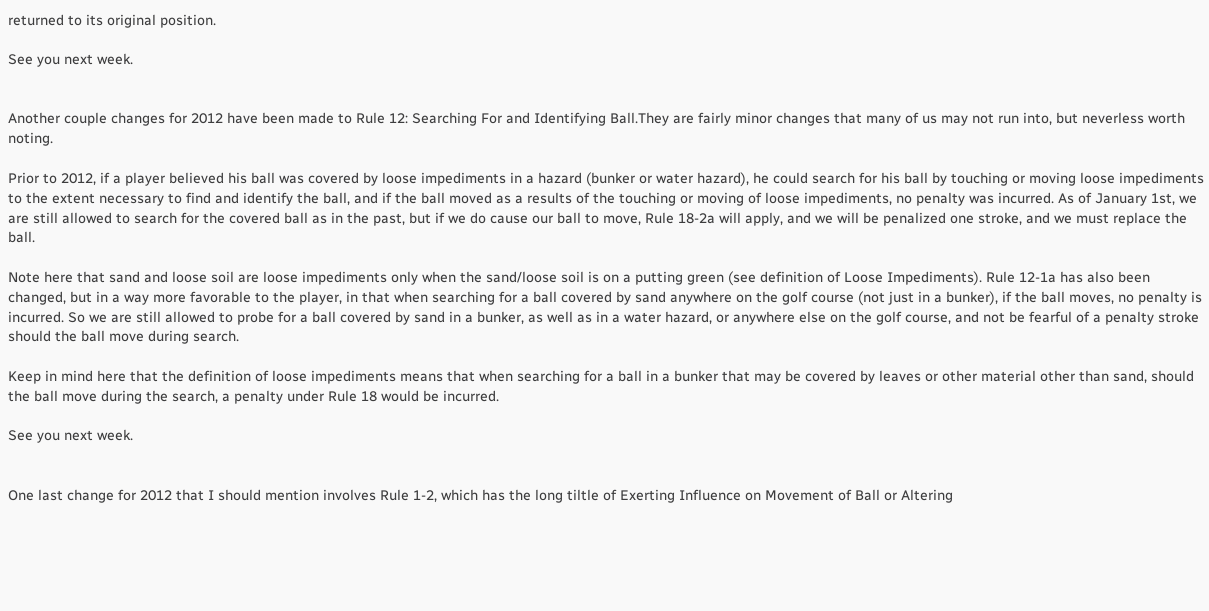returned to its original position.

See you next week.


Another couple changes for 2012 have been made to Rule 12: Searching For and Identifying Ball.They are fairly minor changes that many of us may not run into, but neverless worth noting.

Prior to 2012, if a player believed his ball was covered by loose impediments in a hazard (bunker or water hazard), he could search for his ball by touching or moving loose impediments to the extent necessary to find and identify the ball, and if the ball moved as a results of the touching or moving of loose impediments, no penalty was incurred. As of January 1st, we are still allowed to search for the covered ball as in the past, but if we do cause our ball to move, Rule 18-2a will apply, and we will be penalized one stroke, and we must replace the ball.

Note here that sand and loose soil are loose impediments only when the sand/loose soil is on a putting green (see definition of Loose Impediments). Rule 12-1a has also been changed, but in a way more favorable to the player, in that when searching for a ball covered by sand anywhere on the golf course (not just in a bunker), if the ball moves, no penalty is incurred. So we are still allowed to probe for a ball covered by sand in a bunker, as well as in a water hazard, or anywhere else on the golf course, and not be fearful of a penalty stroke should the ball move during search.

Keep in mind here that the definition of loose impediments means that when searching for a ball in a bunker that may be covered by leaves or other material other than sand, should the ball move during the search, a penalty under Rule 18 would be incurred.

See you next week.


One last change for 2012 that I should mention involves Rule 1-2, which has the long tiltle of Exerting Influence on Movement of Ball or Altering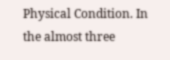Physical Condition. In the almost three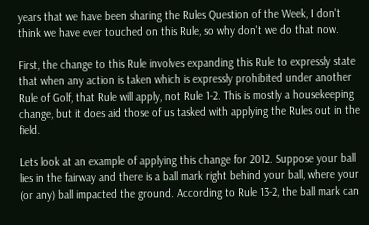years that we have been sharing the Rules Question of the Week, I don't think we have ever touched on this Rule, so why don't we do that now.

First, the change to this Rule involves expanding this Rule to expressly state that when any action is taken which is expressly prohibited under another Rule of Golf, that Rule will apply, not Rule 1-2. This is mostly a housekeeping change, but it does aid those of us tasked with applying the Rules out in the field.

Lets look at an example of applying this change for 2012. Suppose your ball lies in the fairway and there is a ball mark right behind your ball, where your (or any) ball impacted the ground. According to Rule 13-2, the ball mark can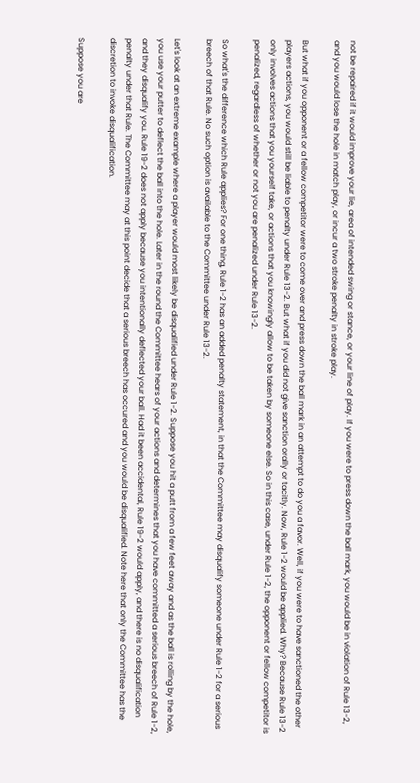not be repaired if it would improve your lie, area of intended swing or stance, or your line of play. If you were to press down the ball mark, you would be in violation of Rule 13-2, and you would lose the hole in match play, or incur a two stroke penalty in stroke play.

But what if you opponent or a fellow competitor were to come over and press down the ball mark in an attempt to do you a favor. Well, if you were to have sanctioned the other players actions, you would still be liable to penalty under Rule 13-2. But what if you did not give sanction orally or tacitly. Now, Rule 1-2 would be applied. Why? Because Rule 13-2 only involves actions that you yourself take, or actions that you knowingly allow to be taken by someone else. So in this case, under Rule 1-2, the opponent or fellow competitor is penalized, regardless of whether or not you are penalized under Rule 13-2.

So what's the difference which Rule applies? For one thing, Rule 1-2 has an added penalty statement, in that the Committee may disqualify someone under Rule 1-2 for a serious breech of that Rule. No such option is available to the Committee under Rule 13-2.

Let's look at an extreme example where a player would most likely be disqualified under Rule 1-2. Suppose you hit a putt from a few feet away and as the ball is rolling by the hole, you use your putter to deflect the ball into the hole. Later in the round the Committee hears of your actions and determines that you have committed a serious breech of Rule 1-2, and they disqualify you. Rule 19-2 does not apply because you intentionally deflected your ball. Had it been accidental, Rule 19-2 would apply, and there is no disqualification penalty under that Rule. The Committee may at this point decide that a serious breech has occured and you would be disqualified. Note here that only the Committee has the discretion to invoke disqualification.

Suppose you are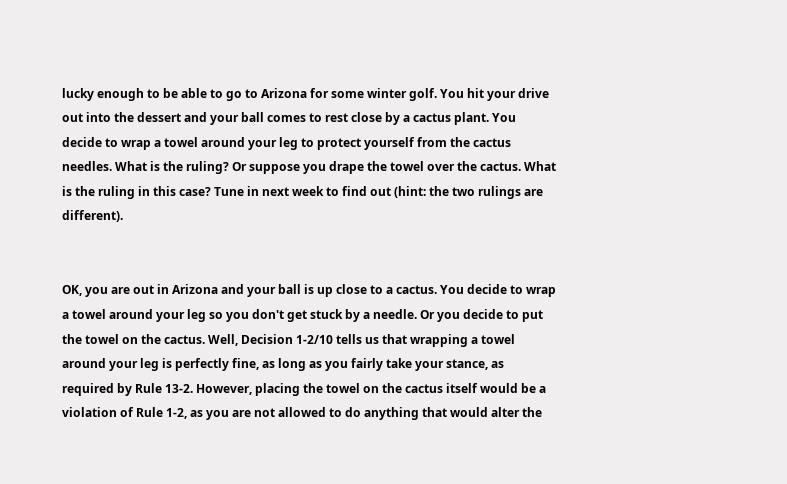lucky enough to be able to go to Arizona for some winter golf. You hit your drive out into the dessert and your ball comes to rest close by a cactus plant. You decide to wrap a towel around your leg to protect yourself from the cactus needles. What is the ruling? Or suppose you drape the towel over the cactus. What is the ruling in this case? Tune in next week to find out (hint: the two rulings are different).


OK, you are out in Arizona and your ball is up close to a cactus. You decide to wrap a towel around your leg so you don't get stuck by a needle. Or you decide to put the towel on the cactus. Well, Decision 1-2/10 tells us that wrapping a towel around your leg is perfectly fine, as long as you fairly take your stance, as required by Rule 13-2. However, placing the towel on the cactus itself would be a violation of Rule 1-2, as you are not allowed to do anything that would alter the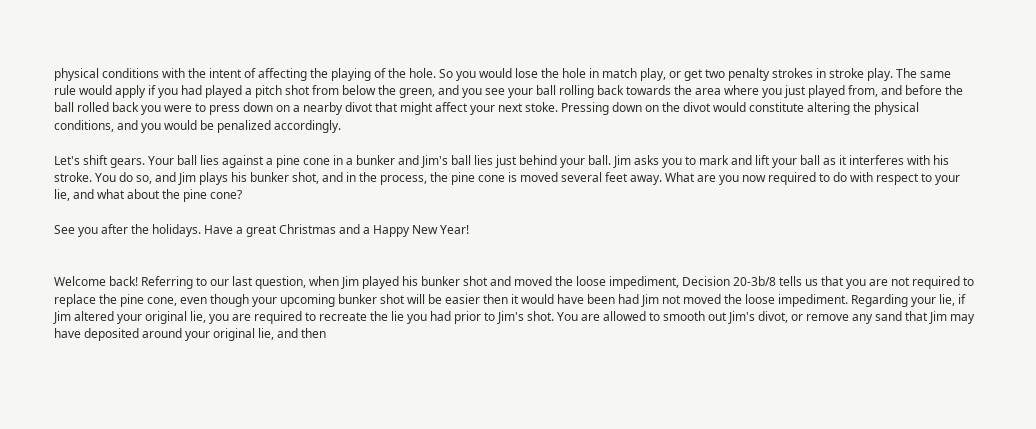physical conditions with the intent of affecting the playing of the hole. So you would lose the hole in match play, or get two penalty strokes in stroke play. The same rule would apply if you had played a pitch shot from below the green, and you see your ball rolling back towards the area where you just played from, and before the ball rolled back you were to press down on a nearby divot that might affect your next stoke. Pressing down on the divot would constitute altering the physical conditions, and you would be penalized accordingly.

Let's shift gears. Your ball lies against a pine cone in a bunker and Jim's ball lies just behind your ball. Jim asks you to mark and lift your ball as it interferes with his stroke. You do so, and Jim plays his bunker shot, and in the process, the pine cone is moved several feet away. What are you now required to do with respect to your lie, and what about the pine cone?

See you after the holidays. Have a great Christmas and a Happy New Year!


Welcome back! Referring to our last question, when Jim played his bunker shot and moved the loose impediment, Decision 20-3b/8 tells us that you are not required to replace the pine cone, even though your upcoming bunker shot will be easier then it would have been had Jim not moved the loose impediment. Regarding your lie, if Jim altered your original lie, you are required to recreate the lie you had prior to Jim's shot. You are allowed to smooth out Jim's divot, or remove any sand that Jim may have deposited around your original lie, and then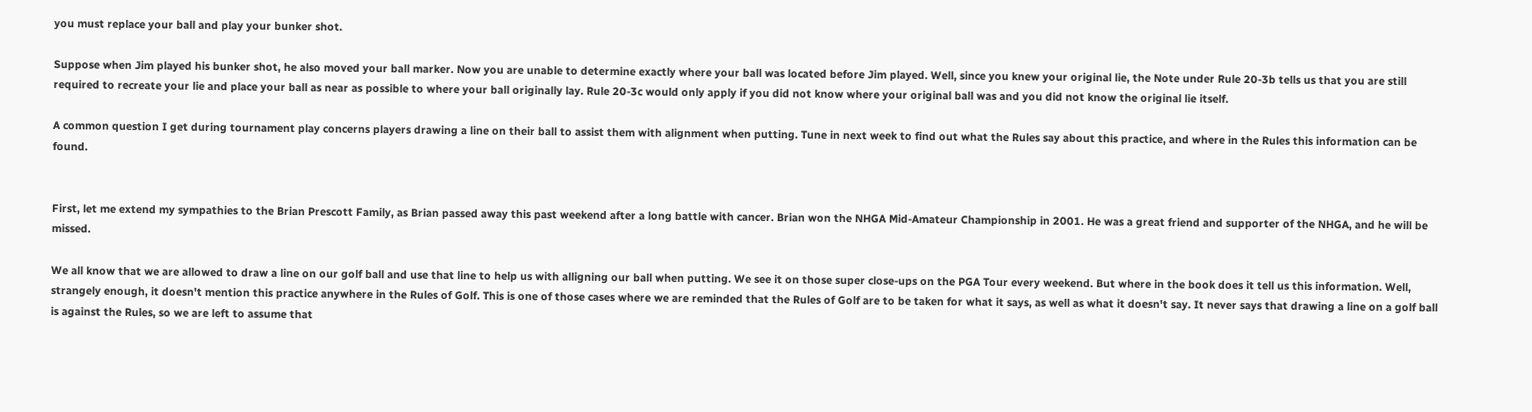you must replace your ball and play your bunker shot.

Suppose when Jim played his bunker shot, he also moved your ball marker. Now you are unable to determine exactly where your ball was located before Jim played. Well, since you knew your original lie, the Note under Rule 20-3b tells us that you are still required to recreate your lie and place your ball as near as possible to where your ball originally lay. Rule 20-3c would only apply if you did not know where your original ball was and you did not know the original lie itself.

A common question I get during tournament play concerns players drawing a line on their ball to assist them with alignment when putting. Tune in next week to find out what the Rules say about this practice, and where in the Rules this information can be found.


First, let me extend my sympathies to the Brian Prescott Family, as Brian passed away this past weekend after a long battle with cancer. Brian won the NHGA Mid-Amateur Championship in 2001. He was a great friend and supporter of the NHGA, and he will be missed.

We all know that we are allowed to draw a line on our golf ball and use that line to help us with alligning our ball when putting. We see it on those super close-ups on the PGA Tour every weekend. But where in the book does it tell us this information. Well, strangely enough, it doesn't mention this practice anywhere in the Rules of Golf. This is one of those cases where we are reminded that the Rules of Golf are to be taken for what it says, as well as what it doesn't say. It never says that drawing a line on a golf ball is against the Rules, so we are left to assume that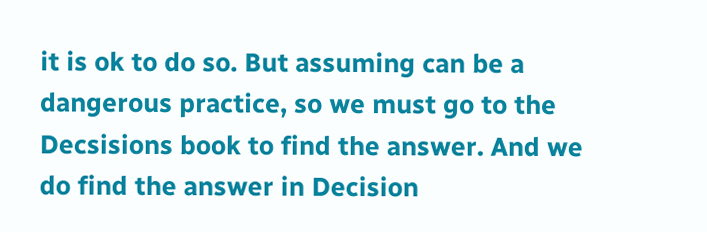it is ok to do so. But assuming can be a dangerous practice, so we must go to the Decsisions book to find the answer. And we do find the answer in Decision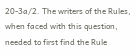20-3a/2. The writers of the Rules, when faced with this question, needed to first find the Rule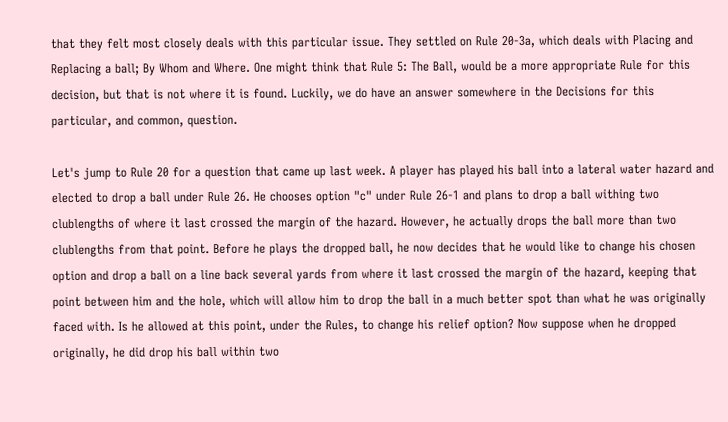that they felt most closely deals with this particular issue. They settled on Rule 20-3a, which deals with Placing and Replacing a ball; By Whom and Where. One might think that Rule 5: The Ball, would be a more appropriate Rule for this decision, but that is not where it is found. Luckily, we do have an answer somewhere in the Decisions for this particular, and common, question.

Let's jump to Rule 20 for a question that came up last week. A player has played his ball into a lateral water hazard and elected to drop a ball under Rule 26. He chooses option "c" under Rule 26-1 and plans to drop a ball withing two clublengths of where it last crossed the margin of the hazard. However, he actually drops the ball more than two clublengths from that point. Before he plays the dropped ball, he now decides that he would like to change his chosen option and drop a ball on a line back several yards from where it last crossed the margin of the hazard, keeping that point between him and the hole, which will allow him to drop the ball in a much better spot than what he was originally faced with. Is he allowed at this point, under the Rules, to change his relief option? Now suppose when he dropped originally, he did drop his ball within two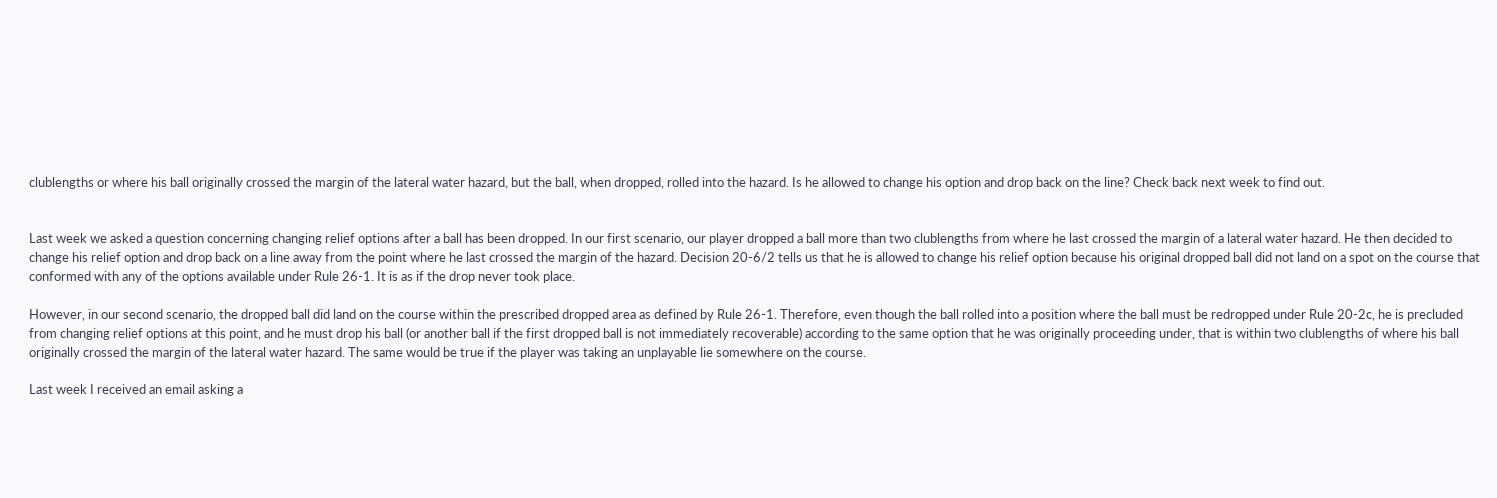clublengths or where his ball originally crossed the margin of the lateral water hazard, but the ball, when dropped, rolled into the hazard. Is he allowed to change his option and drop back on the line? Check back next week to find out.


Last week we asked a question concerning changing relief options after a ball has been dropped. In our first scenario, our player dropped a ball more than two clublengths from where he last crossed the margin of a lateral water hazard. He then decided to change his relief option and drop back on a line away from the point where he last crossed the margin of the hazard. Decision 20-6/2 tells us that he is allowed to change his relief option because his original dropped ball did not land on a spot on the course that conformed with any of the options available under Rule 26-1. It is as if the drop never took place.

However, in our second scenario, the dropped ball did land on the course within the prescribed dropped area as defined by Rule 26-1. Therefore, even though the ball rolled into a position where the ball must be redropped under Rule 20-2c, he is precluded from changing relief options at this point, and he must drop his ball (or another ball if the first dropped ball is not immediately recoverable) according to the same option that he was originally proceeding under, that is within two clublengths of where his ball originally crossed the margin of the lateral water hazard. The same would be true if the player was taking an unplayable lie somewhere on the course.

Last week I received an email asking a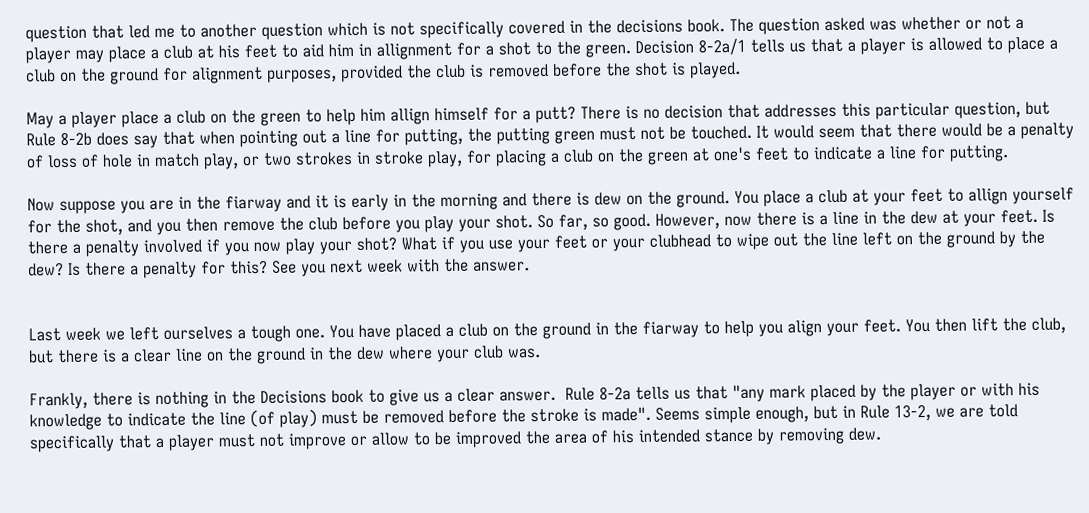question that led me to another question which is not specifically covered in the decisions book. The question asked was whether or not a player may place a club at his feet to aid him in allignment for a shot to the green. Decision 8-2a/1 tells us that a player is allowed to place a club on the ground for alignment purposes, provided the club is removed before the shot is played.

May a player place a club on the green to help him allign himself for a putt? There is no decision that addresses this particular question, but Rule 8-2b does say that when pointing out a line for putting, the putting green must not be touched. It would seem that there would be a penalty of loss of hole in match play, or two strokes in stroke play, for placing a club on the green at one's feet to indicate a line for putting.

Now suppose you are in the fiarway and it is early in the morning and there is dew on the ground. You place a club at your feet to allign yourself for the shot, and you then remove the club before you play your shot. So far, so good. However, now there is a line in the dew at your feet. Is there a penalty involved if you now play your shot? What if you use your feet or your clubhead to wipe out the line left on the ground by the dew? Is there a penalty for this? See you next week with the answer.


Last week we left ourselves a tough one. You have placed a club on the ground in the fiarway to help you align your feet. You then lift the club, but there is a clear line on the ground in the dew where your club was.

Frankly, there is nothing in the Decisions book to give us a clear answer.  Rule 8-2a tells us that "any mark placed by the player or with his knowledge to indicate the line (of play) must be removed before the stroke is made". Seems simple enough, but in Rule 13-2, we are told specifically that a player must not improve or allow to be improved the area of his intended stance by removing dew.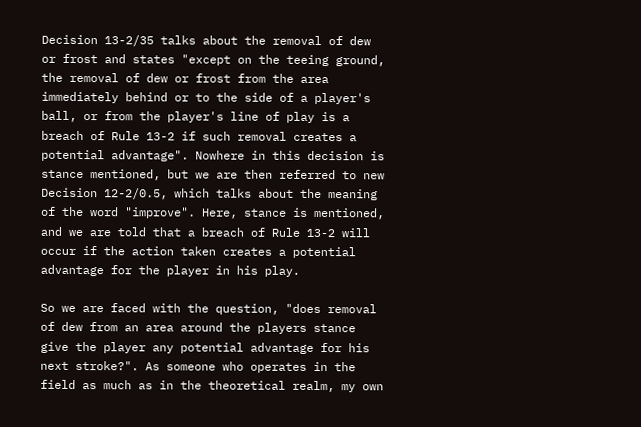Decision 13-2/35 talks about the removal of dew or frost and states "except on the teeing ground, the removal of dew or frost from the area immediately behind or to the side of a player's ball, or from the player's line of play is a breach of Rule 13-2 if such removal creates a potential advantage". Nowhere in this decision is stance mentioned, but we are then referred to new Decision 12-2/0.5, which talks about the meaning of the word "improve". Here, stance is mentioned, and we are told that a breach of Rule 13-2 will occur if the action taken creates a potential advantage for the player in his play.

So we are faced with the question, "does removal of dew from an area around the players stance give the player any potential advantage for his next stroke?". As someone who operates in the field as much as in the theoretical realm, my own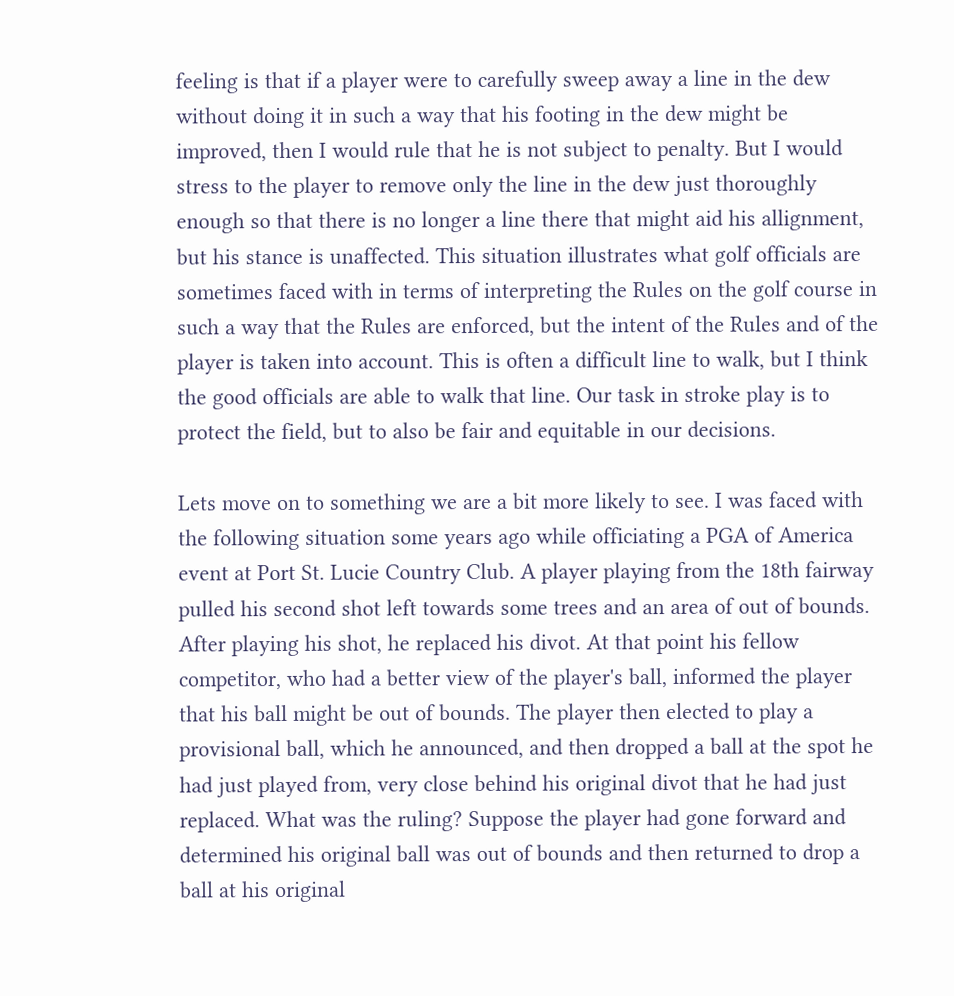feeling is that if a player were to carefully sweep away a line in the dew without doing it in such a way that his footing in the dew might be improved, then I would rule that he is not subject to penalty. But I would stress to the player to remove only the line in the dew just thoroughly enough so that there is no longer a line there that might aid his allignment, but his stance is unaffected. This situation illustrates what golf officials are sometimes faced with in terms of interpreting the Rules on the golf course in such a way that the Rules are enforced, but the intent of the Rules and of the player is taken into account. This is often a difficult line to walk, but I think the good officials are able to walk that line. Our task in stroke play is to protect the field, but to also be fair and equitable in our decisions.

Lets move on to something we are a bit more likely to see. I was faced with the following situation some years ago while officiating a PGA of America event at Port St. Lucie Country Club. A player playing from the 18th fairway pulled his second shot left towards some trees and an area of out of bounds. After playing his shot, he replaced his divot. At that point his fellow competitor, who had a better view of the player's ball, informed the player that his ball might be out of bounds. The player then elected to play a provisional ball, which he announced, and then dropped a ball at the spot he had just played from, very close behind his original divot that he had just replaced. What was the ruling? Suppose the player had gone forward and determined his original ball was out of bounds and then returned to drop a ball at his original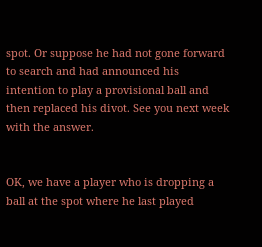spot. Or suppose he had not gone forward to search and had announced his intention to play a provisional ball and then replaced his divot. See you next week with the answer.


OK, we have a player who is dropping a ball at the spot where he last played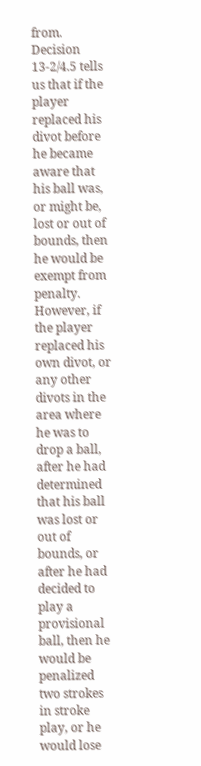from. Decision 13-2/4.5 tells us that if the player replaced his divot before he became aware that his ball was, or might be, lost or out of bounds, then he would be exempt from penalty. However, if the player replaced his own divot, or any other divots in the area where he was to drop a ball, after he had determined that his ball was lost or out of bounds, or after he had decided to play a provisional ball, then he would be penalized two strokes in stroke play, or he would lose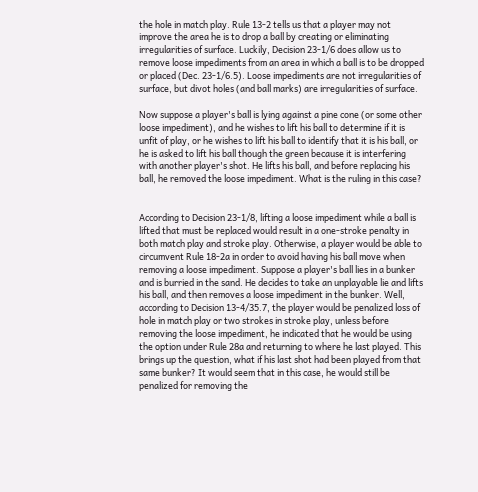the hole in match play. Rule 13-2 tells us that a player may not improve the area he is to drop a ball by creating or eliminating irregularities of surface. Luckily, Decision 23-1/6 does allow us to remove loose impediments from an area in which a ball is to be dropped or placed (Dec. 23-1/6.5). Loose impediments are not irregularities of surface, but divot holes (and ball marks) are irregularities of surface.

Now suppose a player's ball is lying against a pine cone (or some other loose impediment), and he wishes to lift his ball to determine if it is unfit of play, or he wishes to lift his ball to identify that it is his ball, or he is asked to lift his ball though the green because it is interfering with another player's shot. He lifts his ball, and before replacing his ball, he removed the loose impediment. What is the ruling in this case?


According to Decision 23-1/8, lifting a loose impediment while a ball is lifted that must be replaced would result in a one-stroke penalty in both match play and stroke play. Otherwise, a player would be able to circumvent Rule 18-2a in order to avoid having his ball move when removing a loose impediment. Suppose a player's ball lies in a bunker and is burried in the sand. He decides to take an unplayable lie and lifts his ball, and then removes a loose impediment in the bunker. Well, according to Decision 13-4/35.7, the player would be penalized loss of hole in match play or two strokes in stroke play, unless before removing the loose impediment, he indicated that he would be using the option under Rule 28a and returning to where he last played. This brings up the question, what if his last shot had been played from that same bunker? It would seem that in this case, he would still be penalized for removing the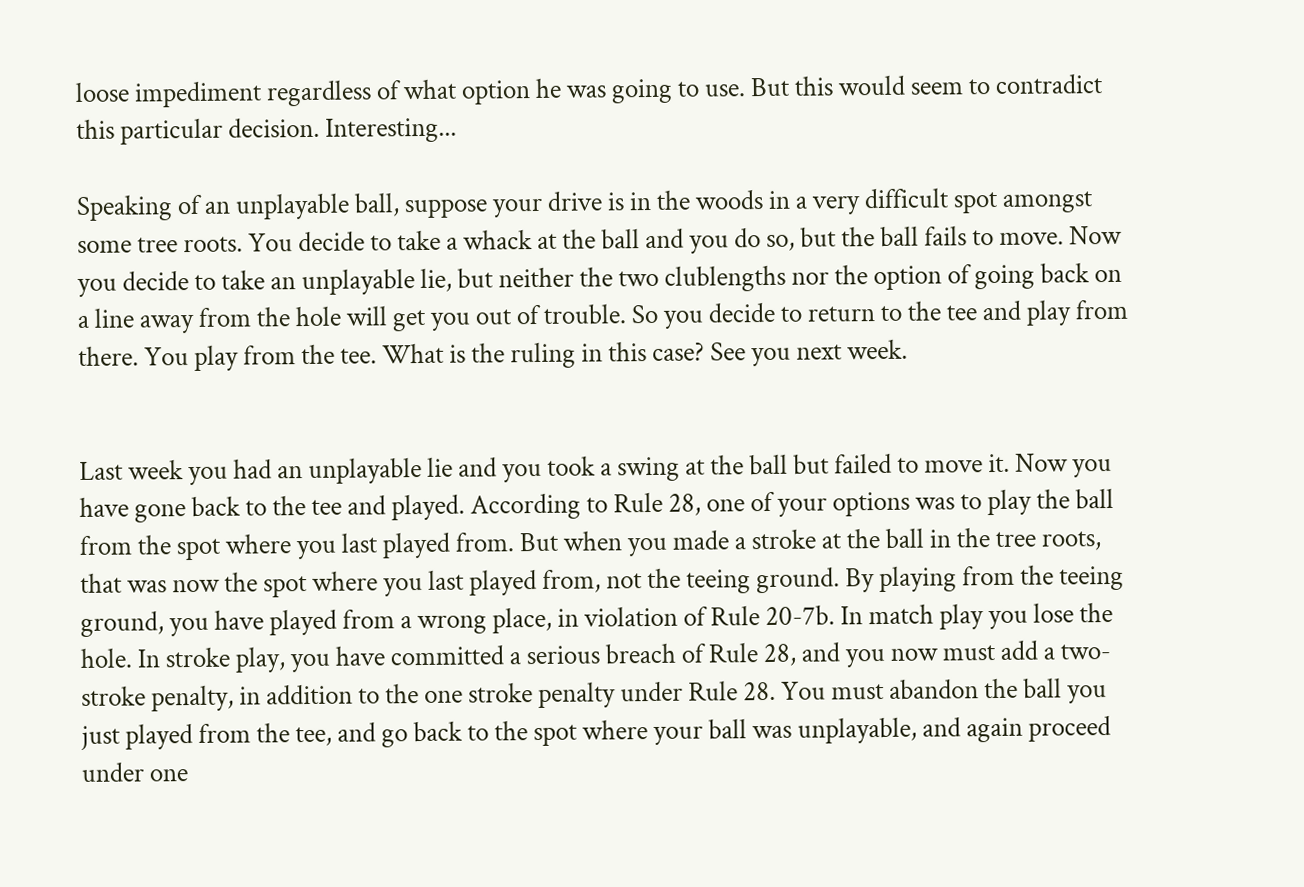loose impediment regardless of what option he was going to use. But this would seem to contradict this particular decision. Interesting...

Speaking of an unplayable ball, suppose your drive is in the woods in a very difficult spot amongst some tree roots. You decide to take a whack at the ball and you do so, but the ball fails to move. Now you decide to take an unplayable lie, but neither the two clublengths nor the option of going back on a line away from the hole will get you out of trouble. So you decide to return to the tee and play from there. You play from the tee. What is the ruling in this case? See you next week.


Last week you had an unplayable lie and you took a swing at the ball but failed to move it. Now you have gone back to the tee and played. According to Rule 28, one of your options was to play the ball from the spot where you last played from. But when you made a stroke at the ball in the tree roots, that was now the spot where you last played from, not the teeing ground. By playing from the teeing ground, you have played from a wrong place, in violation of Rule 20-7b. In match play you lose the hole. In stroke play, you have committed a serious breach of Rule 28, and you now must add a two-stroke penalty, in addition to the one stroke penalty under Rule 28. You must abandon the ball you just played from the tee, and go back to the spot where your ball was unplayable, and again proceed under one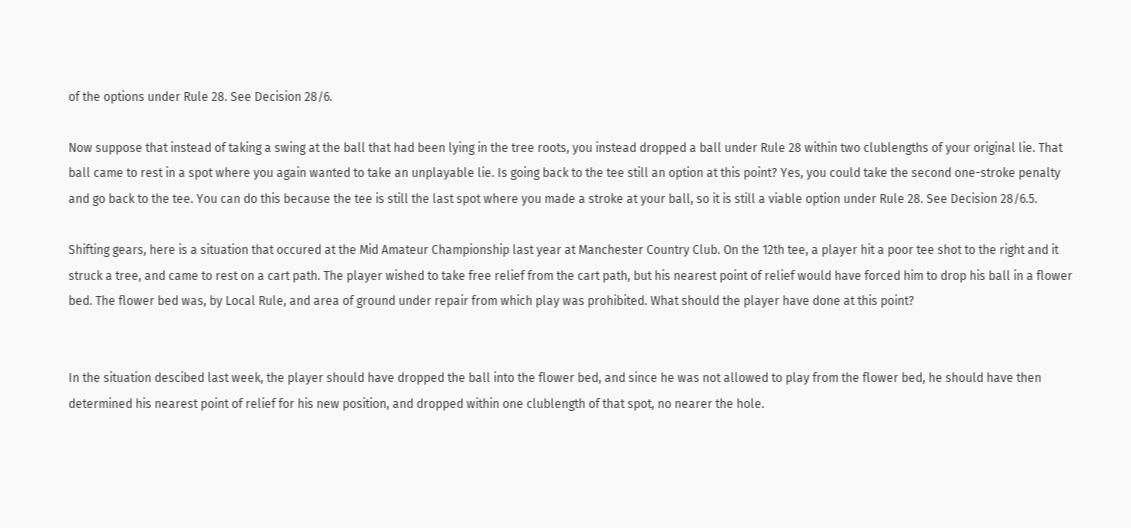of the options under Rule 28. See Decision 28/6.

Now suppose that instead of taking a swing at the ball that had been lying in the tree roots, you instead dropped a ball under Rule 28 within two clublengths of your original lie. That ball came to rest in a spot where you again wanted to take an unplayable lie. Is going back to the tee still an option at this point? Yes, you could take the second one-stroke penalty and go back to the tee. You can do this because the tee is still the last spot where you made a stroke at your ball, so it is still a viable option under Rule 28. See Decision 28/6.5.

Shifting gears, here is a situation that occured at the Mid Amateur Championship last year at Manchester Country Club. On the 12th tee, a player hit a poor tee shot to the right and it struck a tree, and came to rest on a cart path. The player wished to take free relief from the cart path, but his nearest point of relief would have forced him to drop his ball in a flower bed. The flower bed was, by Local Rule, and area of ground under repair from which play was prohibited. What should the player have done at this point?


In the situation descibed last week, the player should have dropped the ball into the flower bed, and since he was not allowed to play from the flower bed, he should have then determined his nearest point of relief for his new position, and dropped within one clublength of that spot, no nearer the hole.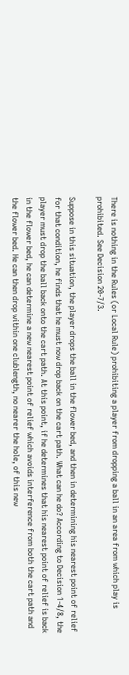There is nothing in the Rules (or Local Rule) prohibiting a player from dropping a ball in an area from which play is prohibited. See Decision 20-7/3.

Suppose in this situation, the player drops the ball in the flower bed, and then in determining his nearest point of relief for that condition, he finds that he must now drop back on the cart path. What can he do? According to Decision 1-4/8, the player must drop the ball back onto the cart path. At this point, if he determines that his nearest point of relief is back in the flower bed, he can determine a new nearest point of relief which avoids interference from both the cart path and the flower bed. He can then drop within one clublength, no nearer the hole, of this new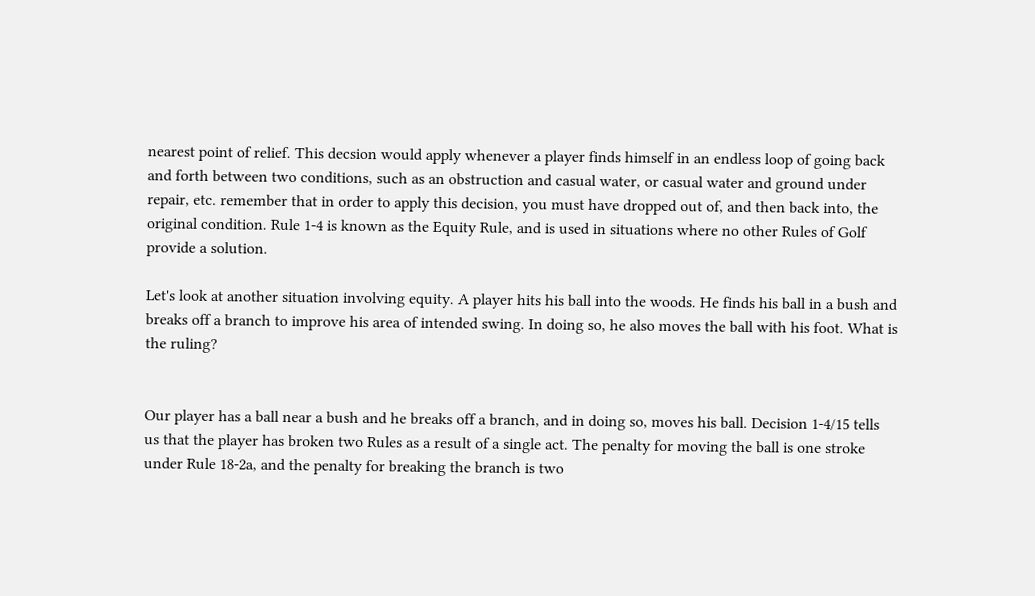nearest point of relief. This decsion would apply whenever a player finds himself in an endless loop of going back and forth between two conditions, such as an obstruction and casual water, or casual water and ground under repair, etc. remember that in order to apply this decision, you must have dropped out of, and then back into, the original condition. Rule 1-4 is known as the Equity Rule, and is used in situations where no other Rules of Golf provide a solution.

Let's look at another situation involving equity. A player hits his ball into the woods. He finds his ball in a bush and breaks off a branch to improve his area of intended swing. In doing so, he also moves the ball with his foot. What is the ruling?


Our player has a ball near a bush and he breaks off a branch, and in doing so, moves his ball. Decision 1-4/15 tells us that the player has broken two Rules as a result of a single act. The penalty for moving the ball is one stroke under Rule 18-2a, and the penalty for breaking the branch is two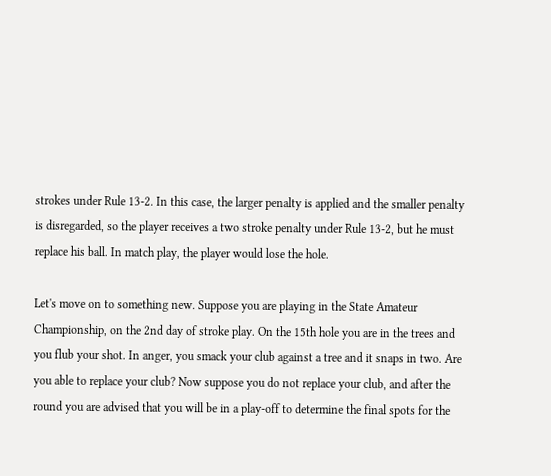strokes under Rule 13-2. In this case, the larger penalty is applied and the smaller penalty is disregarded, so the player receives a two stroke penalty under Rule 13-2, but he must replace his ball. In match play, the player would lose the hole.

Let's move on to something new. Suppose you are playing in the State Amateur Championship, on the 2nd day of stroke play. On the 15th hole you are in the trees and you flub your shot. In anger, you smack your club against a tree and it snaps in two. Are you able to replace your club? Now suppose you do not replace your club, and after the round you are advised that you will be in a play-off to determine the final spots for the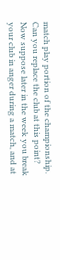match play portion of the championship. Can you replace the club at this point? Now suppose later in the week you break your club in anger during a match, and at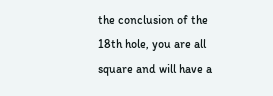the conclusion of the 18th hole, you are all square and will have a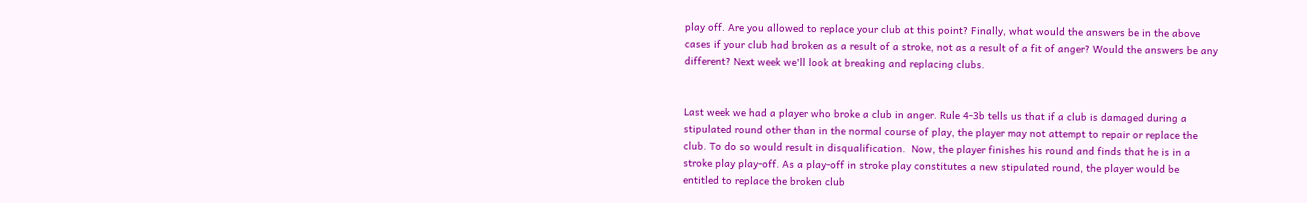play off. Are you allowed to replace your club at this point? Finally, what would the answers be in the above cases if your club had broken as a result of a stroke, not as a result of a fit of anger? Would the answers be any different? Next week we'll look at breaking and replacing clubs.


Last week we had a player who broke a club in anger. Rule 4-3b tells us that if a club is damaged during a stipulated round other than in the normal course of play, the player may not attempt to repair or replace the club. To do so would result in disqualification.  Now, the player finishes his round and finds that he is in a stroke play play-off. As a play-off in stroke play constitutes a new stipulated round, the player would be entitled to replace the broken club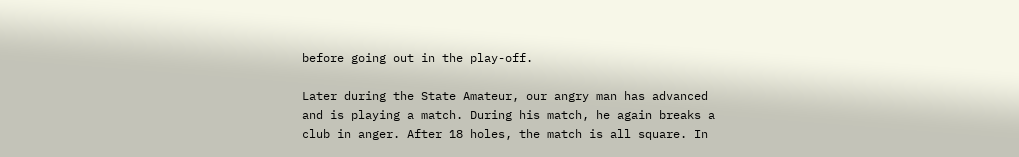before going out in the play-off.

Later during the State Amateur, our angry man has advanced and is playing a match. During his match, he again breaks a club in anger. After 18 holes, the match is all square. In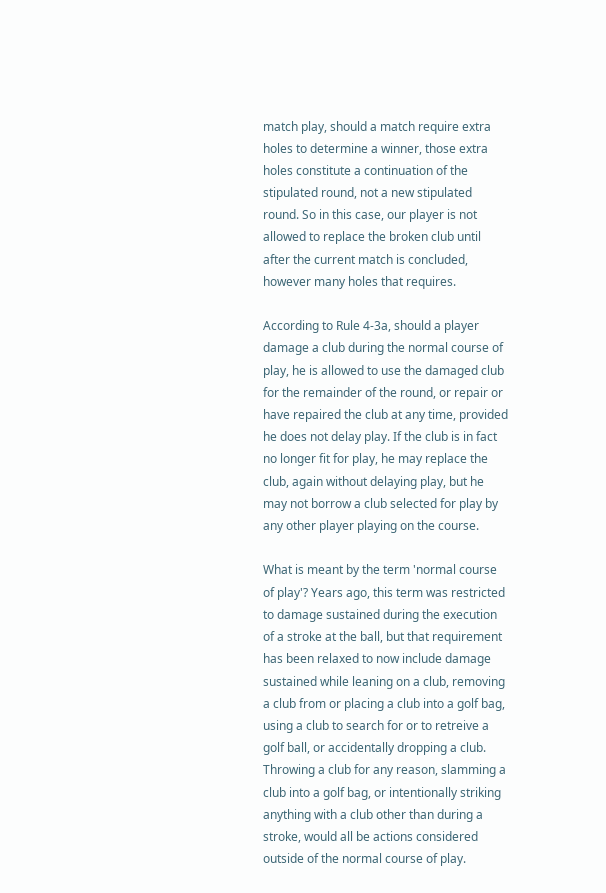match play, should a match require extra holes to determine a winner, those extra holes constitute a continuation of the stipulated round, not a new stipulated round. So in this case, our player is not allowed to replace the broken club until after the current match is concluded, however many holes that requires.

According to Rule 4-3a, should a player damage a club during the normal course of play, he is allowed to use the damaged club for the remainder of the round, or repair or have repaired the club at any time, provided he does not delay play. If the club is in fact no longer fit for play, he may replace the club, again without delaying play, but he may not borrow a club selected for play by any other player playing on the course.

What is meant by the term 'normal course of play'? Years ago, this term was restricted to damage sustained during the execution of a stroke at the ball, but that requirement has been relaxed to now include damage sustained while leaning on a club, removing a club from or placing a club into a golf bag, using a club to search for or to retreive a golf ball, or accidentally dropping a club. Throwing a club for any reason, slamming a club into a golf bag, or intentionally striking anything with a club other than during a stroke, would all be actions considered outside of the normal course of play.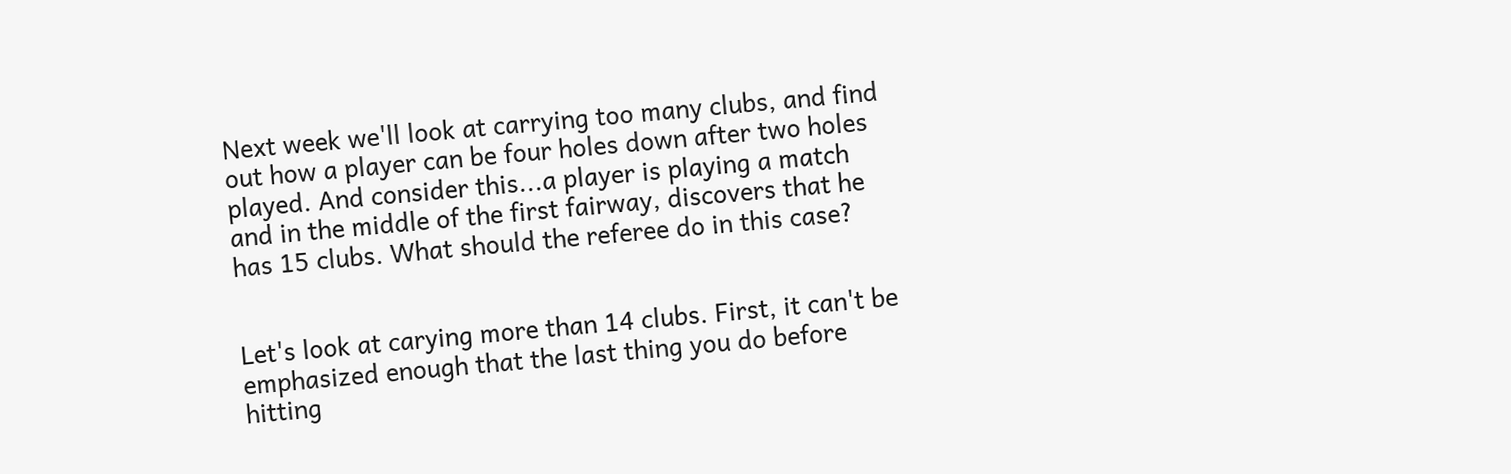Next week we'll look at carrying too many clubs, and find out how a player can be four holes down after two holes played. And consider this...a player is playing a match and in the middle of the first fairway, discovers that he has 15 clubs. What should the referee do in this case?


Let's look at carying more than 14 clubs. First, it can't be emphasized enough that the last thing you do before hitting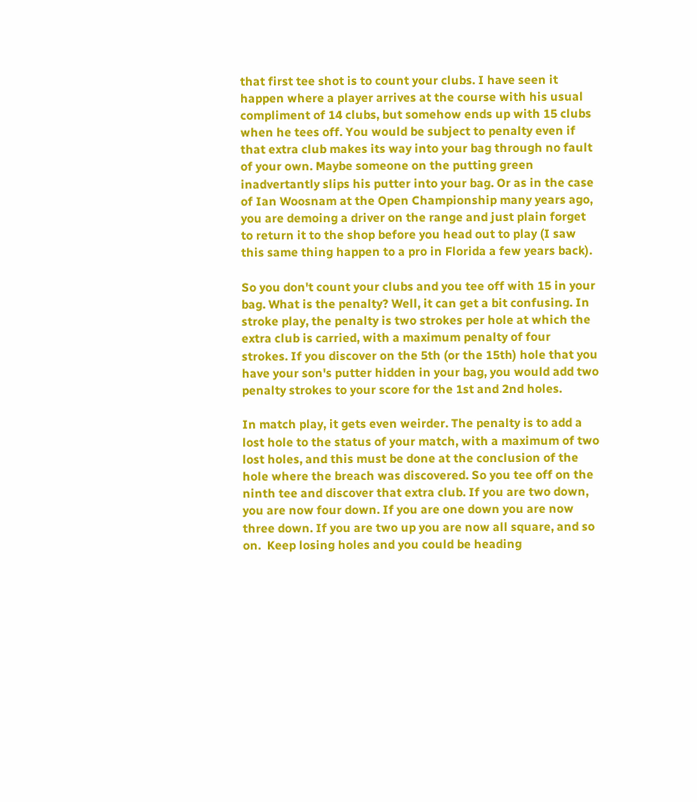that first tee shot is to count your clubs. I have seen it happen where a player arrives at the course with his usual compliment of 14 clubs, but somehow ends up with 15 clubs when he tees off. You would be subject to penalty even if that extra club makes its way into your bag through no fault of your own. Maybe someone on the putting green inadvertantly slips his putter into your bag. Or as in the case of Ian Woosnam at the Open Championship many years ago, you are demoing a driver on the range and just plain forget to return it to the shop before you head out to play (I saw this same thing happen to a pro in Florida a few years back).

So you don't count your clubs and you tee off with 15 in your bag. What is the penalty? Well, it can get a bit confusing. In stroke play, the penalty is two strokes per hole at which the extra club is carried, with a maximum penalty of four strokes. If you discover on the 5th (or the 15th) hole that you have your son's putter hidden in your bag, you would add two penalty strokes to your score for the 1st and 2nd holes.

In match play, it gets even weirder. The penalty is to add a lost hole to the status of your match, with a maximum of two lost holes, and this must be done at the conclusion of the hole where the breach was discovered. So you tee off on the ninth tee and discover that extra club. If you are two down, you are now four down. If you are one down you are now three down. If you are two up you are now all square, and so on.  Keep losing holes and you could be heading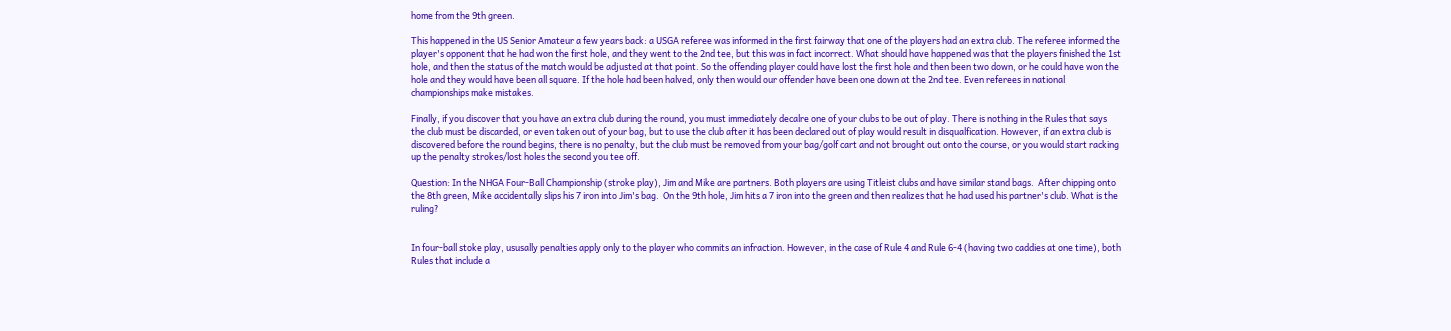home from the 9th green.

This happened in the US Senior Amateur a few years back: a USGA referee was informed in the first fairway that one of the players had an extra club. The referee informed the player's opponent that he had won the first hole, and they went to the 2nd tee, but this was in fact incorrect. What should have happened was that the players finished the 1st hole, and then the status of the match would be adjusted at that point. So the offending player could have lost the first hole and then been two down, or he could have won the hole and they would have been all square. If the hole had been halved, only then would our offender have been one down at the 2nd tee. Even referees in national championships make mistakes.

Finally, if you discover that you have an extra club during the round, you must immediately decalre one of your clubs to be out of play. There is nothing in the Rules that says the club must be discarded, or even taken out of your bag, but to use the club after it has been declared out of play would result in disqualfication. However, if an extra club is discovered before the round begins, there is no penalty, but the club must be removed from your bag/golf cart and not brought out onto the course, or you would start racking up the penalty strokes/lost holes the second you tee off.

Question: In the NHGA Four-Ball Championship (stroke play), Jim and Mike are partners. Both players are using Titleist clubs and have similar stand bags.  After chipping onto the 8th green, Mike accidentally slips his 7 iron into Jim's bag.  On the 9th hole, Jim hits a 7 iron into the green and then realizes that he had used his partner's club. What is the ruling?


In four-ball stoke play, ususally penalties apply only to the player who commits an infraction. However, in the case of Rule 4 and Rule 6-4 (having two caddies at one time), both Rules that include a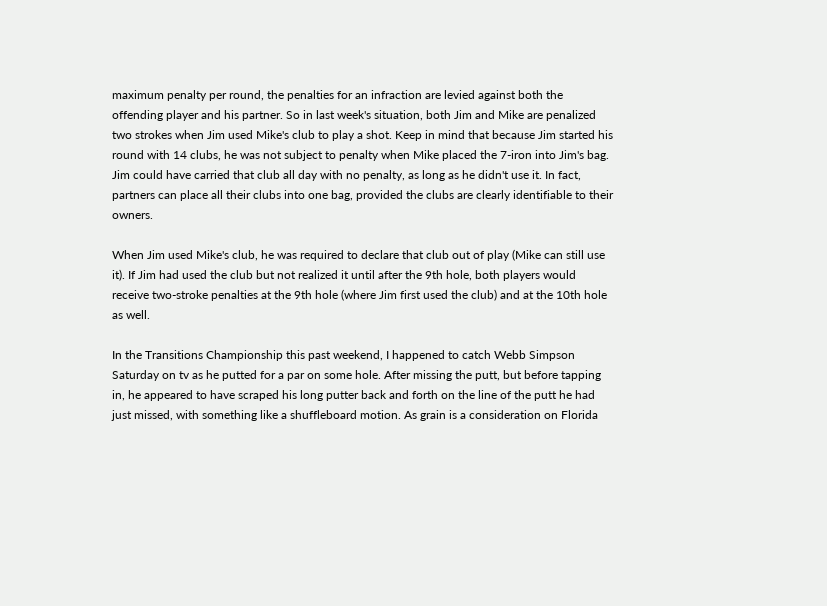maximum penalty per round, the penalties for an infraction are levied against both the offending player and his partner. So in last week's situation, both Jim and Mike are penalized two strokes when Jim used Mike's club to play a shot. Keep in mind that because Jim started his round with 14 clubs, he was not subject to penalty when Mike placed the 7-iron into Jim's bag. Jim could have carried that club all day with no penalty, as long as he didn't use it. In fact, partners can place all their clubs into one bag, provided the clubs are clearly identifiable to their owners.

When Jim used Mike's club, he was required to declare that club out of play (Mike can still use it). If Jim had used the club but not realized it until after the 9th hole, both players would receive two-stroke penalties at the 9th hole (where Jim first used the club) and at the 10th hole as well.

In the Transitions Championship this past weekend, I happened to catch Webb Simpson Saturday on tv as he putted for a par on some hole. After missing the putt, but before tapping in, he appeared to have scraped his long putter back and forth on the line of the putt he had just missed, with something like a shuffleboard motion. As grain is a consideration on Florida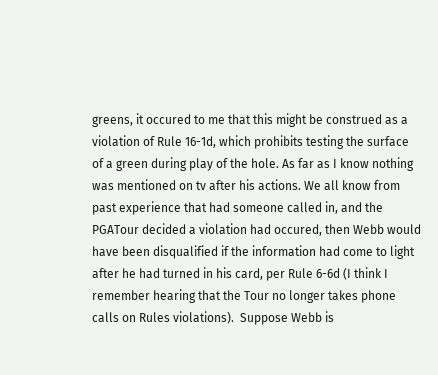greens, it occured to me that this might be construed as a violation of Rule 16-1d, which prohibits testing the surface of a green during play of the hole. As far as I know nothing was mentioned on tv after his actions. We all know from past experience that had someone called in, and the PGATour decided a violation had occured, then Webb would have been disqualified if the information had come to light after he had turned in his card, per Rule 6-6d (I think I remember hearing that the Tour no longer takes phone calls on Rules violations).  Suppose Webb is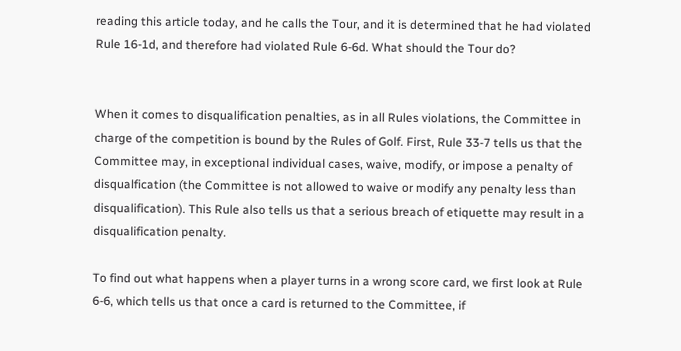reading this article today, and he calls the Tour, and it is determined that he had violated Rule 16-1d, and therefore had violated Rule 6-6d. What should the Tour do?


When it comes to disqualification penalties, as in all Rules violations, the Committee in charge of the competition is bound by the Rules of Golf. First, Rule 33-7 tells us that the Committee may, in exceptional individual cases, waive, modify, or impose a penalty of disqualfication (the Committee is not allowed to waive or modify any penalty less than disqualification). This Rule also tells us that a serious breach of etiquette may result in a disqualification penalty.

To find out what happens when a player turns in a wrong score card, we first look at Rule 6-6, which tells us that once a card is returned to the Committee, if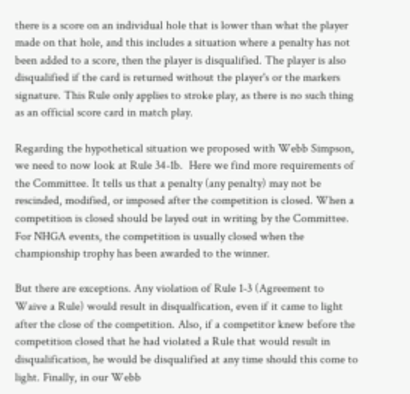there is a score on an individual hole that is lower than what the player made on that hole, and this includes a situation where a penalty has not been added to a score, then the player is disqualified. The player is also disqualified if the card is returned without the player's or the markers signature. This Rule only applies to stroke play, as there is no such thing as an official score card in match play.

Regarding the hypothetical situation we proposed with Webb Simpson, we need to now look at Rule 34-1b.  Here we find more requirements of the Committee. It tells us that a penalty (any penalty) may not be rescinded, modified, or imposed after the competition is closed. When a competition is closed should be layed out in writing by the Committee. For NHGA events, the competition is usually closed when the championship trophy has been awarded to the winner.

But there are exceptions. Any violation of Rule 1-3 (Agreement to Waive a Rule) would result in disqualfication, even if it came to light after the close of the competition. Also, if a competitor knew before the competition closed that he had violated a Rule that would result in disqualification, he would be disqualified at any time should this come to light. Finally, in our Webb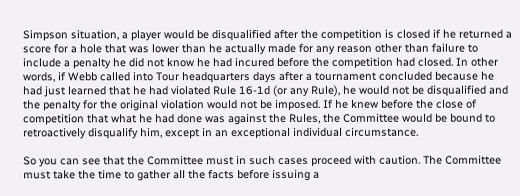Simpson situation, a player would be disqualified after the competition is closed if he returned a score for a hole that was lower than he actually made for any reason other than failure to include a penalty he did not know he had incured before the competition had closed. In other words, if Webb called into Tour headquarters days after a tournament concluded because he had just learned that he had violated Rule 16-1d (or any Rule), he would not be disqualified and the penalty for the original violation would not be imposed. If he knew before the close of competition that what he had done was against the Rules, the Committee would be bound to retroactively disqualify him, except in an exceptional individual circumstance.

So you can see that the Committee must in such cases proceed with caution. The Committee must take the time to gather all the facts before issuing a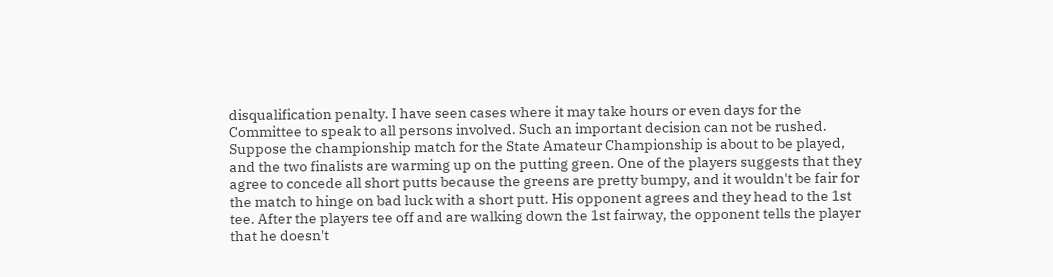disqualification penalty. I have seen cases where it may take hours or even days for the Committee to speak to all persons involved. Such an important decision can not be rushed.  Suppose the championship match for the State Amateur Championship is about to be played, and the two finalists are warming up on the putting green. One of the players suggests that they agree to concede all short putts because the greens are pretty bumpy, and it wouldn't be fair for the match to hinge on bad luck with a short putt. His opponent agrees and they head to the 1st tee. After the players tee off and are walking down the 1st fairway, the opponent tells the player that he doesn't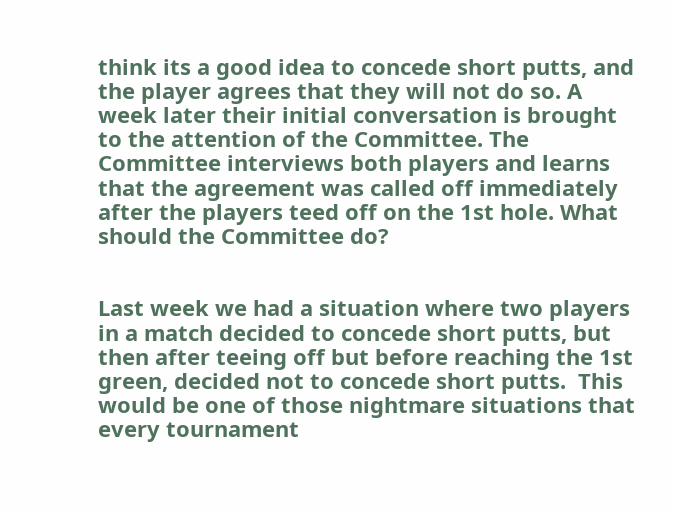think its a good idea to concede short putts, and the player agrees that they will not do so. A week later their initial conversation is brought to the attention of the Committee. The Committee interviews both players and learns that the agreement was called off immediately after the players teed off on the 1st hole. What should the Committee do?


Last week we had a situation where two players in a match decided to concede short putts, but then after teeing off but before reaching the 1st green, decided not to concede short putts.  This would be one of those nightmare situations that every tournament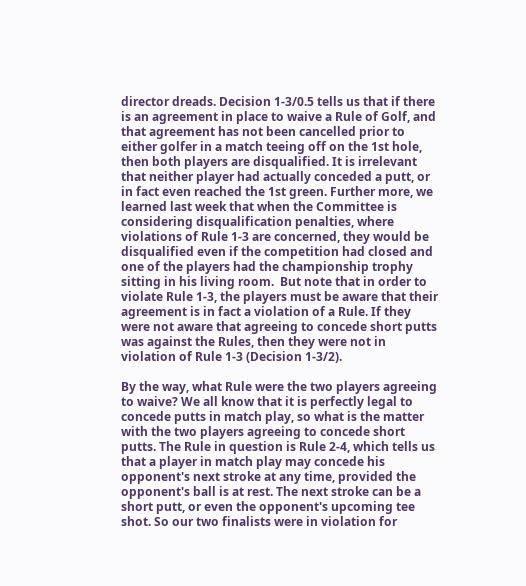director dreads. Decision 1-3/0.5 tells us that if there is an agreement in place to waive a Rule of Golf, and that agreement has not been cancelled prior to either golfer in a match teeing off on the 1st hole, then both players are disqualified. It is irrelevant that neither player had actually conceded a putt, or in fact even reached the 1st green. Further more, we learned last week that when the Committee is considering disqualification penalties, where violations of Rule 1-3 are concerned, they would be disqualified even if the competition had closed and one of the players had the championship trophy sitting in his living room.  But note that in order to violate Rule 1-3, the players must be aware that their agreement is in fact a violation of a Rule. If they were not aware that agreeing to concede short putts was against the Rules, then they were not in violation of Rule 1-3 (Decision 1-3/2).

By the way, what Rule were the two players agreeing to waive? We all know that it is perfectly legal to concede putts in match play, so what is the matter with the two players agreeing to concede short putts. The Rule in question is Rule 2-4, which tells us that a player in match play may concede his opponent's next stroke at any time, provided the opponent's ball is at rest. The next stroke can be a short putt, or even the opponent's upcoming tee shot. So our two finalists were in violation for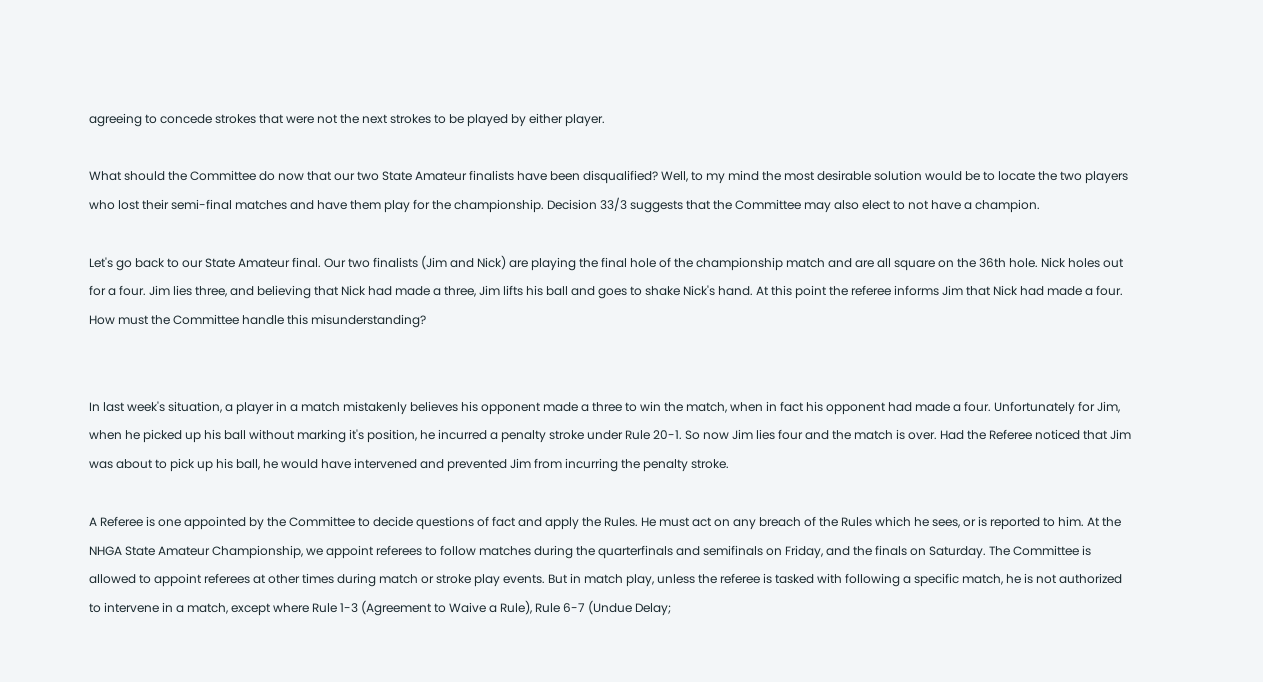agreeing to concede strokes that were not the next strokes to be played by either player.

What should the Committee do now that our two State Amateur finalists have been disqualified? Well, to my mind the most desirable solution would be to locate the two players who lost their semi-final matches and have them play for the championship. Decision 33/3 suggests that the Committee may also elect to not have a champion.

Let's go back to our State Amateur final. Our two finalists (Jim and Nick) are playing the final hole of the championship match and are all square on the 36th hole. Nick holes out for a four. Jim lies three, and believing that Nick had made a three, Jim lifts his ball and goes to shake Nick's hand. At this point the referee informs Jim that Nick had made a four. How must the Committee handle this misunderstanding?


In last week's situation, a player in a match mistakenly believes his opponent made a three to win the match, when in fact his opponent had made a four. Unfortunately for Jim, when he picked up his ball without marking it's position, he incurred a penalty stroke under Rule 20-1. So now Jim lies four and the match is over. Had the Referee noticed that Jim was about to pick up his ball, he would have intervened and prevented Jim from incurring the penalty stroke.

A Referee is one appointed by the Committee to decide questions of fact and apply the Rules. He must act on any breach of the Rules which he sees, or is reported to him. At the NHGA State Amateur Championship, we appoint referees to follow matches during the quarterfinals and semifinals on Friday, and the finals on Saturday. The Committee is allowed to appoint referees at other times during match or stroke play events. But in match play, unless the referee is tasked with following a specific match, he is not authorized to intervene in a match, except where Rule 1-3 (Agreement to Waive a Rule), Rule 6-7 (Undue Delay;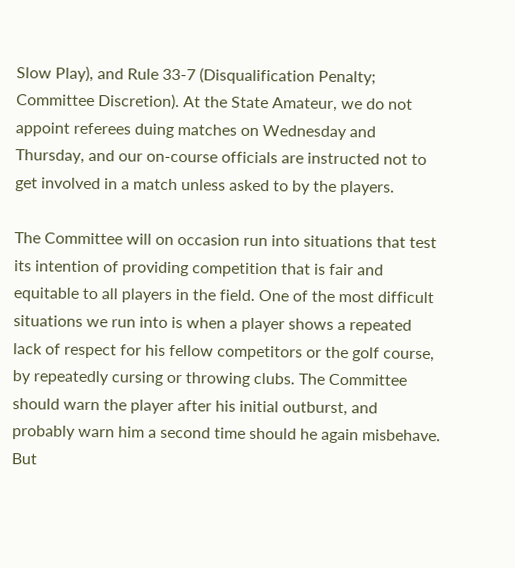Slow Play), and Rule 33-7 (Disqualification Penalty; Committee Discretion). At the State Amateur, we do not appoint referees duing matches on Wednesday and Thursday, and our on-course officials are instructed not to get involved in a match unless asked to by the players.

The Committee will on occasion run into situations that test its intention of providing competition that is fair and equitable to all players in the field. One of the most difficult situations we run into is when a player shows a repeated lack of respect for his fellow competitors or the golf course, by repeatedly cursing or throwing clubs. The Committee should warn the player after his initial outburst, and probably warn him a second time should he again misbehave. But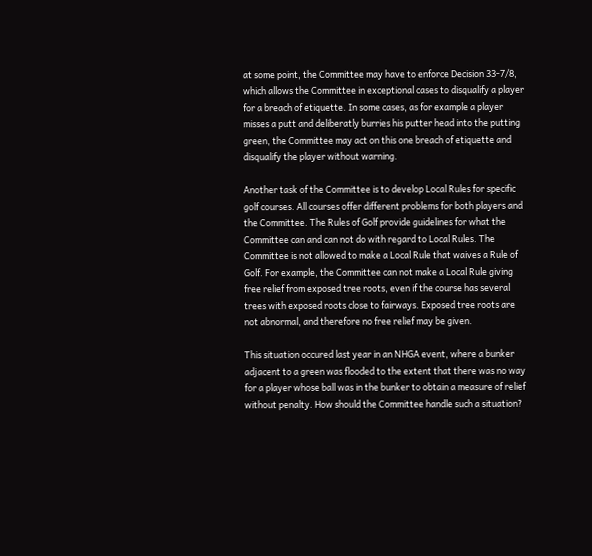at some point, the Committee may have to enforce Decision 33-7/8, which allows the Committee in exceptional cases to disqualify a player for a breach of etiquette. In some cases, as for example a player misses a putt and deliberatly burries his putter head into the putting green, the Committee may act on this one breach of etiquette and disqualify the player without warning.

Another task of the Committee is to develop Local Rules for specific golf courses. All courses offer different problems for both players and the Committee. The Rules of Golf provide guidelines for what the Committee can and can not do with regard to Local Rules. The Committee is not allowed to make a Local Rule that waives a Rule of Golf. For example, the Committee can not make a Local Rule giving free relief from exposed tree roots, even if the course has several trees with exposed roots close to fairways. Exposed tree roots are not abnormal, and therefore no free relief may be given.

This situation occured last year in an NHGA event, where a bunker adjacent to a green was flooded to the extent that there was no way for a player whose ball was in the bunker to obtain a measure of relief without penalty. How should the Committee handle such a situation?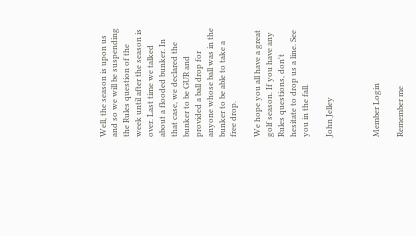Well, the season is upon us and so we will be suspending the Rules question of the week until after the season is over. Last time we talked about a flooded bunker. In that case, we declared the bunker to be GUR and provided a ball drop for anyone whose ball was in the bunker to be able to take a free drop.

We hope you all have a great golf season. If you have any Rules questions, don't hesitate to drop us a line. See you in the fall.

John Jelley



Member Login

Remember me